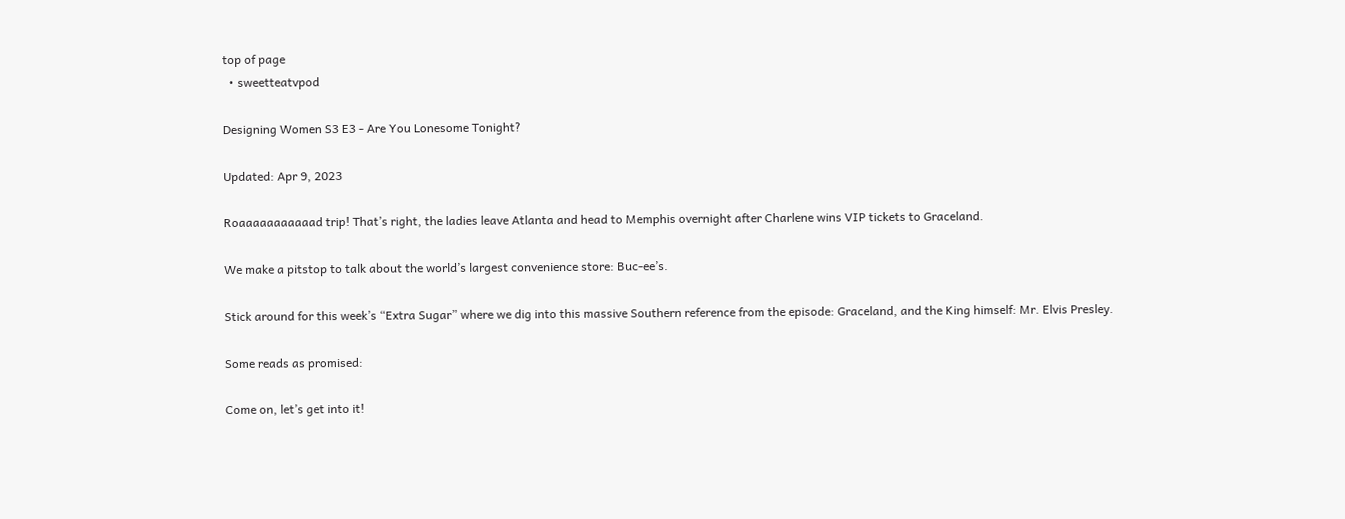top of page
  • sweetteatvpod

Designing Women S3 E3 - Are You Lonesome Tonight?

Updated: Apr 9, 2023

Roaaaaaaaaaaad trip! That’s right, the ladies leave Atlanta and head to Memphis overnight after Charlene wins VIP tickets to Graceland.

We make a pitstop to talk about the world’s largest convenience store: Buc-ee’s.

Stick around for this week’s “Extra Sugar” where we dig into this massive Southern reference from the episode: Graceland, and the King himself: Mr. Elvis Presley.

Some reads as promised:

Come on, let’s get into it!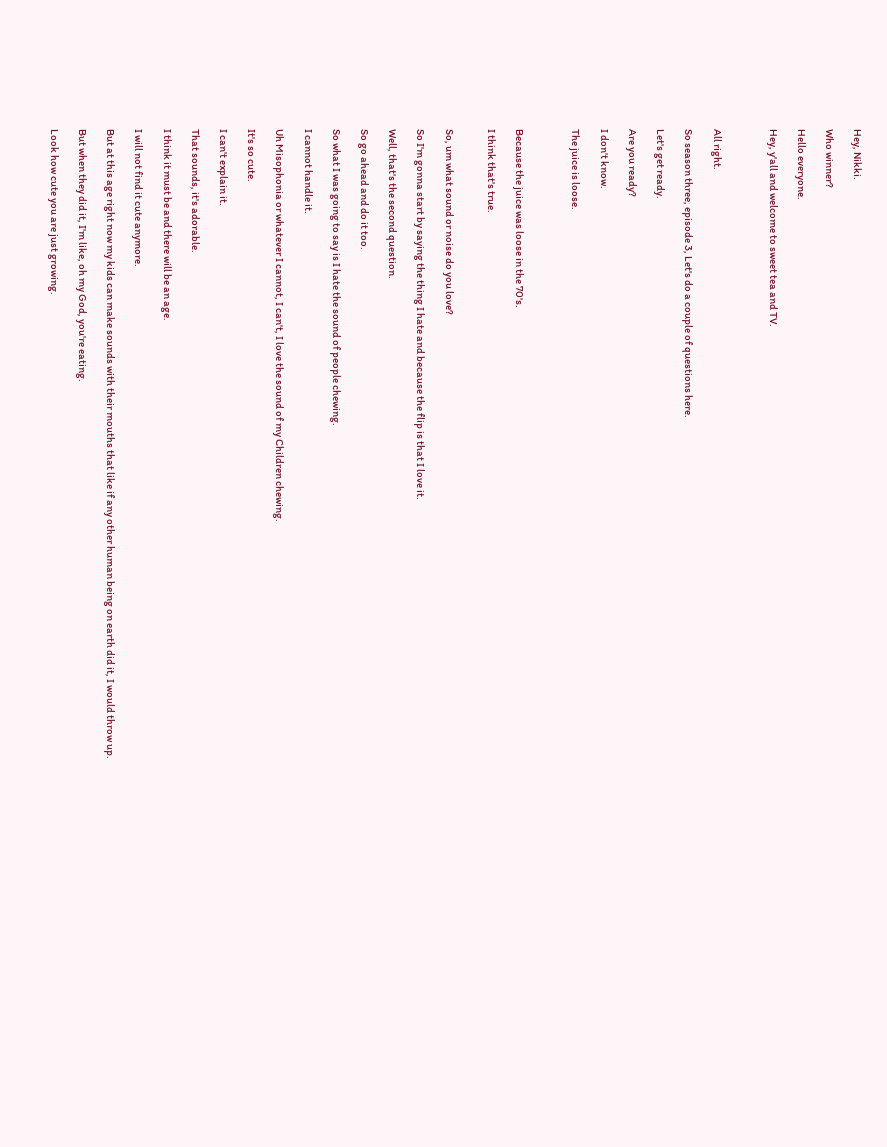Hey, Nikki.

Who winner?

Hello everyone.

Hey, y'all and welcome to sweet tea and TV.



All right.

So season three, episode 3, Let's do a couple of questions here.

Let's get ready.

Are you ready?

I don't know.

The juice is loose.



Because the juice was loose in the 70's.

I think that's true.


So, um what sound or noise do you love?

So I'm gonna start by saying the thing I hate and because the flip is that I love it.

Well, that's the second question.

So go ahead and do it too.

So what I was going to say is I hate the sound of people chewing.

I cannot handle it.

Uh Misophonia or whatever I cannot, I can't, I love the sound of my Children chewing.

It's so cute.

I can't explain it.

That sounds, it's adorable.

I think it must be and there will be an age.

I will not find it cute anymore.

But at this age right now my kids can make sounds with their mouths that like if any other human being on earth did it, I would throw up.

But when they did it, I'm like, oh my God, you're eating.

Look how cute you are just growing.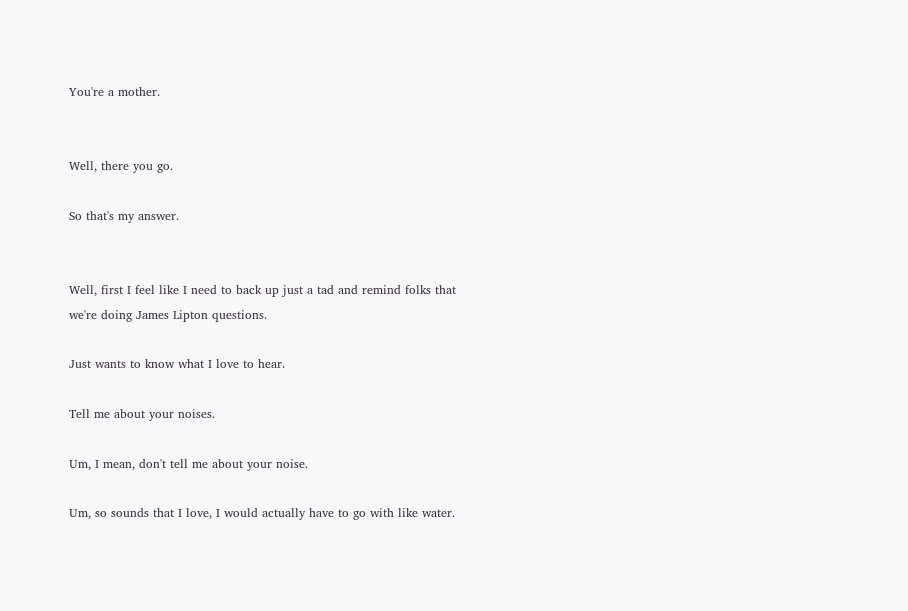You're a mother.


Well, there you go.

So that's my answer.


Well, first I feel like I need to back up just a tad and remind folks that we're doing James Lipton questions.

Just wants to know what I love to hear.

Tell me about your noises.

Um, I mean, don't tell me about your noise.

Um, so sounds that I love, I would actually have to go with like water.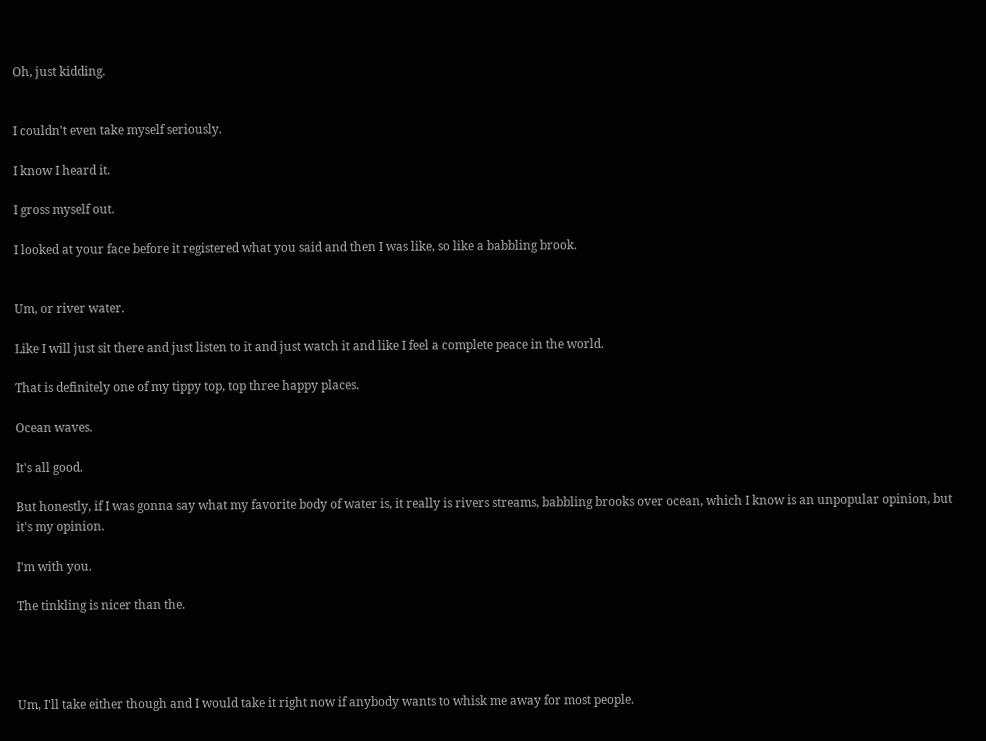Oh, just kidding.


I couldn't even take myself seriously.

I know I heard it.

I gross myself out.

I looked at your face before it registered what you said and then I was like, so like a babbling brook.


Um, or river water.

Like I will just sit there and just listen to it and just watch it and like I feel a complete peace in the world.

That is definitely one of my tippy top, top three happy places.

Ocean waves.

It's all good.

But honestly, if I was gonna say what my favorite body of water is, it really is rivers streams, babbling brooks over ocean, which I know is an unpopular opinion, but it's my opinion.

I'm with you.

The tinkling is nicer than the.




Um, I'll take either though and I would take it right now if anybody wants to whisk me away for most people.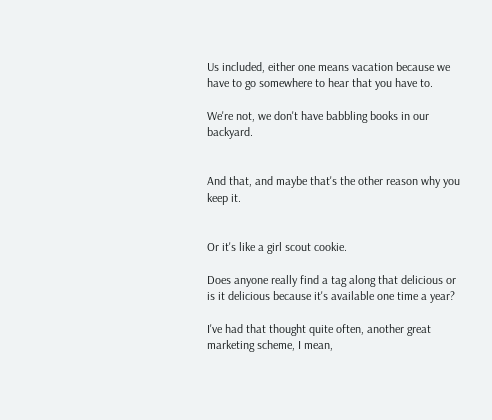Us included, either one means vacation because we have to go somewhere to hear that you have to.

We're not, we don't have babbling books in our backyard.


And that, and maybe that's the other reason why you keep it.


Or it's like a girl scout cookie.

Does anyone really find a tag along that delicious or is it delicious because it's available one time a year?

I've had that thought quite often, another great marketing scheme, I mean,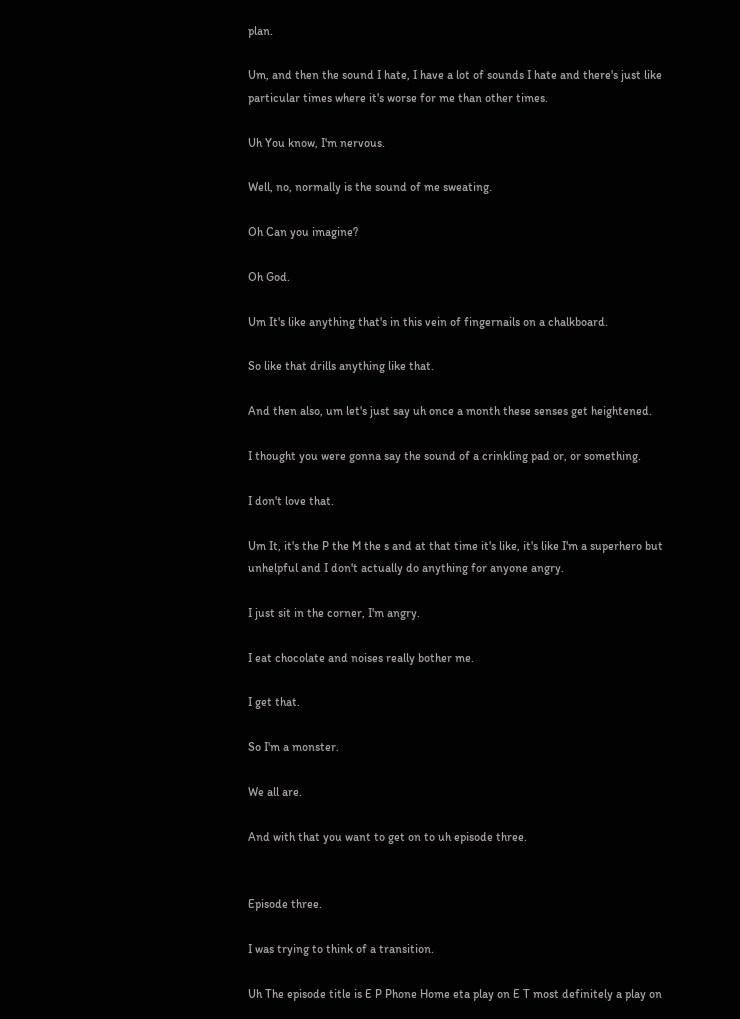plan.

Um, and then the sound I hate, I have a lot of sounds I hate and there's just like particular times where it's worse for me than other times.

Uh You know, I'm nervous.

Well, no, normally is the sound of me sweating.

Oh Can you imagine?

Oh God.

Um It's like anything that's in this vein of fingernails on a chalkboard.

So like that drills anything like that.

And then also, um let's just say uh once a month these senses get heightened.

I thought you were gonna say the sound of a crinkling pad or, or something.

I don't love that.

Um It, it's the P the M the s and at that time it's like, it's like I'm a superhero but unhelpful and I don't actually do anything for anyone angry.

I just sit in the corner, I'm angry.

I eat chocolate and noises really bother me.

I get that.

So I'm a monster.

We all are.

And with that you want to get on to uh episode three.


Episode three.

I was trying to think of a transition.

Uh The episode title is E P Phone Home eta play on E T most definitely a play on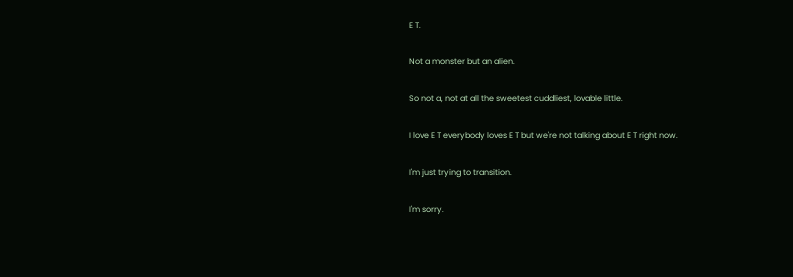E T.

Not a monster but an alien.

So not a, not at all the sweetest cuddliest, lovable little.

I love E T everybody loves E T but we're not talking about E T right now.

I'm just trying to transition.

I'm sorry.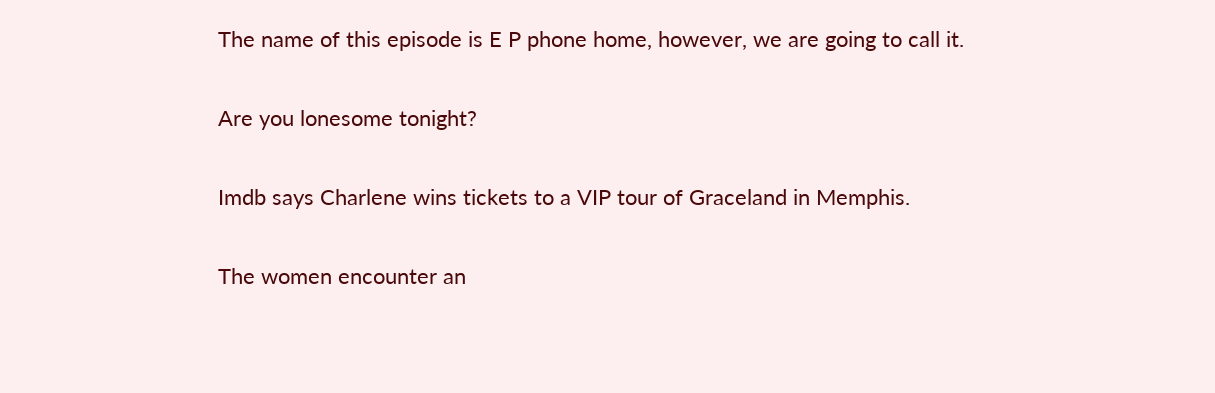The name of this episode is E P phone home, however, we are going to call it.

Are you lonesome tonight?

Imdb says Charlene wins tickets to a VIP tour of Graceland in Memphis.

The women encounter an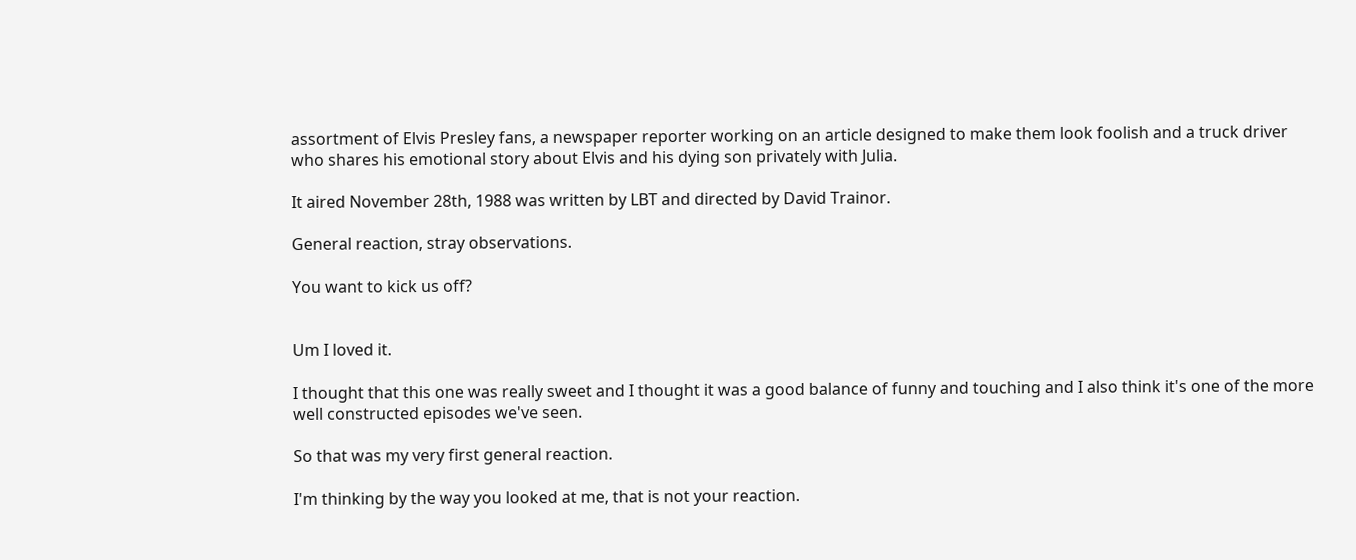assortment of Elvis Presley fans, a newspaper reporter working on an article designed to make them look foolish and a truck driver who shares his emotional story about Elvis and his dying son privately with Julia.

It aired November 28th, 1988 was written by LBT and directed by David Trainor.

General reaction, stray observations.

You want to kick us off?


Um I loved it.

I thought that this one was really sweet and I thought it was a good balance of funny and touching and I also think it's one of the more well constructed episodes we've seen.

So that was my very first general reaction.

I'm thinking by the way you looked at me, that is not your reaction.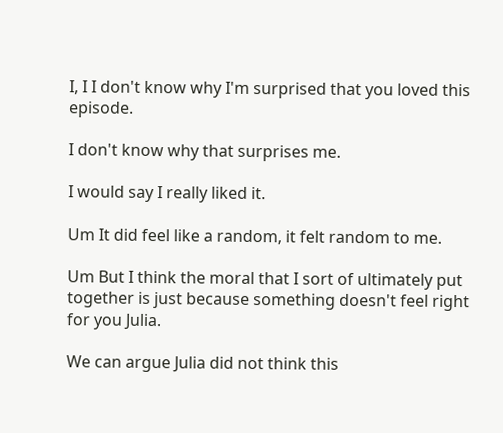I, I I don't know why I'm surprised that you loved this episode.

I don't know why that surprises me.

I would say I really liked it.

Um It did feel like a random, it felt random to me.

Um But I think the moral that I sort of ultimately put together is just because something doesn't feel right for you Julia.

We can argue Julia did not think this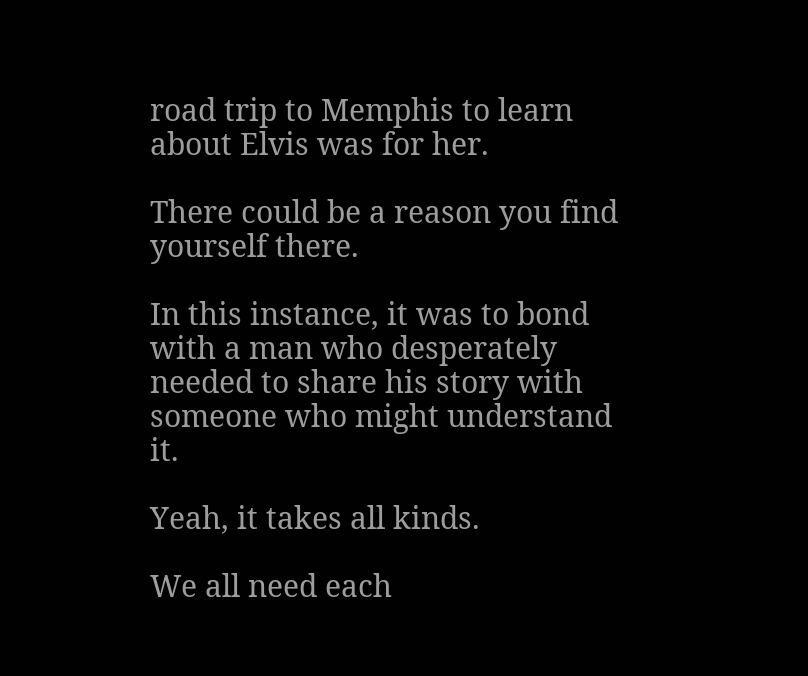road trip to Memphis to learn about Elvis was for her.

There could be a reason you find yourself there.

In this instance, it was to bond with a man who desperately needed to share his story with someone who might understand it.

Yeah, it takes all kinds.

We all need each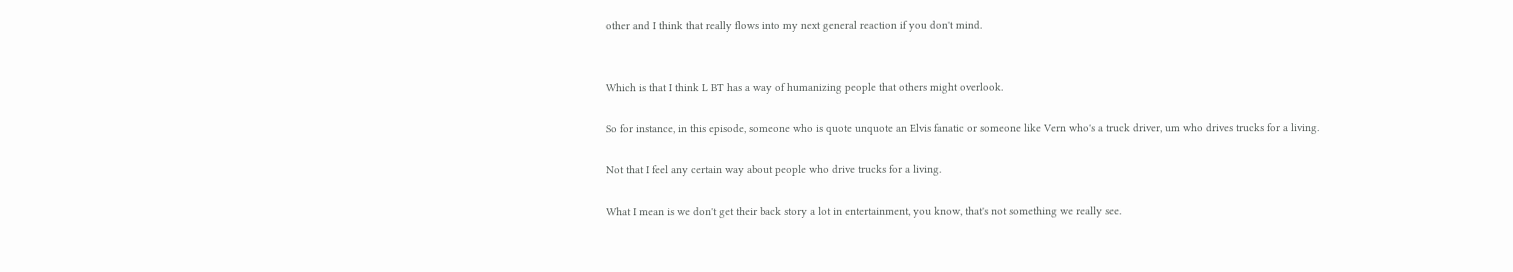other and I think that really flows into my next general reaction if you don't mind.


Which is that I think L BT has a way of humanizing people that others might overlook.

So for instance, in this episode, someone who is quote unquote an Elvis fanatic or someone like Vern who's a truck driver, um who drives trucks for a living.

Not that I feel any certain way about people who drive trucks for a living.

What I mean is we don't get their back story a lot in entertainment, you know, that's not something we really see.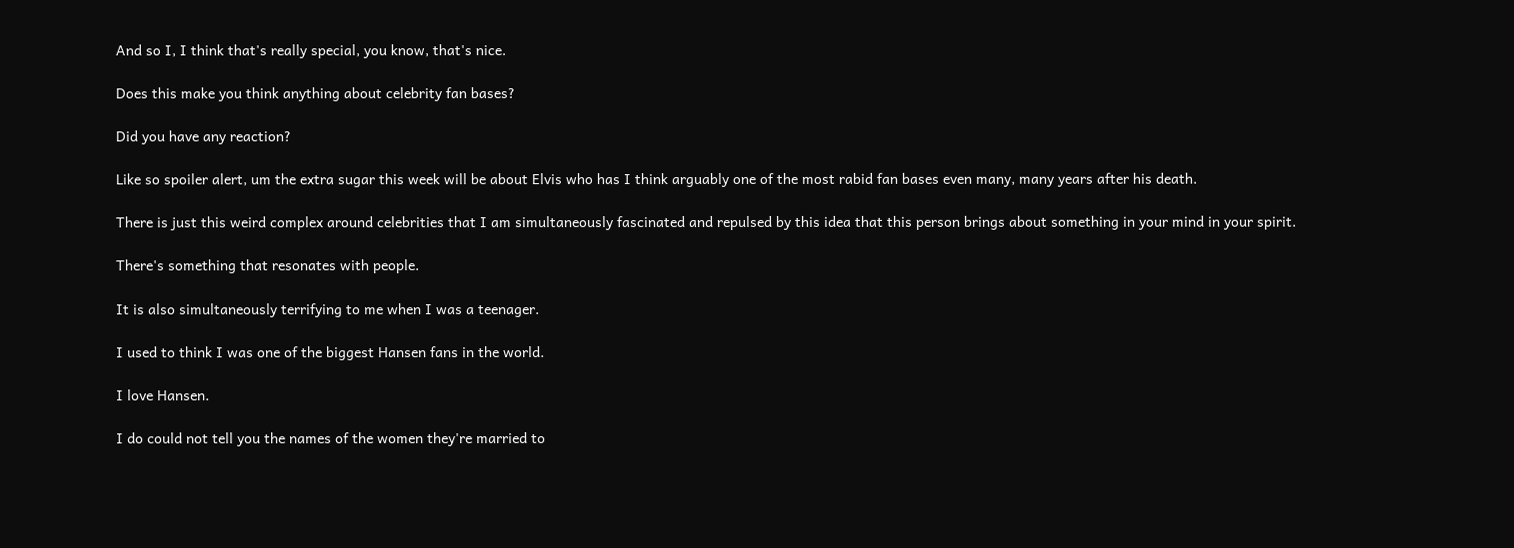And so I, I think that's really special, you know, that's nice.

Does this make you think anything about celebrity fan bases?

Did you have any reaction?

Like so spoiler alert, um the extra sugar this week will be about Elvis who has I think arguably one of the most rabid fan bases even many, many years after his death.

There is just this weird complex around celebrities that I am simultaneously fascinated and repulsed by this idea that this person brings about something in your mind in your spirit.

There's something that resonates with people.

It is also simultaneously terrifying to me when I was a teenager.

I used to think I was one of the biggest Hansen fans in the world.

I love Hansen.

I do could not tell you the names of the women they're married to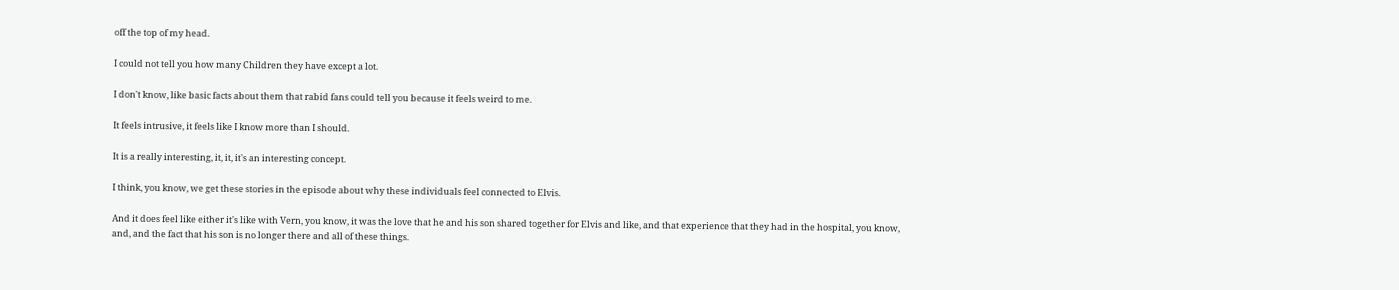off the top of my head.

I could not tell you how many Children they have except a lot.

I don't know, like basic facts about them that rabid fans could tell you because it feels weird to me.

It feels intrusive, it feels like I know more than I should.

It is a really interesting, it, it, it's an interesting concept.

I think, you know, we get these stories in the episode about why these individuals feel connected to Elvis.

And it does feel like either it's like with Vern, you know, it was the love that he and his son shared together for Elvis and like, and that experience that they had in the hospital, you know, and, and the fact that his son is no longer there and all of these things.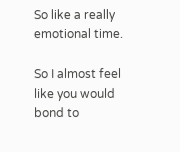So like a really emotional time.

So I almost feel like you would bond to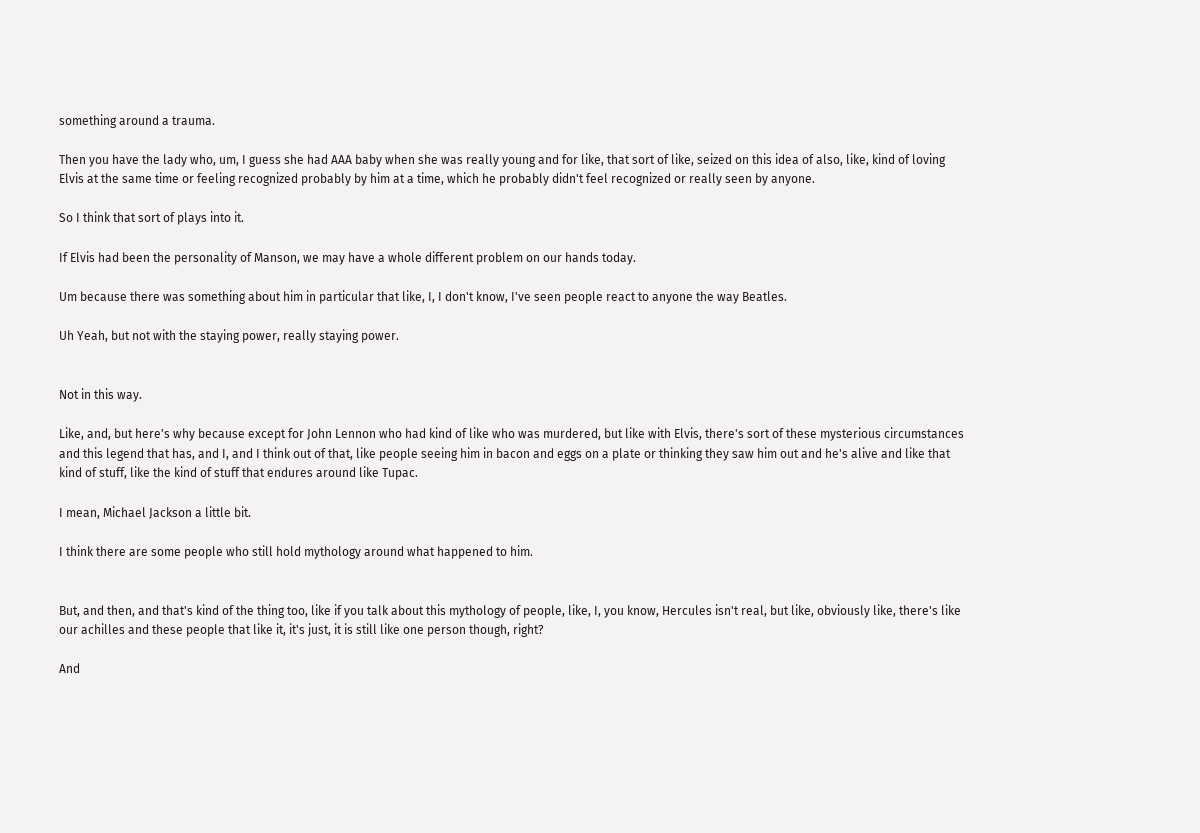something around a trauma.

Then you have the lady who, um, I guess she had AAA baby when she was really young and for like, that sort of like, seized on this idea of also, like, kind of loving Elvis at the same time or feeling recognized probably by him at a time, which he probably didn't feel recognized or really seen by anyone.

So I think that sort of plays into it.

If Elvis had been the personality of Manson, we may have a whole different problem on our hands today.

Um because there was something about him in particular that like, I, I don't know, I've seen people react to anyone the way Beatles.

Uh Yeah, but not with the staying power, really staying power.


Not in this way.

Like, and, but here's why because except for John Lennon who had kind of like who was murdered, but like with Elvis, there's sort of these mysterious circumstances and this legend that has, and I, and I think out of that, like people seeing him in bacon and eggs on a plate or thinking they saw him out and he's alive and like that kind of stuff, like the kind of stuff that endures around like Tupac.

I mean, Michael Jackson a little bit.

I think there are some people who still hold mythology around what happened to him.


But, and then, and that's kind of the thing too, like if you talk about this mythology of people, like, I, you know, Hercules isn't real, but like, obviously like, there's like our achilles and these people that like it, it's just, it is still like one person though, right?

And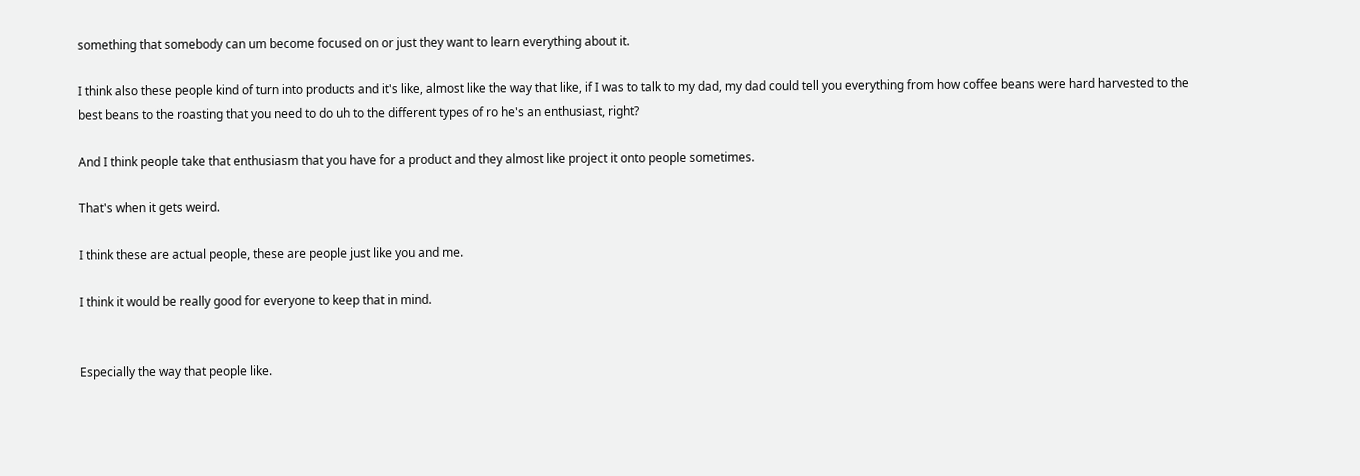something that somebody can um become focused on or just they want to learn everything about it.

I think also these people kind of turn into products and it's like, almost like the way that like, if I was to talk to my dad, my dad could tell you everything from how coffee beans were hard harvested to the best beans to the roasting that you need to do uh to the different types of ro he's an enthusiast, right?

And I think people take that enthusiasm that you have for a product and they almost like project it onto people sometimes.

That's when it gets weird.

I think these are actual people, these are people just like you and me.

I think it would be really good for everyone to keep that in mind.


Especially the way that people like.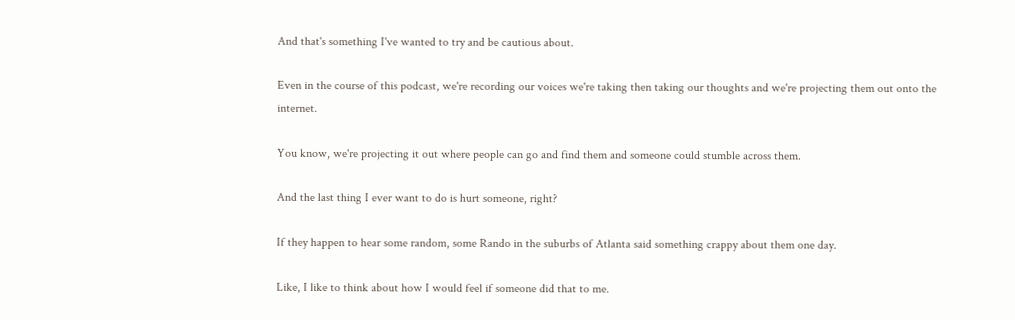And that's something I've wanted to try and be cautious about.

Even in the course of this podcast, we're recording our voices we're taking then taking our thoughts and we're projecting them out onto the internet.

You know, we're projecting it out where people can go and find them and someone could stumble across them.

And the last thing I ever want to do is hurt someone, right?

If they happen to hear some random, some Rando in the suburbs of Atlanta said something crappy about them one day.

Like, I like to think about how I would feel if someone did that to me.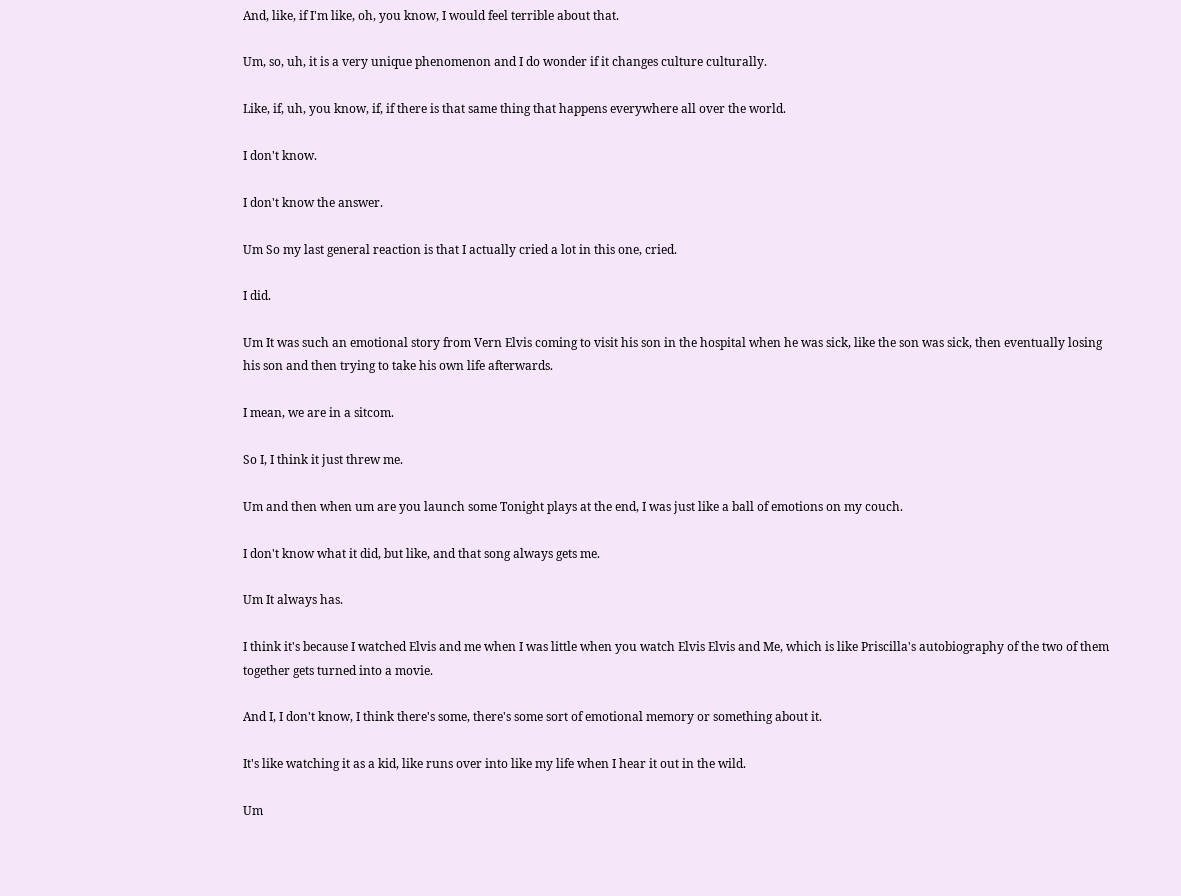And, like, if I'm like, oh, you know, I would feel terrible about that.

Um, so, uh, it is a very unique phenomenon and I do wonder if it changes culture culturally.

Like, if, uh, you know, if, if there is that same thing that happens everywhere all over the world.

I don't know.

I don't know the answer.

Um So my last general reaction is that I actually cried a lot in this one, cried.

I did.

Um It was such an emotional story from Vern Elvis coming to visit his son in the hospital when he was sick, like the son was sick, then eventually losing his son and then trying to take his own life afterwards.

I mean, we are in a sitcom.

So I, I think it just threw me.

Um and then when um are you launch some Tonight plays at the end, I was just like a ball of emotions on my couch.

I don't know what it did, but like, and that song always gets me.

Um It always has.

I think it's because I watched Elvis and me when I was little when you watch Elvis Elvis and Me, which is like Priscilla's autobiography of the two of them together gets turned into a movie.

And I, I don't know, I think there's some, there's some sort of emotional memory or something about it.

It's like watching it as a kid, like runs over into like my life when I hear it out in the wild.

Um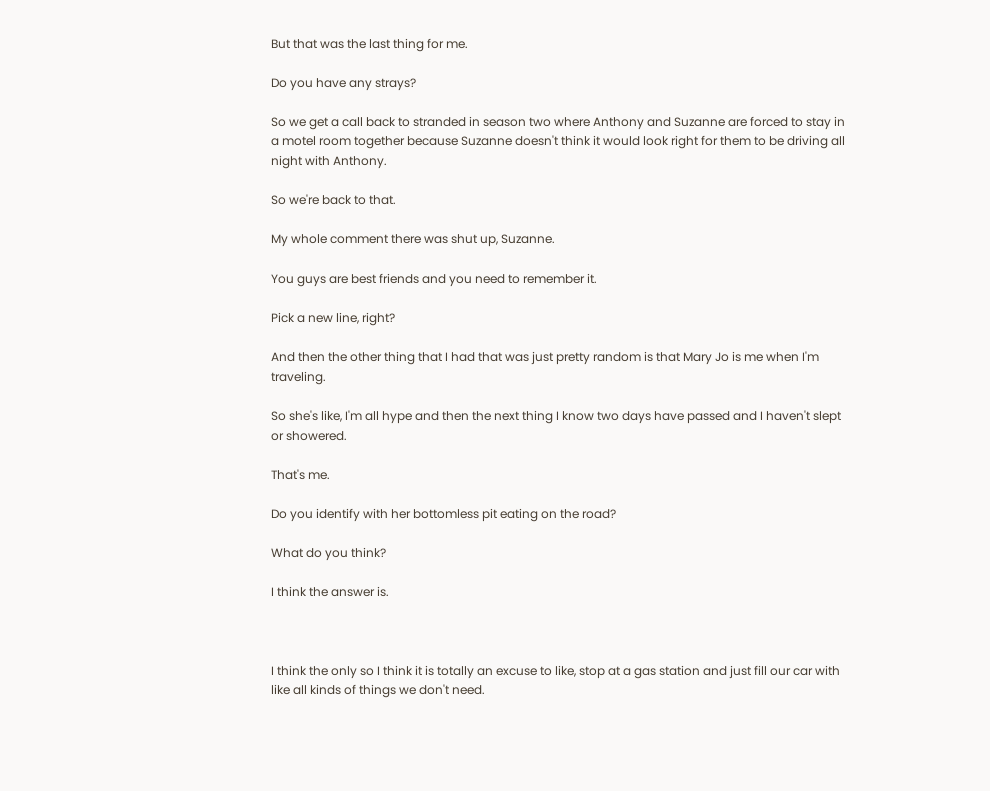But that was the last thing for me.

Do you have any strays?

So we get a call back to stranded in season two where Anthony and Suzanne are forced to stay in a motel room together because Suzanne doesn't think it would look right for them to be driving all night with Anthony.

So we're back to that.

My whole comment there was shut up, Suzanne.

You guys are best friends and you need to remember it.

Pick a new line, right?

And then the other thing that I had that was just pretty random is that Mary Jo is me when I'm traveling.

So she's like, I'm all hype and then the next thing I know two days have passed and I haven't slept or showered.

That's me.

Do you identify with her bottomless pit eating on the road?

What do you think?

I think the answer is.



I think the only so I think it is totally an excuse to like, stop at a gas station and just fill our car with like all kinds of things we don't need.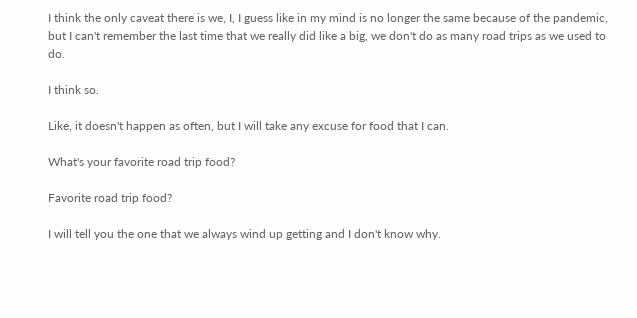I think the only caveat there is we, I, I guess like in my mind is no longer the same because of the pandemic, but I can't remember the last time that we really did like a big, we don't do as many road trips as we used to do.

I think so.

Like, it doesn't happen as often, but I will take any excuse for food that I can.

What's your favorite road trip food?

Favorite road trip food?

I will tell you the one that we always wind up getting and I don't know why.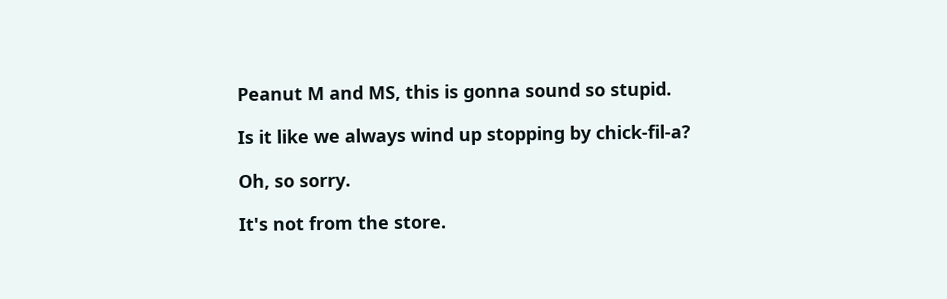Peanut M and MS, this is gonna sound so stupid.

Is it like we always wind up stopping by chick-fil-a?

Oh, so sorry.

It's not from the store.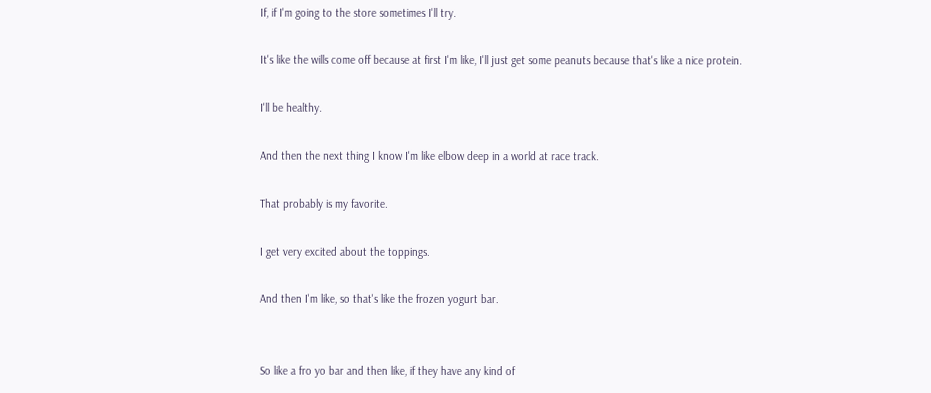If, if I'm going to the store sometimes I'll try.

It's like the wills come off because at first I'm like, I'll just get some peanuts because that's like a nice protein.

I'll be healthy.

And then the next thing I know I'm like elbow deep in a world at race track.

That probably is my favorite.

I get very excited about the toppings.

And then I'm like, so that's like the frozen yogurt bar.


So like a fro yo bar and then like, if they have any kind of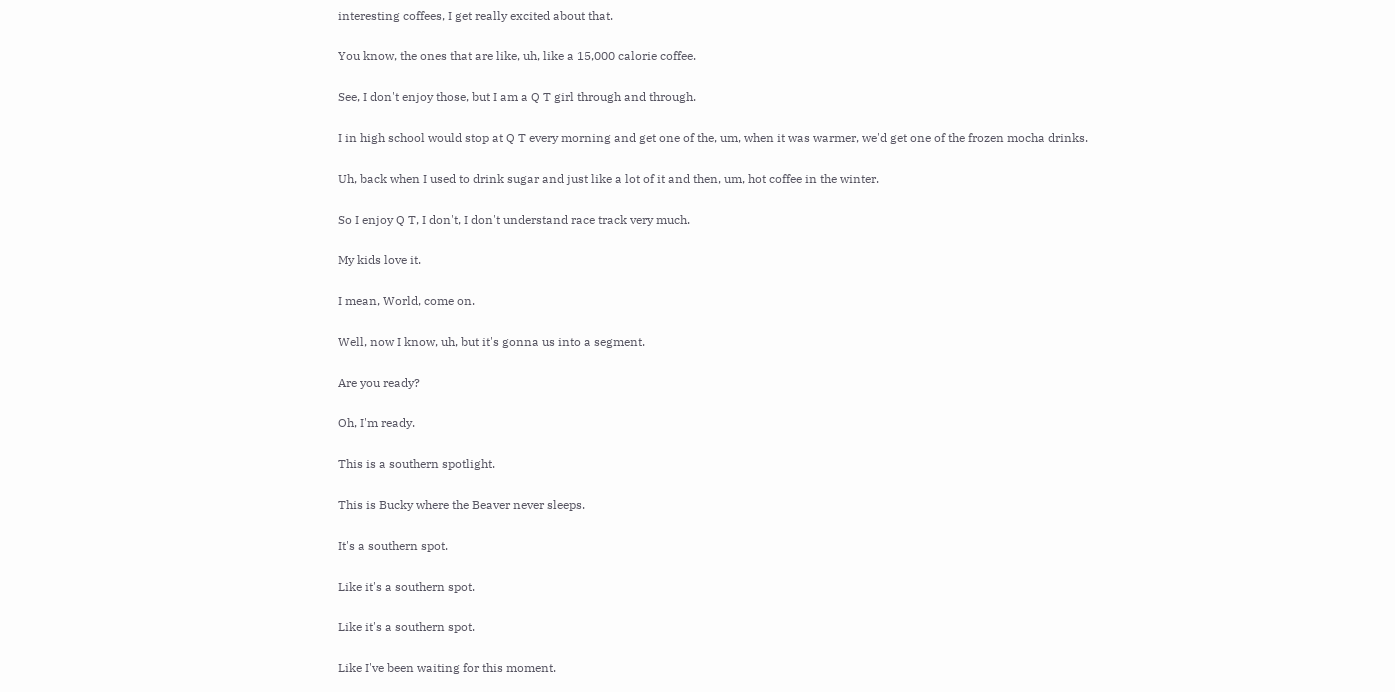interesting coffees, I get really excited about that.

You know, the ones that are like, uh, like a 15,000 calorie coffee.

See, I don't enjoy those, but I am a Q T girl through and through.

I in high school would stop at Q T every morning and get one of the, um, when it was warmer, we'd get one of the frozen mocha drinks.

Uh, back when I used to drink sugar and just like a lot of it and then, um, hot coffee in the winter.

So I enjoy Q T, I don't, I don't understand race track very much.

My kids love it.

I mean, World, come on.

Well, now I know, uh, but it's gonna us into a segment.

Are you ready?

Oh, I'm ready.

This is a southern spotlight.

This is Bucky where the Beaver never sleeps.

It's a southern spot.

Like it's a southern spot.

Like it's a southern spot.

Like I've been waiting for this moment.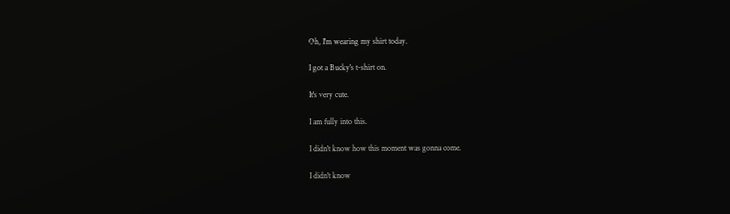Oh, I'm wearing my shirt today.

I got a Bucky's t-shirt on.

It's very cute.

I am fully into this.

I didn't know how this moment was gonna come.

I didn't know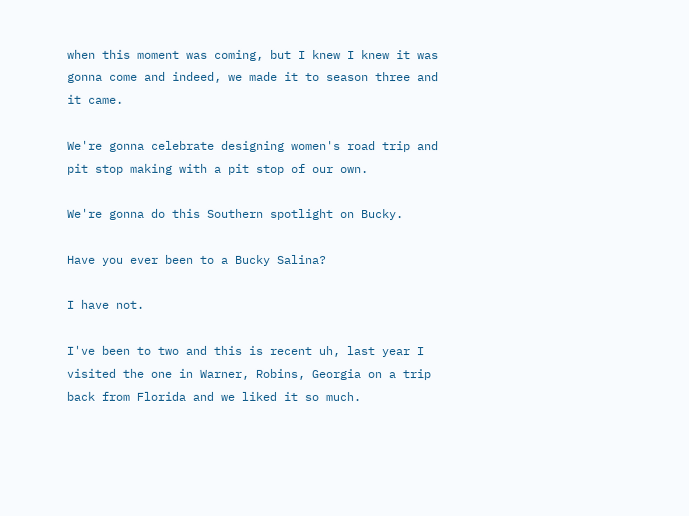when this moment was coming, but I knew I knew it was gonna come and indeed, we made it to season three and it came.

We're gonna celebrate designing women's road trip and pit stop making with a pit stop of our own.

We're gonna do this Southern spotlight on Bucky.

Have you ever been to a Bucky Salina?

I have not.

I've been to two and this is recent uh, last year I visited the one in Warner, Robins, Georgia on a trip back from Florida and we liked it so much.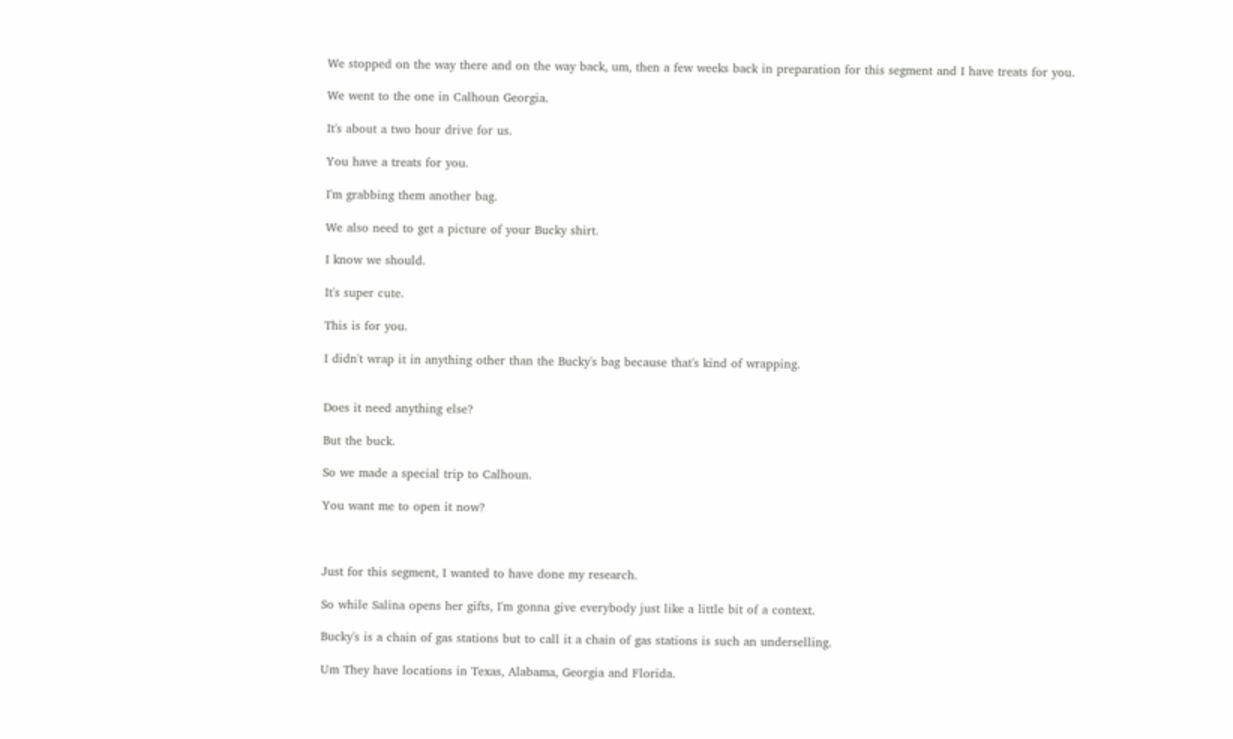We stopped on the way there and on the way back, um, then a few weeks back in preparation for this segment and I have treats for you.

We went to the one in Calhoun Georgia.

It's about a two hour drive for us.

You have a treats for you.

I'm grabbing them another bag.

We also need to get a picture of your Bucky shirt.

I know we should.

It's super cute.

This is for you.

I didn't wrap it in anything other than the Bucky's bag because that's kind of wrapping.


Does it need anything else?

But the buck.

So we made a special trip to Calhoun.

You want me to open it now?



Just for this segment, I wanted to have done my research.

So while Salina opens her gifts, I'm gonna give everybody just like a little bit of a context.

Bucky's is a chain of gas stations but to call it a chain of gas stations is such an underselling.

Um They have locations in Texas, Alabama, Georgia and Florida.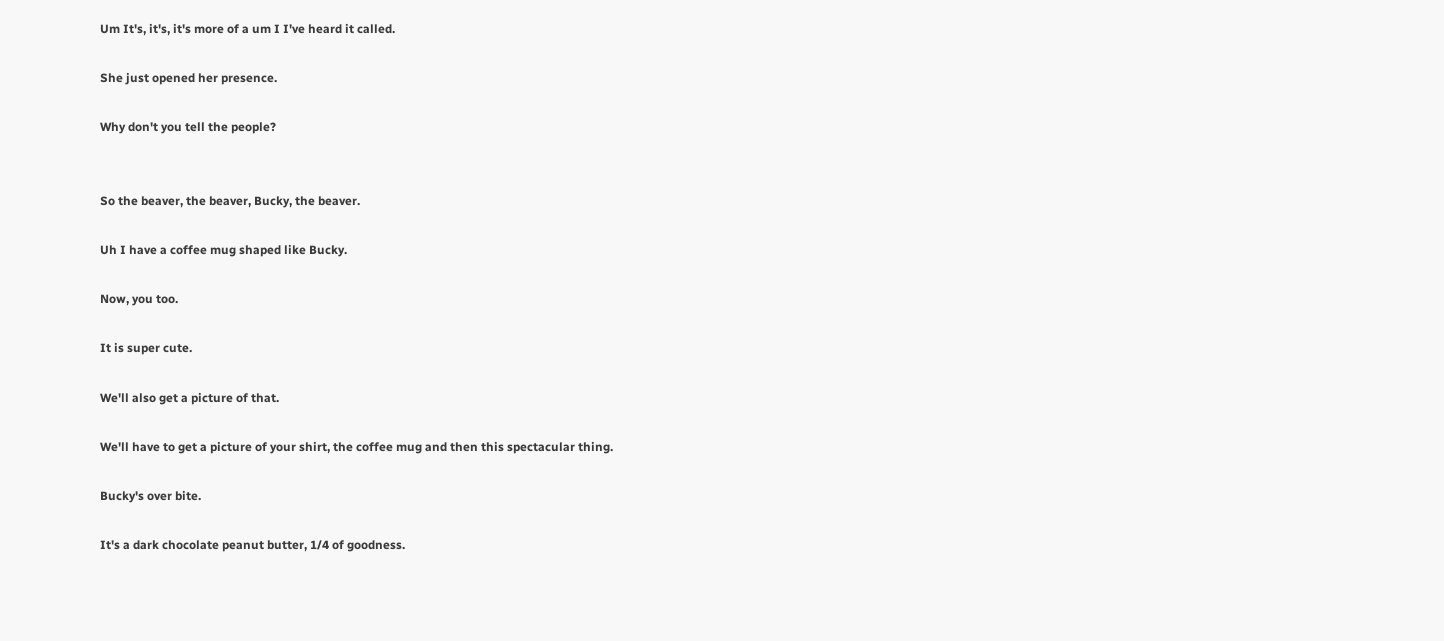Um It's, it's, it's more of a um I I've heard it called.

She just opened her presence.

Why don't you tell the people?


So the beaver, the beaver, Bucky, the beaver.

Uh I have a coffee mug shaped like Bucky.

Now, you too.

It is super cute.

We'll also get a picture of that.

We'll have to get a picture of your shirt, the coffee mug and then this spectacular thing.

Bucky's over bite.

It's a dark chocolate peanut butter, 1/4 of goodness.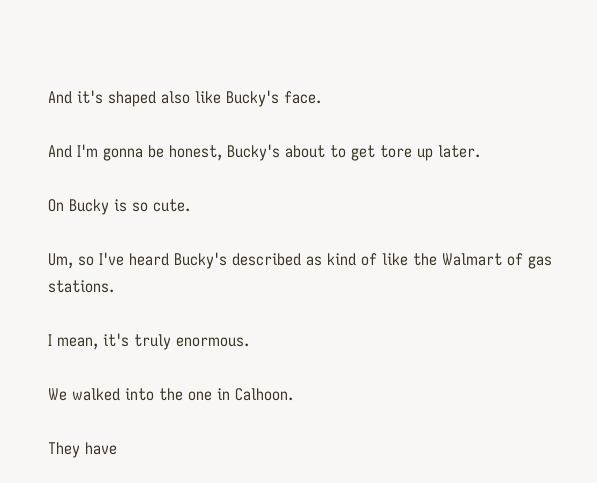And it's shaped also like Bucky's face.

And I'm gonna be honest, Bucky's about to get tore up later.

On Bucky is so cute.

Um, so I've heard Bucky's described as kind of like the Walmart of gas stations.

I mean, it's truly enormous.

We walked into the one in Calhoon.

They have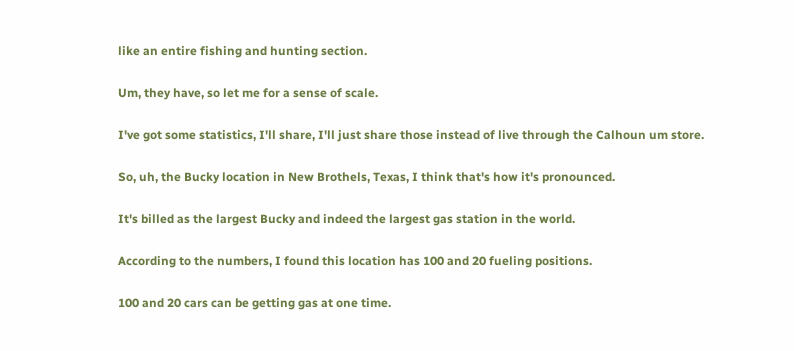like an entire fishing and hunting section.

Um, they have, so let me for a sense of scale.

I've got some statistics, I'll share, I'll just share those instead of live through the Calhoun um store.

So, uh, the Bucky location in New Brothels, Texas, I think that's how it's pronounced.

It's billed as the largest Bucky and indeed the largest gas station in the world.

According to the numbers, I found this location has 100 and 20 fueling positions.

100 and 20 cars can be getting gas at one time.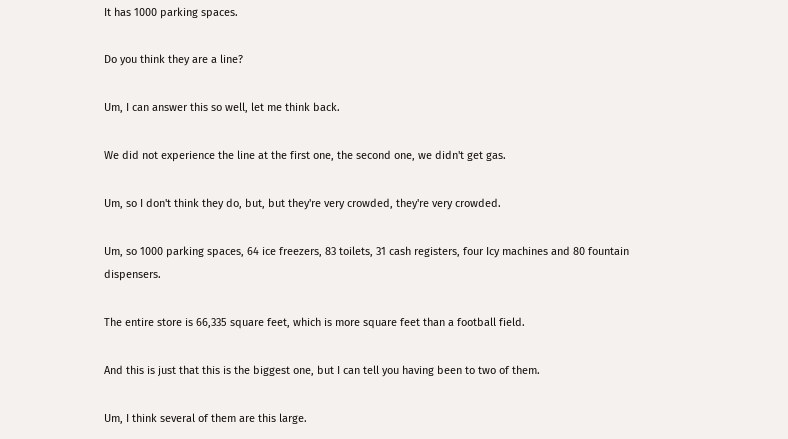It has 1000 parking spaces.

Do you think they are a line?

Um, I can answer this so well, let me think back.

We did not experience the line at the first one, the second one, we didn't get gas.

Um, so I don't think they do, but, but they're very crowded, they're very crowded.

Um, so 1000 parking spaces, 64 ice freezers, 83 toilets, 31 cash registers, four Icy machines and 80 fountain dispensers.

The entire store is 66,335 square feet, which is more square feet than a football field.

And this is just that this is the biggest one, but I can tell you having been to two of them.

Um, I think several of them are this large.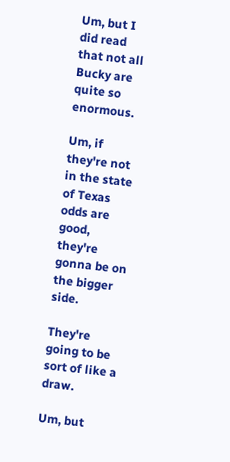Um, but I did read that not all Bucky are quite so enormous.

Um, if they're not in the state of Texas odds are good, they're gonna be on the bigger side.

They're going to be sort of like a draw.

Um, but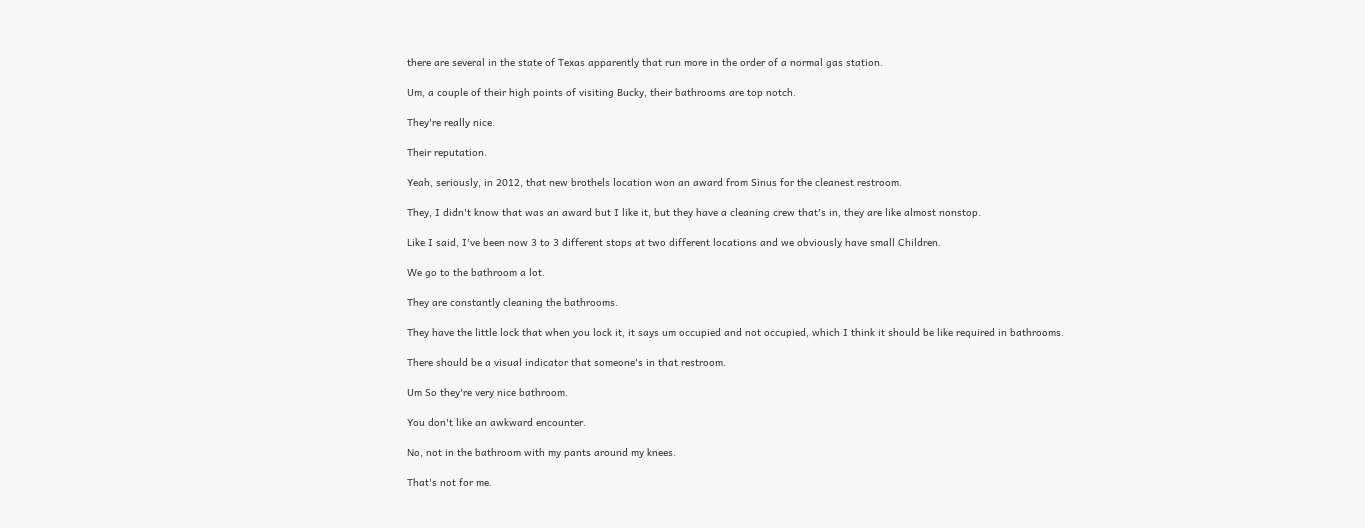there are several in the state of Texas apparently that run more in the order of a normal gas station.

Um, a couple of their high points of visiting Bucky, their bathrooms are top notch.

They're really nice.

Their reputation.

Yeah, seriously, in 2012, that new brothels location won an award from Sinus for the cleanest restroom.

They, I didn't know that was an award but I like it, but they have a cleaning crew that's in, they are like almost nonstop.

Like I said, I've been now 3 to 3 different stops at two different locations and we obviously have small Children.

We go to the bathroom a lot.

They are constantly cleaning the bathrooms.

They have the little lock that when you lock it, it says um occupied and not occupied, which I think it should be like required in bathrooms.

There should be a visual indicator that someone's in that restroom.

Um So they're very nice bathroom.

You don't like an awkward encounter.

No, not in the bathroom with my pants around my knees.

That's not for me.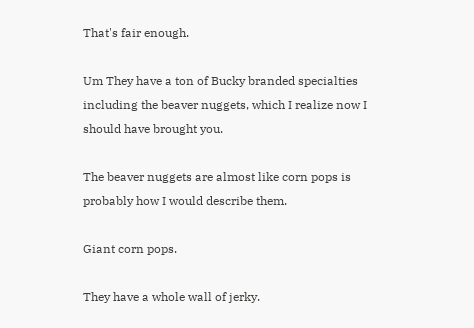That's fair enough.

Um They have a ton of Bucky branded specialties including the beaver nuggets, which I realize now I should have brought you.

The beaver nuggets are almost like corn pops is probably how I would describe them.

Giant corn pops.

They have a whole wall of jerky.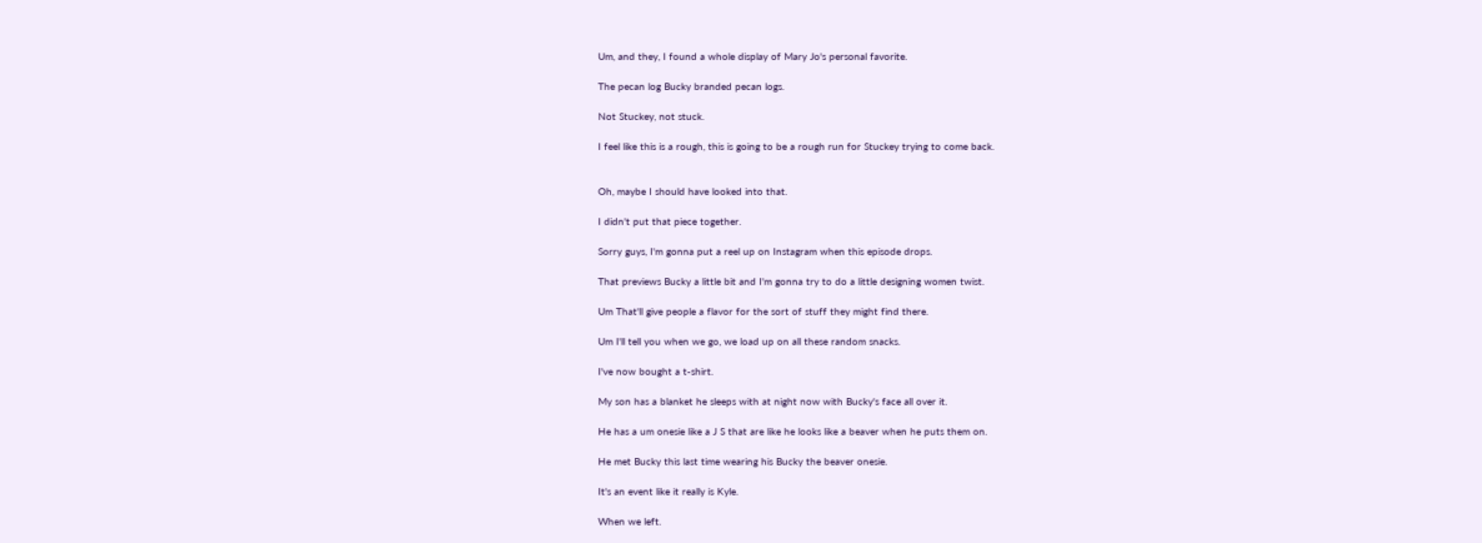Um, and they, I found a whole display of Mary Jo's personal favorite.

The pecan log Bucky branded pecan logs.

Not Stuckey, not stuck.

I feel like this is a rough, this is going to be a rough run for Stuckey trying to come back.


Oh, maybe I should have looked into that.

I didn't put that piece together.

Sorry guys, I'm gonna put a reel up on Instagram when this episode drops.

That previews Bucky a little bit and I'm gonna try to do a little designing women twist.

Um That'll give people a flavor for the sort of stuff they might find there.

Um I'll tell you when we go, we load up on all these random snacks.

I've now bought a t-shirt.

My son has a blanket he sleeps with at night now with Bucky's face all over it.

He has a um onesie like a J S that are like he looks like a beaver when he puts them on.

He met Bucky this last time wearing his Bucky the beaver onesie.

It's an event like it really is Kyle.

When we left.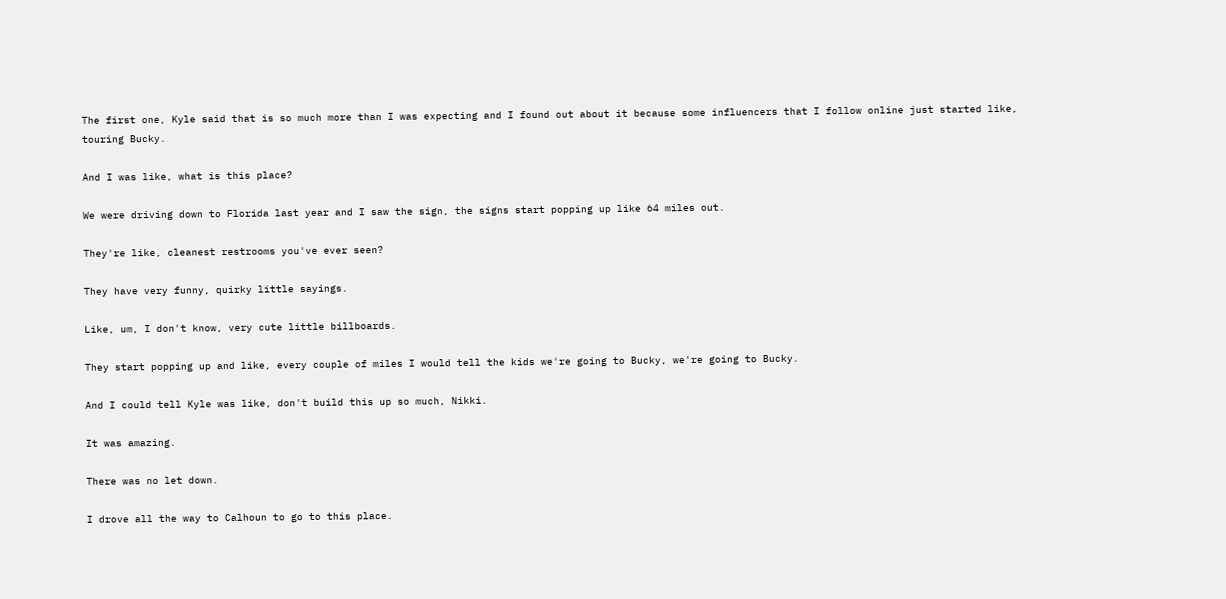The first one, Kyle said that is so much more than I was expecting and I found out about it because some influencers that I follow online just started like, touring Bucky.

And I was like, what is this place?

We were driving down to Florida last year and I saw the sign, the signs start popping up like 64 miles out.

They're like, cleanest restrooms you've ever seen?

They have very funny, quirky little sayings.

Like, um, I don't know, very cute little billboards.

They start popping up and like, every couple of miles I would tell the kids we're going to Bucky, we're going to Bucky.

And I could tell Kyle was like, don't build this up so much, Nikki.

It was amazing.

There was no let down.

I drove all the way to Calhoun to go to this place.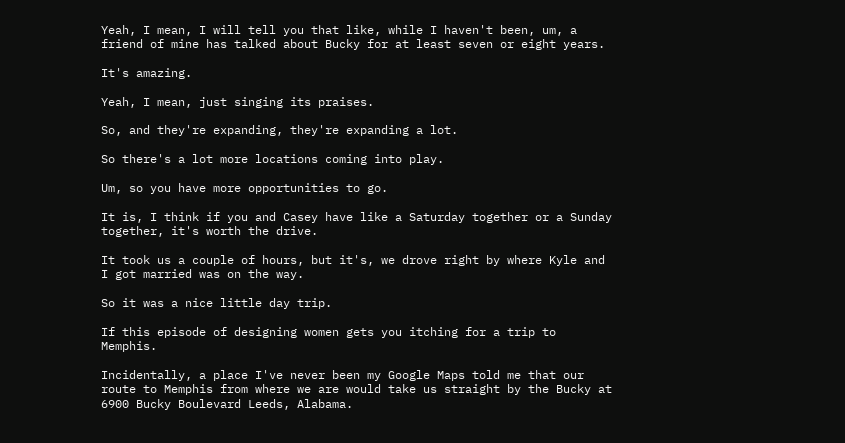Yeah, I mean, I will tell you that like, while I haven't been, um, a friend of mine has talked about Bucky for at least seven or eight years.

It's amazing.

Yeah, I mean, just singing its praises.

So, and they're expanding, they're expanding a lot.

So there's a lot more locations coming into play.

Um, so you have more opportunities to go.

It is, I think if you and Casey have like a Saturday together or a Sunday together, it's worth the drive.

It took us a couple of hours, but it's, we drove right by where Kyle and I got married was on the way.

So it was a nice little day trip.

If this episode of designing women gets you itching for a trip to Memphis.

Incidentally, a place I've never been my Google Maps told me that our route to Memphis from where we are would take us straight by the Bucky at 6900 Bucky Boulevard Leeds, Alabama.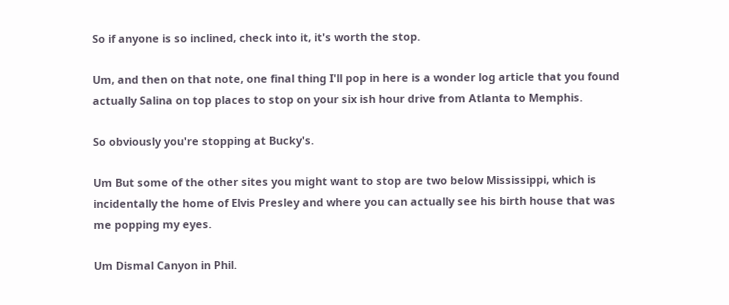So if anyone is so inclined, check into it, it's worth the stop.

Um, and then on that note, one final thing I'll pop in here is a wonder log article that you found actually Salina on top places to stop on your six ish hour drive from Atlanta to Memphis.

So obviously you're stopping at Bucky's.

Um But some of the other sites you might want to stop are two below Mississippi, which is incidentally the home of Elvis Presley and where you can actually see his birth house that was me popping my eyes.

Um Dismal Canyon in Phil.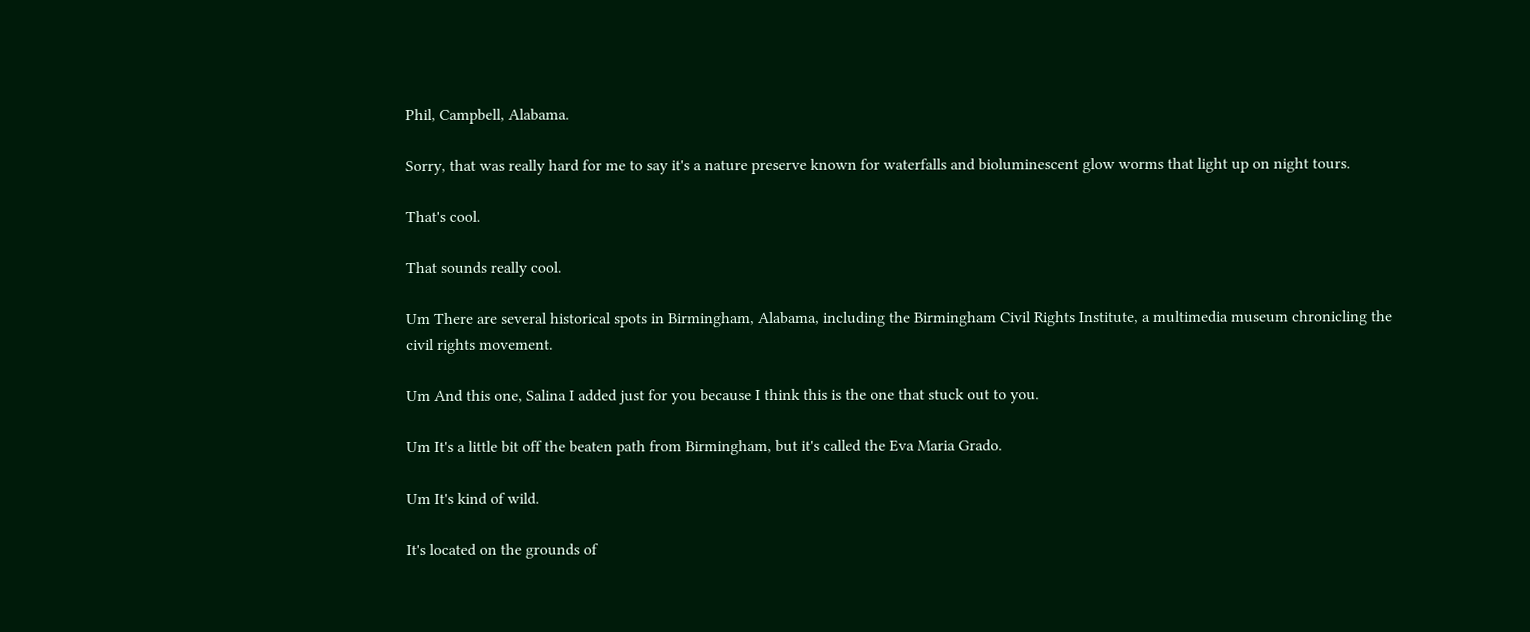Phil, Campbell, Alabama.

Sorry, that was really hard for me to say it's a nature preserve known for waterfalls and bioluminescent glow worms that light up on night tours.

That's cool.

That sounds really cool.

Um There are several historical spots in Birmingham, Alabama, including the Birmingham Civil Rights Institute, a multimedia museum chronicling the civil rights movement.

Um And this one, Salina I added just for you because I think this is the one that stuck out to you.

Um It's a little bit off the beaten path from Birmingham, but it's called the Eva Maria Grado.

Um It's kind of wild.

It's located on the grounds of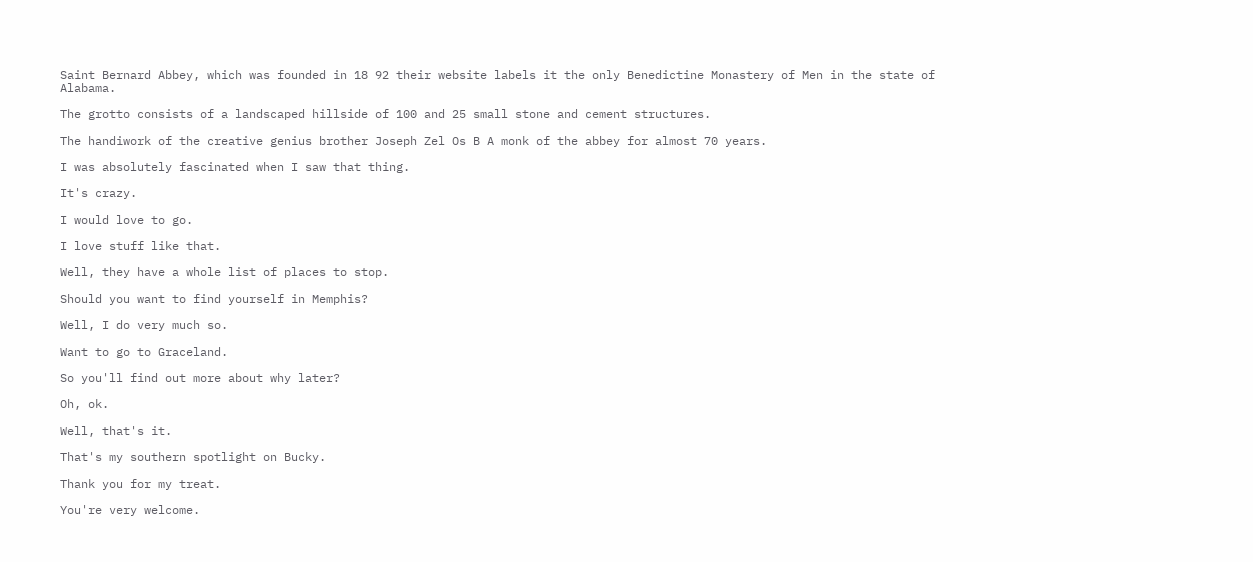Saint Bernard Abbey, which was founded in 18 92 their website labels it the only Benedictine Monastery of Men in the state of Alabama.

The grotto consists of a landscaped hillside of 100 and 25 small stone and cement structures.

The handiwork of the creative genius brother Joseph Zel Os B A monk of the abbey for almost 70 years.

I was absolutely fascinated when I saw that thing.

It's crazy.

I would love to go.

I love stuff like that.

Well, they have a whole list of places to stop.

Should you want to find yourself in Memphis?

Well, I do very much so.

Want to go to Graceland.

So you'll find out more about why later?

Oh, ok.

Well, that's it.

That's my southern spotlight on Bucky.

Thank you for my treat.

You're very welcome.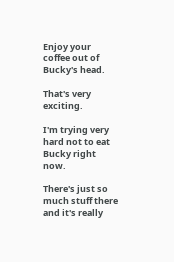Enjoy your coffee out of Bucky's head.

That's very exciting.

I'm trying very hard not to eat Bucky right now.

There's just so much stuff there and it's really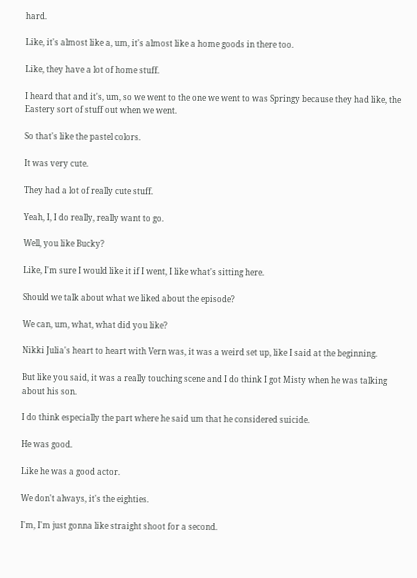hard.

Like, it's almost like a, um, it's almost like a home goods in there too.

Like, they have a lot of home stuff.

I heard that and it's, um, so we went to the one we went to was Springy because they had like, the Eastery sort of stuff out when we went.

So that's like the pastel colors.

It was very cute.

They had a lot of really cute stuff.

Yeah, I, I do really, really want to go.

Well, you like Bucky?

Like, I'm sure I would like it if I went, I like what's sitting here.

Should we talk about what we liked about the episode?

We can, um, what, what did you like?

Nikki Julia's heart to heart with Vern was, it was a weird set up, like I said at the beginning.

But like you said, it was a really touching scene and I do think I got Misty when he was talking about his son.

I do think especially the part where he said um that he considered suicide.

He was good.

Like he was a good actor.

We don't always, it's the eighties.

I'm, I'm just gonna like straight shoot for a second.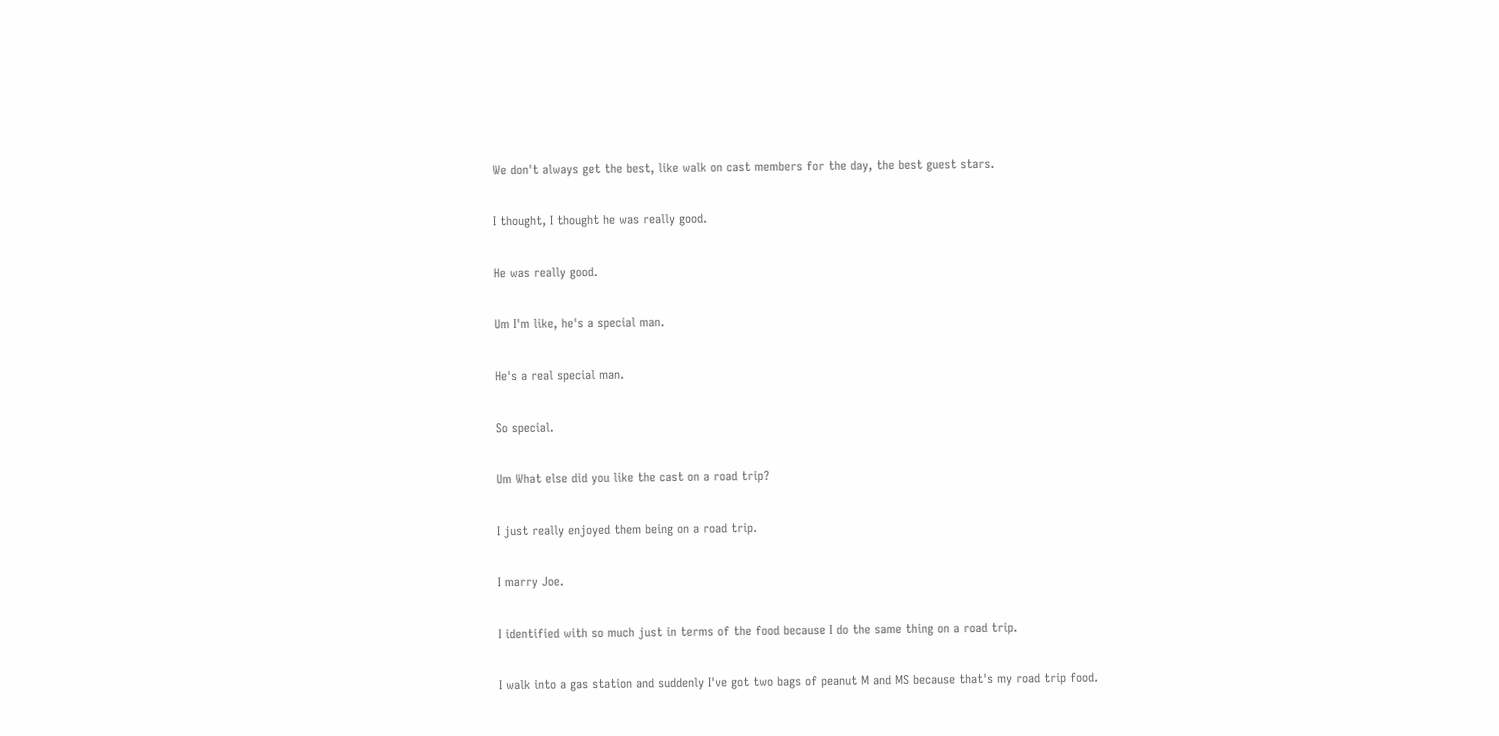We don't always get the best, like walk on cast members for the day, the best guest stars.

I thought, I thought he was really good.

He was really good.

Um I'm like, he's a special man.

He's a real special man.

So special.

Um What else did you like the cast on a road trip?

I just really enjoyed them being on a road trip.

I marry Joe.

I identified with so much just in terms of the food because I do the same thing on a road trip.

I walk into a gas station and suddenly I've got two bags of peanut M and MS because that's my road trip food.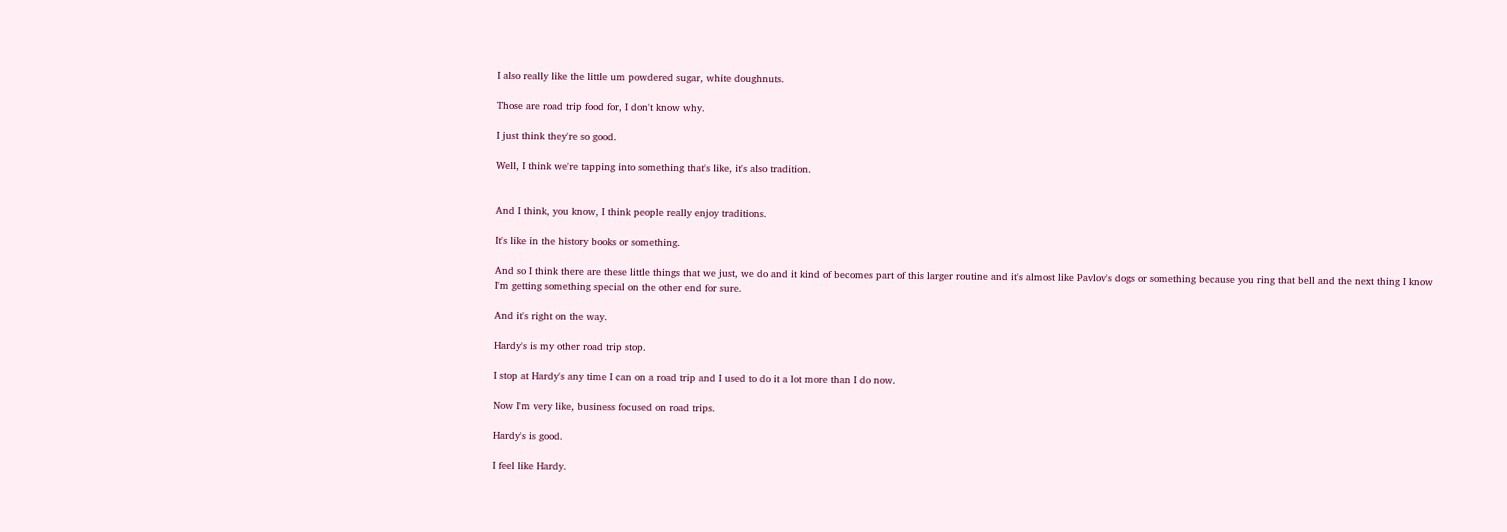I also really like the little um powdered sugar, white doughnuts.

Those are road trip food for, I don't know why.

I just think they're so good.

Well, I think we're tapping into something that's like, it's also tradition.


And I think, you know, I think people really enjoy traditions.

It's like in the history books or something.

And so I think there are these little things that we just, we do and it kind of becomes part of this larger routine and it's almost like Pavlov's dogs or something because you ring that bell and the next thing I know I'm getting something special on the other end for sure.

And it's right on the way.

Hardy's is my other road trip stop.

I stop at Hardy's any time I can on a road trip and I used to do it a lot more than I do now.

Now I'm very like, business focused on road trips.

Hardy's is good.

I feel like Hardy.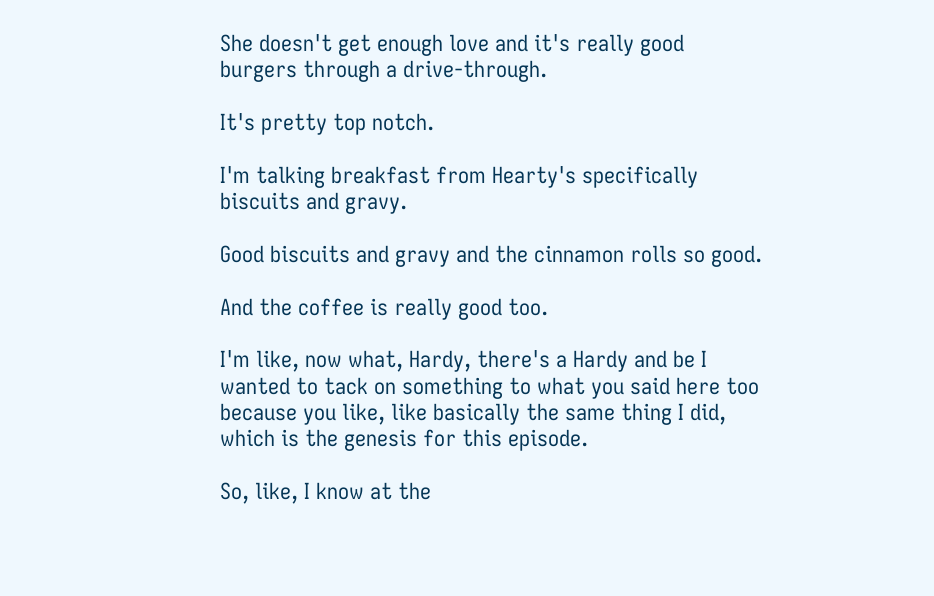She doesn't get enough love and it's really good burgers through a drive-through.

It's pretty top notch.

I'm talking breakfast from Hearty's specifically biscuits and gravy.

Good biscuits and gravy and the cinnamon rolls so good.

And the coffee is really good too.

I'm like, now what, Hardy, there's a Hardy and be I wanted to tack on something to what you said here too because you like, like basically the same thing I did, which is the genesis for this episode.

So, like, I know at the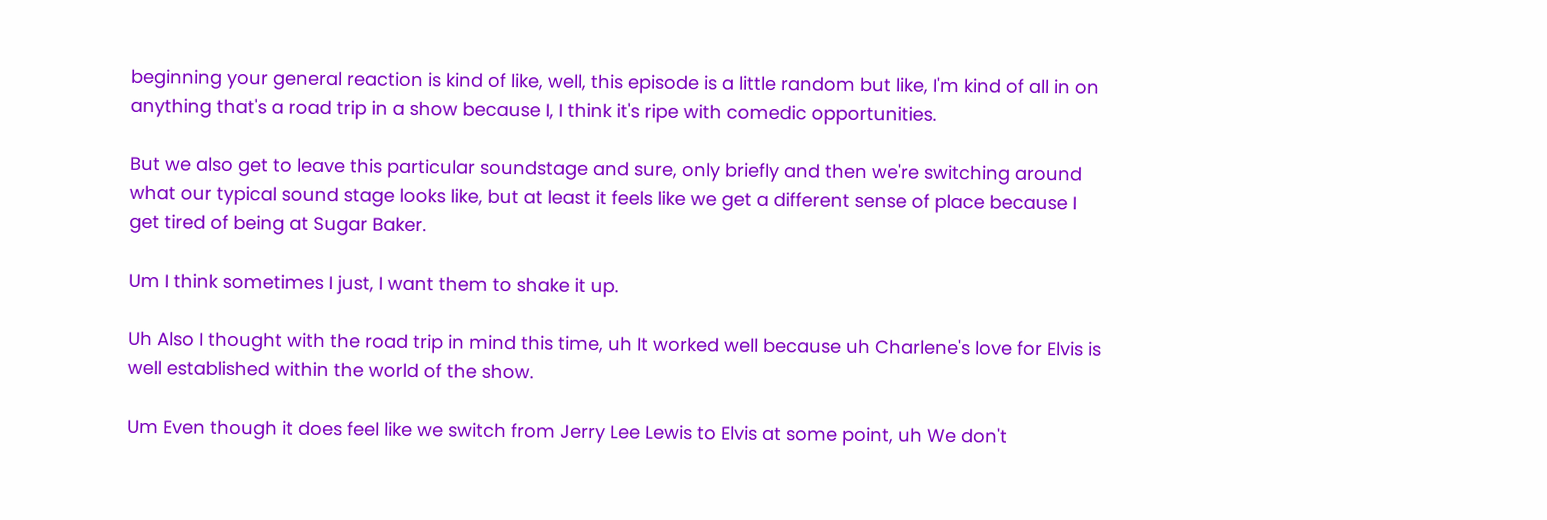beginning your general reaction is kind of like, well, this episode is a little random but like, I'm kind of all in on anything that's a road trip in a show because I, I think it's ripe with comedic opportunities.

But we also get to leave this particular soundstage and sure, only briefly and then we're switching around what our typical sound stage looks like, but at least it feels like we get a different sense of place because I get tired of being at Sugar Baker.

Um I think sometimes I just, I want them to shake it up.

Uh Also I thought with the road trip in mind this time, uh It worked well because uh Charlene's love for Elvis is well established within the world of the show.

Um Even though it does feel like we switch from Jerry Lee Lewis to Elvis at some point, uh We don't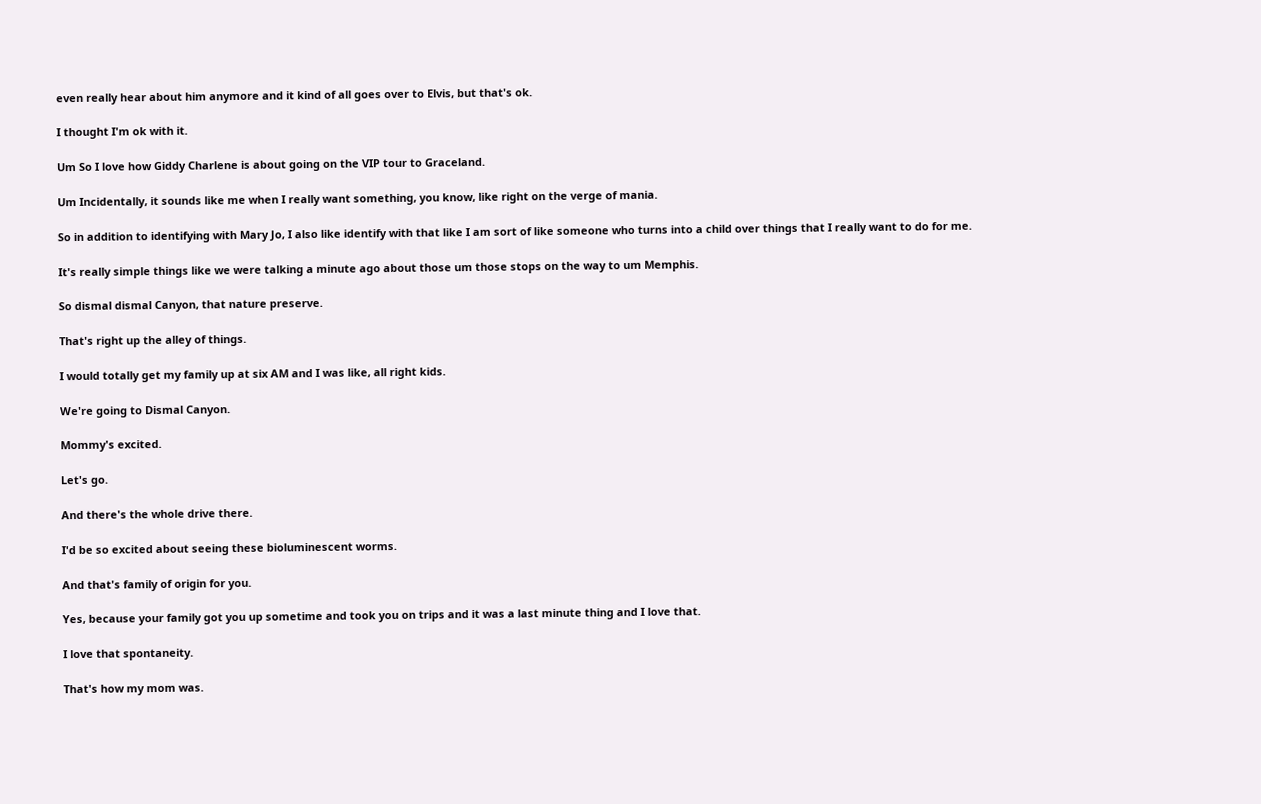even really hear about him anymore and it kind of all goes over to Elvis, but that's ok.

I thought I'm ok with it.

Um So I love how Giddy Charlene is about going on the VIP tour to Graceland.

Um Incidentally, it sounds like me when I really want something, you know, like right on the verge of mania.

So in addition to identifying with Mary Jo, I also like identify with that like I am sort of like someone who turns into a child over things that I really want to do for me.

It's really simple things like we were talking a minute ago about those um those stops on the way to um Memphis.

So dismal dismal Canyon, that nature preserve.

That's right up the alley of things.

I would totally get my family up at six AM and I was like, all right kids.

We're going to Dismal Canyon.

Mommy's excited.

Let's go.

And there's the whole drive there.

I'd be so excited about seeing these bioluminescent worms.

And that's family of origin for you.

Yes, because your family got you up sometime and took you on trips and it was a last minute thing and I love that.

I love that spontaneity.

That's how my mom was.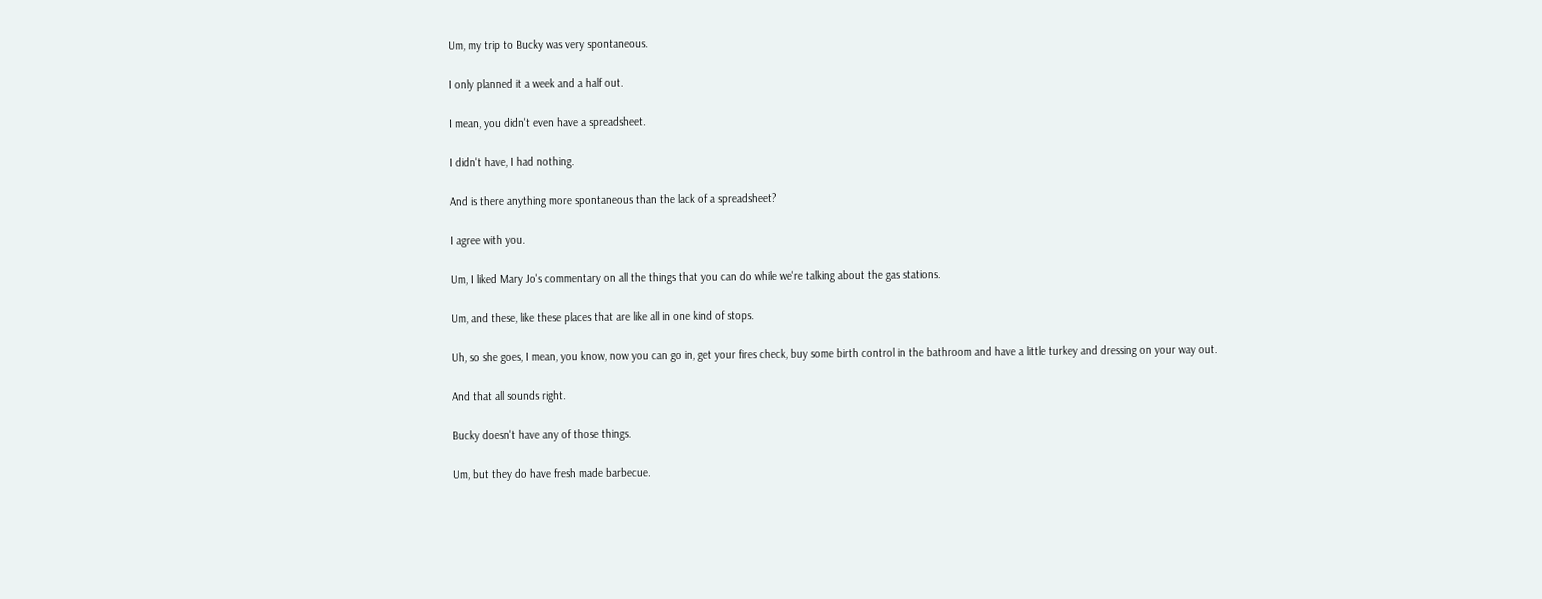Um, my trip to Bucky was very spontaneous.

I only planned it a week and a half out.

I mean, you didn't even have a spreadsheet.

I didn't have, I had nothing.

And is there anything more spontaneous than the lack of a spreadsheet?

I agree with you.

Um, I liked Mary Jo's commentary on all the things that you can do while we're talking about the gas stations.

Um, and these, like these places that are like all in one kind of stops.

Uh, so she goes, I mean, you know, now you can go in, get your fires check, buy some birth control in the bathroom and have a little turkey and dressing on your way out.

And that all sounds right.

Bucky doesn't have any of those things.

Um, but they do have fresh made barbecue.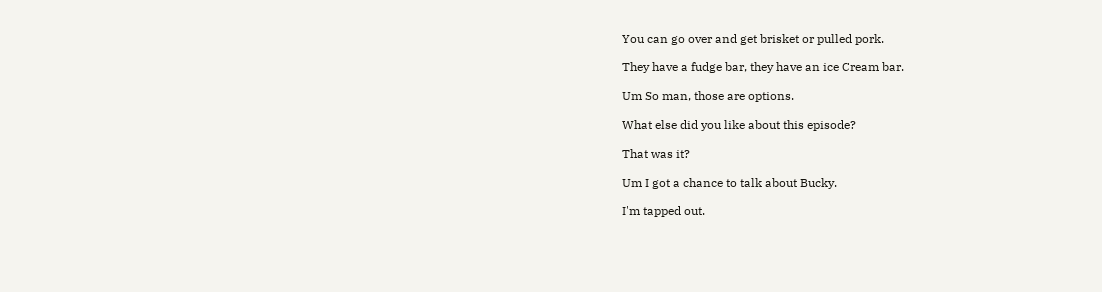You can go over and get brisket or pulled pork.

They have a fudge bar, they have an ice Cream bar.

Um So man, those are options.

What else did you like about this episode?

That was it?

Um I got a chance to talk about Bucky.

I'm tapped out.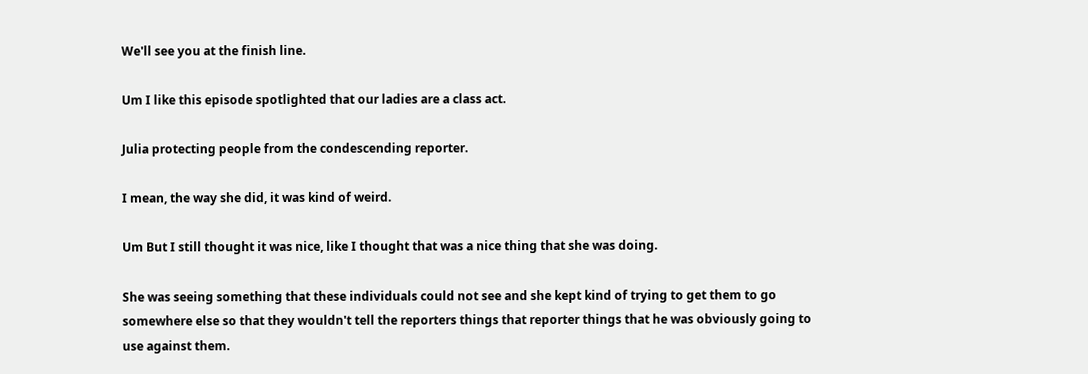We'll see you at the finish line.

Um I like this episode spotlighted that our ladies are a class act.

Julia protecting people from the condescending reporter.

I mean, the way she did, it was kind of weird.

Um But I still thought it was nice, like I thought that was a nice thing that she was doing.

She was seeing something that these individuals could not see and she kept kind of trying to get them to go somewhere else so that they wouldn't tell the reporters things that reporter things that he was obviously going to use against them.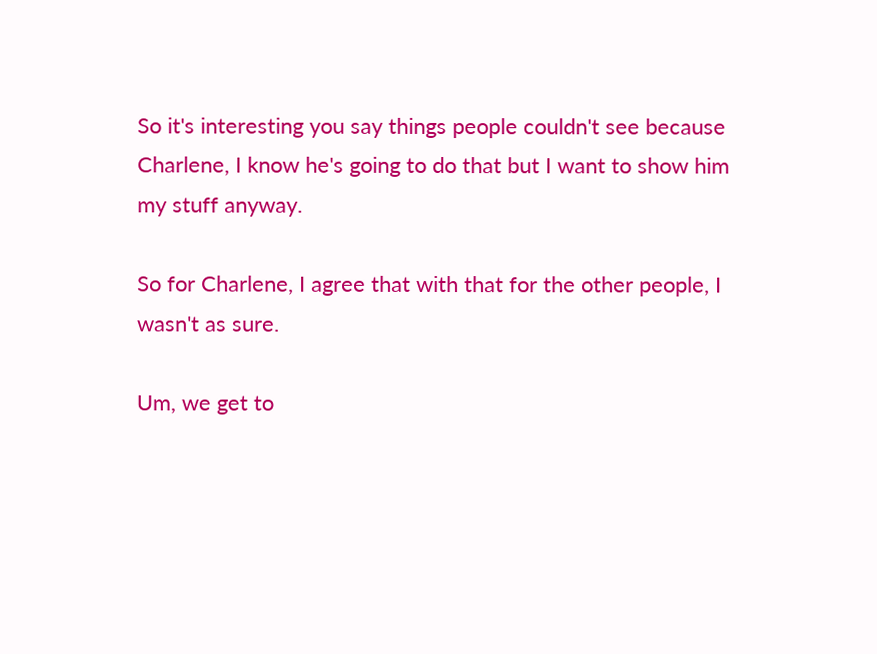So it's interesting you say things people couldn't see because Charlene, I know he's going to do that but I want to show him my stuff anyway.

So for Charlene, I agree that with that for the other people, I wasn't as sure.

Um, we get to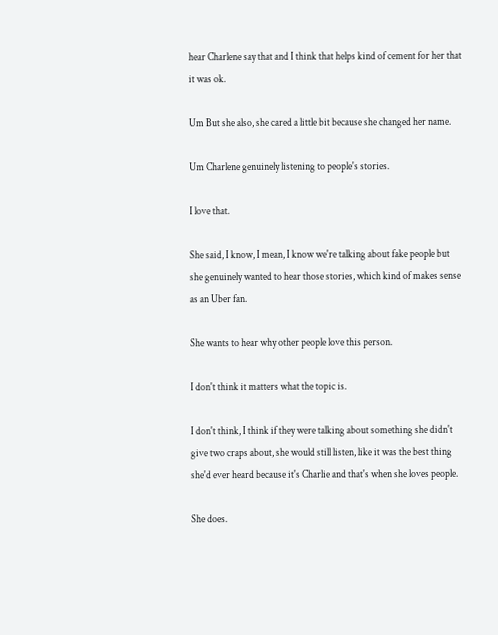hear Charlene say that and I think that helps kind of cement for her that it was ok.

Um But she also, she cared a little bit because she changed her name.

Um Charlene genuinely listening to people's stories.

I love that.

She said, I know, I mean, I know we're talking about fake people but she genuinely wanted to hear those stories, which kind of makes sense as an Uber fan.

She wants to hear why other people love this person.

I don't think it matters what the topic is.

I don't think, I think if they were talking about something she didn't give two craps about, she would still listen, like it was the best thing she'd ever heard because it's Charlie and that's when she loves people.

She does.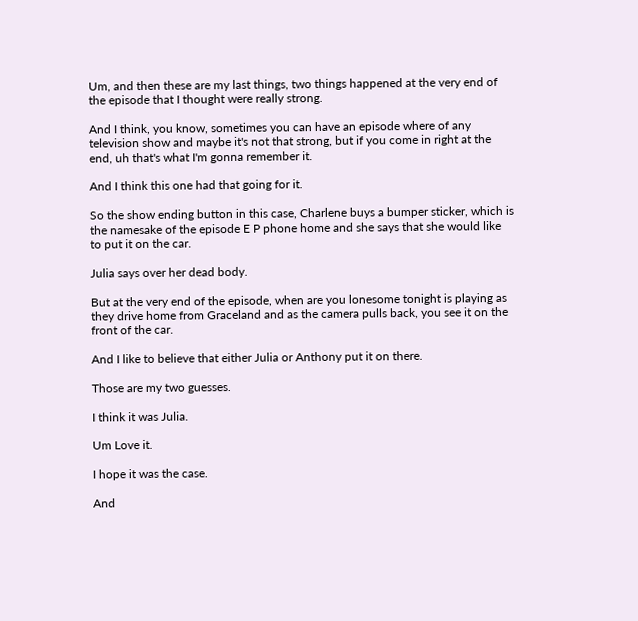Um, and then these are my last things, two things happened at the very end of the episode that I thought were really strong.

And I think, you know, sometimes you can have an episode where of any television show and maybe it's not that strong, but if you come in right at the end, uh that's what I'm gonna remember it.

And I think this one had that going for it.

So the show ending button in this case, Charlene buys a bumper sticker, which is the namesake of the episode E P phone home and she says that she would like to put it on the car.

Julia says over her dead body.

But at the very end of the episode, when are you lonesome tonight is playing as they drive home from Graceland and as the camera pulls back, you see it on the front of the car.

And I like to believe that either Julia or Anthony put it on there.

Those are my two guesses.

I think it was Julia.

Um Love it.

I hope it was the case.

And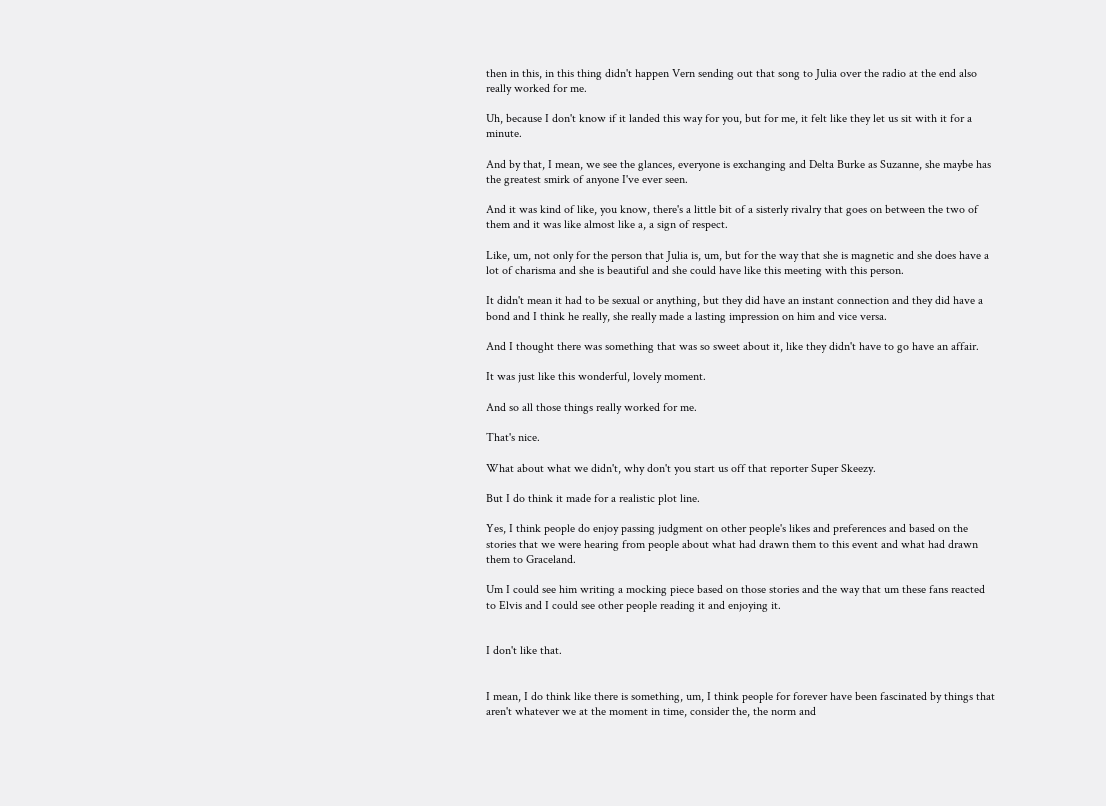then in this, in this thing didn't happen Vern sending out that song to Julia over the radio at the end also really worked for me.

Uh, because I don't know if it landed this way for you, but for me, it felt like they let us sit with it for a minute.

And by that, I mean, we see the glances, everyone is exchanging and Delta Burke as Suzanne, she maybe has the greatest smirk of anyone I've ever seen.

And it was kind of like, you know, there's a little bit of a sisterly rivalry that goes on between the two of them and it was like almost like a, a sign of respect.

Like, um, not only for the person that Julia is, um, but for the way that she is magnetic and she does have a lot of charisma and she is beautiful and she could have like this meeting with this person.

It didn't mean it had to be sexual or anything, but they did have an instant connection and they did have a bond and I think he really, she really made a lasting impression on him and vice versa.

And I thought there was something that was so sweet about it, like they didn't have to go have an affair.

It was just like this wonderful, lovely moment.

And so all those things really worked for me.

That's nice.

What about what we didn't, why don't you start us off that reporter Super Skeezy.

But I do think it made for a realistic plot line.

Yes, I think people do enjoy passing judgment on other people's likes and preferences and based on the stories that we were hearing from people about what had drawn them to this event and what had drawn them to Graceland.

Um I could see him writing a mocking piece based on those stories and the way that um these fans reacted to Elvis and I could see other people reading it and enjoying it.


I don't like that.


I mean, I do think like there is something, um, I think people for forever have been fascinated by things that aren't whatever we at the moment in time, consider the, the norm and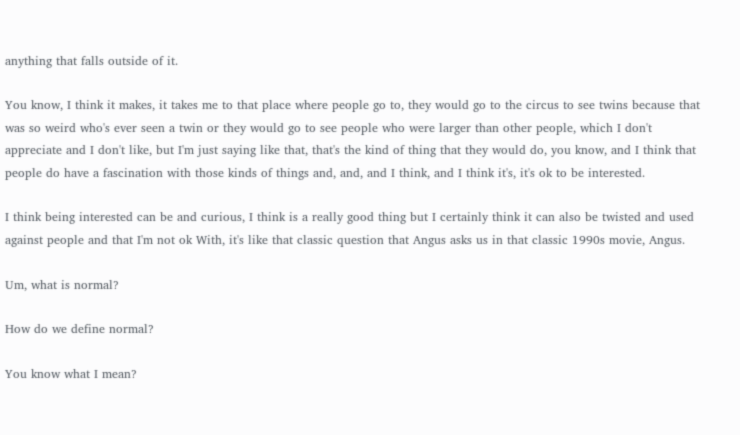anything that falls outside of it.

You know, I think it makes, it takes me to that place where people go to, they would go to the circus to see twins because that was so weird who's ever seen a twin or they would go to see people who were larger than other people, which I don't appreciate and I don't like, but I'm just saying like that, that's the kind of thing that they would do, you know, and I think that people do have a fascination with those kinds of things and, and, and I think, and I think it's, it's ok to be interested.

I think being interested can be and curious, I think is a really good thing but I certainly think it can also be twisted and used against people and that I'm not ok With, it's like that classic question that Angus asks us in that classic 1990s movie, Angus.

Um, what is normal?

How do we define normal?

You know what I mean?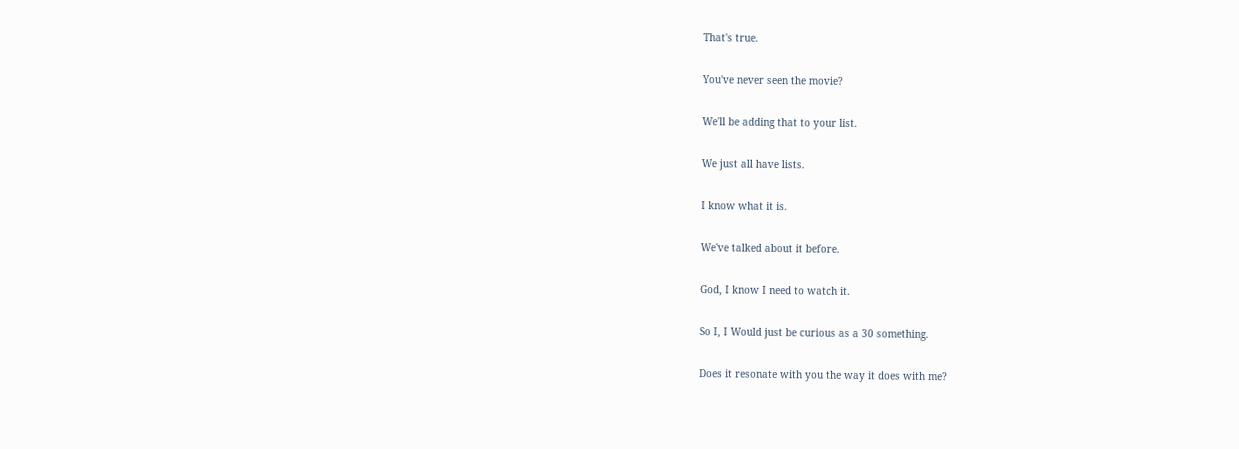That's true.

You've never seen the movie?

We'll be adding that to your list.

We just all have lists.

I know what it is.

We've talked about it before.

God, I know I need to watch it.

So I, I Would just be curious as a 30 something.

Does it resonate with you the way it does with me?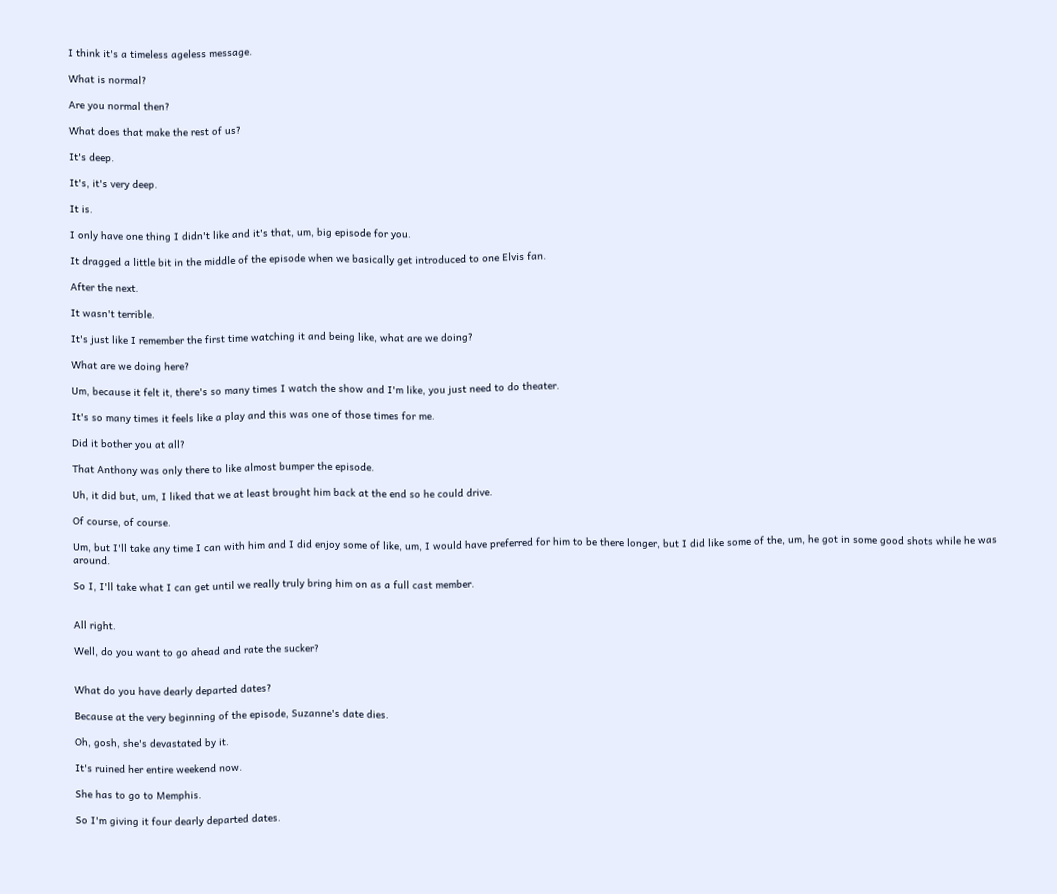I think it's a timeless ageless message.

What is normal?

Are you normal then?

What does that make the rest of us?

It's deep.

It's, it's very deep.

It is.

I only have one thing I didn't like and it's that, um, big episode for you.

It dragged a little bit in the middle of the episode when we basically get introduced to one Elvis fan.

After the next.

It wasn't terrible.

It's just like I remember the first time watching it and being like, what are we doing?

What are we doing here?

Um, because it felt it, there's so many times I watch the show and I'm like, you just need to do theater.

It's so many times it feels like a play and this was one of those times for me.

Did it bother you at all?

That Anthony was only there to like almost bumper the episode.

Uh, it did but, um, I liked that we at least brought him back at the end so he could drive.

Of course, of course.

Um, but I'll take any time I can with him and I did enjoy some of like, um, I would have preferred for him to be there longer, but I did like some of the, um, he got in some good shots while he was around.

So I, I'll take what I can get until we really truly bring him on as a full cast member.


All right.

Well, do you want to go ahead and rate the sucker?


What do you have dearly departed dates?

Because at the very beginning of the episode, Suzanne's date dies.

Oh, gosh, she's devastated by it.

It's ruined her entire weekend now.

She has to go to Memphis.

So I'm giving it four dearly departed dates.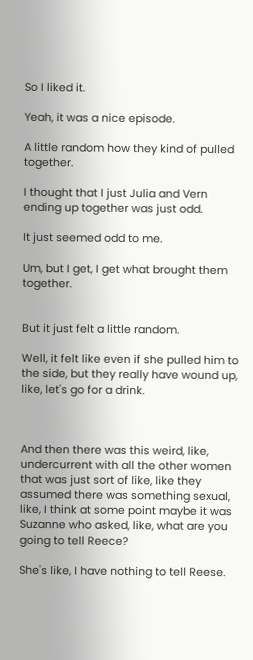So I liked it.

Yeah, it was a nice episode.

A little random how they kind of pulled together.

I thought that I just Julia and Vern ending up together was just odd.

It just seemed odd to me.

Um, but I get, I get what brought them together.


But it just felt a little random.

Well, it felt like even if she pulled him to the side, but they really have wound up, like, let's go for a drink.



And then there was this weird, like, undercurrent with all the other women that was just sort of like, like they assumed there was something sexual, like, I think at some point maybe it was Suzanne who asked, like, what are you going to tell Reece?

She's like, I have nothing to tell Reese.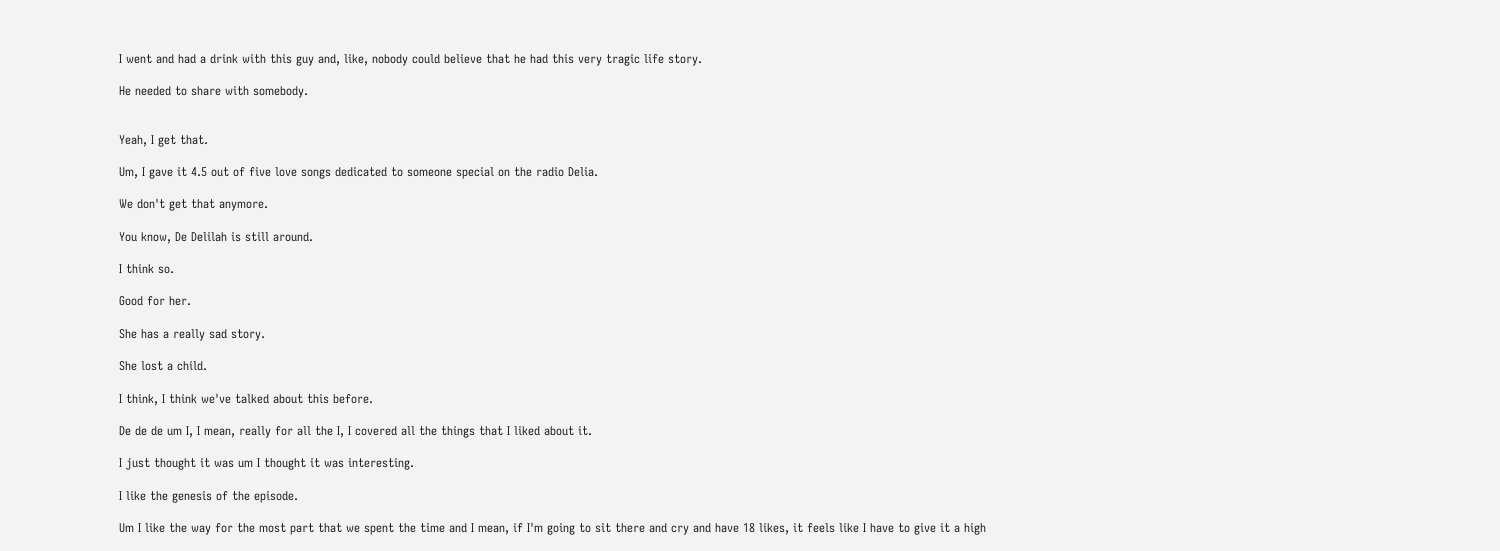I went and had a drink with this guy and, like, nobody could believe that he had this very tragic life story.

He needed to share with somebody.


Yeah, I get that.

Um, I gave it 4.5 out of five love songs dedicated to someone special on the radio Delia.

We don't get that anymore.

You know, De Delilah is still around.

I think so.

Good for her.

She has a really sad story.

She lost a child.

I think, I think we've talked about this before.

De de de um I, I mean, really for all the I, I covered all the things that I liked about it.

I just thought it was um I thought it was interesting.

I like the genesis of the episode.

Um I like the way for the most part that we spent the time and I mean, if I'm going to sit there and cry and have 18 likes, it feels like I have to give it a high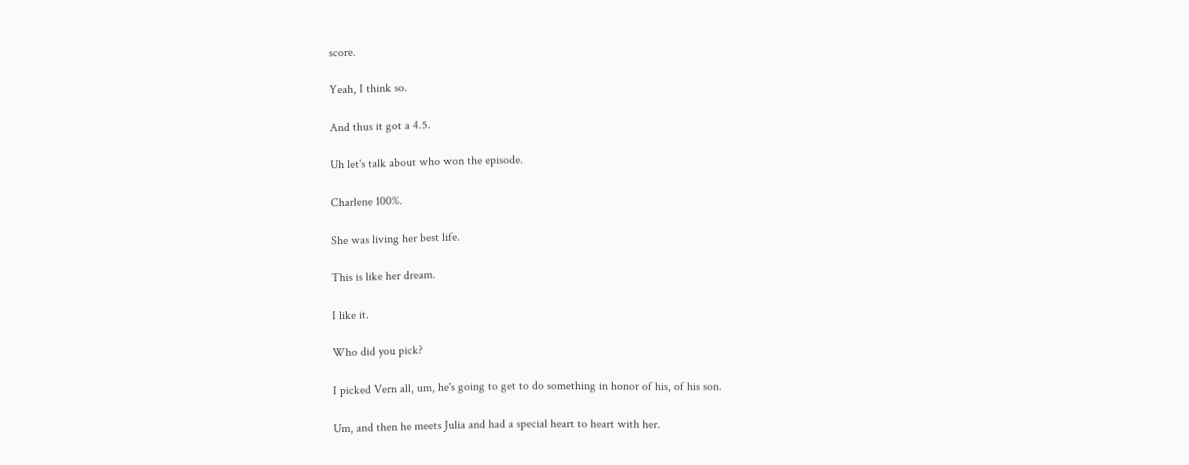score.

Yeah, I think so.

And thus it got a 4.5.

Uh let's talk about who won the episode.

Charlene 100%.

She was living her best life.

This is like her dream.

I like it.

Who did you pick?

I picked Vern all, um, he's going to get to do something in honor of his, of his son.

Um, and then he meets Julia and had a special heart to heart with her.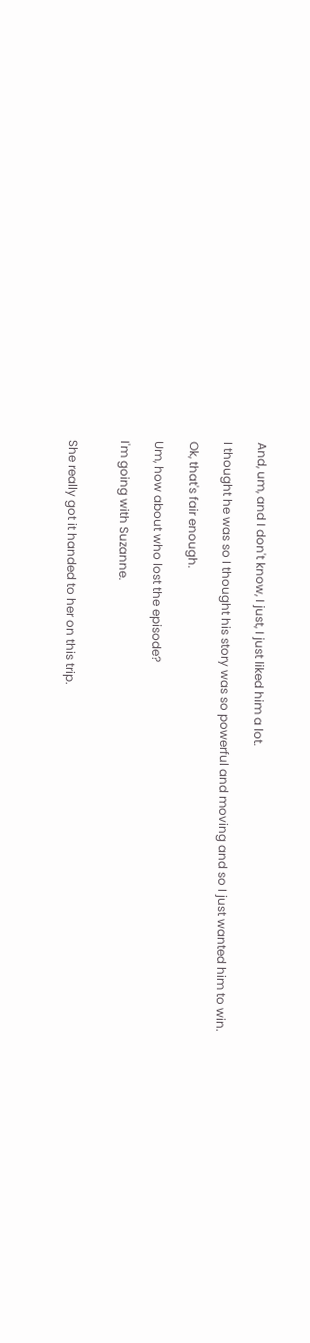And, um, and I don't know, I just, I just liked him a lot.

I thought he was so I thought his story was so powerful and moving and so I just wanted him to win.

Ok, that's fair enough.

Um, how about who lost the episode?

I'm going with Suzanne.


She really got it handed to her on this trip.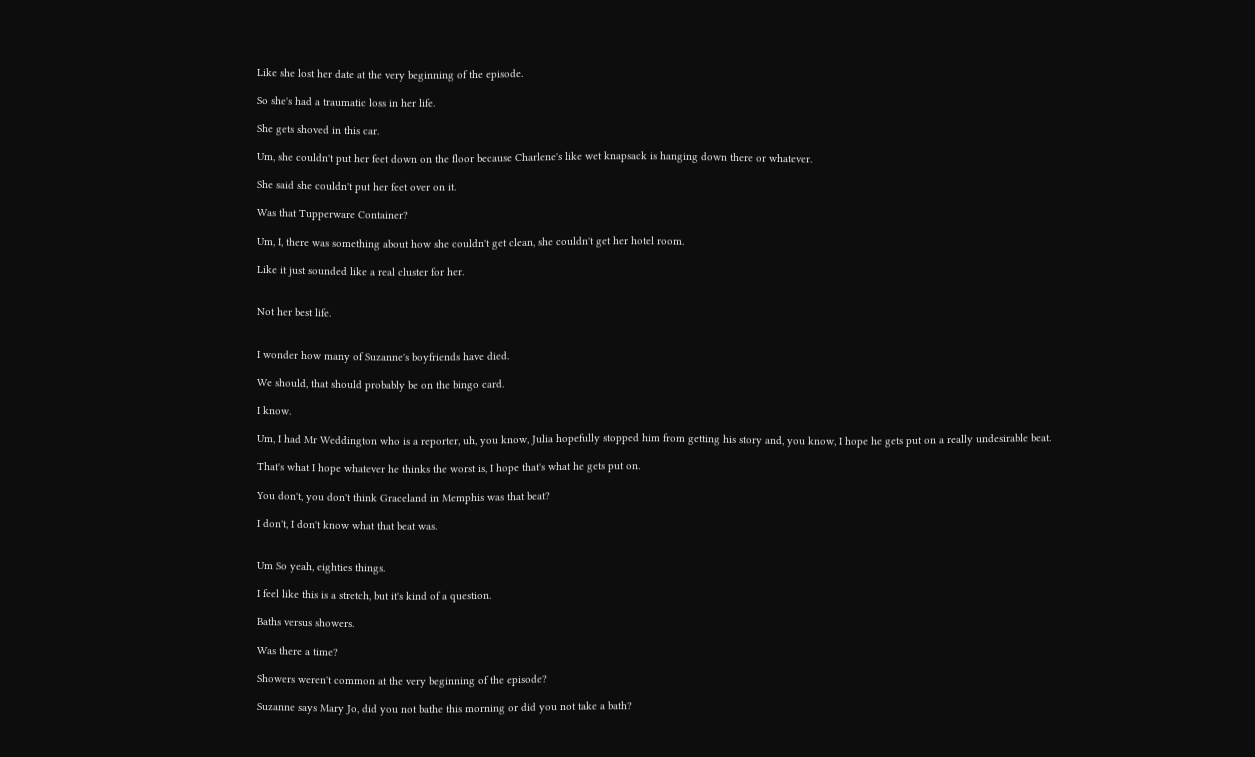Like she lost her date at the very beginning of the episode.

So she's had a traumatic loss in her life.

She gets shoved in this car.

Um, she couldn't put her feet down on the floor because Charlene's like wet knapsack is hanging down there or whatever.

She said she couldn't put her feet over on it.

Was that Tupperware Container?

Um, I, there was something about how she couldn't get clean, she couldn't get her hotel room.

Like it just sounded like a real cluster for her.


Not her best life.


I wonder how many of Suzanne's boyfriends have died.

We should, that should probably be on the bingo card.

I know.

Um, I had Mr Weddington who is a reporter, uh, you know, Julia hopefully stopped him from getting his story and, you know, I hope he gets put on a really undesirable beat.

That's what I hope whatever he thinks the worst is, I hope that's what he gets put on.

You don't, you don't think Graceland in Memphis was that beat?

I don't, I don't know what that beat was.


Um So yeah, eighties things.

I feel like this is a stretch, but it's kind of a question.

Baths versus showers.

Was there a time?

Showers weren't common at the very beginning of the episode?

Suzanne says Mary Jo, did you not bathe this morning or did you not take a bath?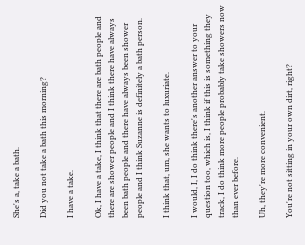She's a, take a bath.

Did you not take a bath this morning?

I have a take.

Ok, I have a take, I think that there are bath people and there are shower people and I think there have always been bath people and there have always been shower people and I think Suzanne is definitely a bath person.

I think that, um, she wants to luxuriate.

I would, I, I do think there's another answer to your question too, which is, I think if this is something they track, I do think more people probably take showers now than ever before.

Uh, they're more convenient.

You're not sitting in your own dirt, right?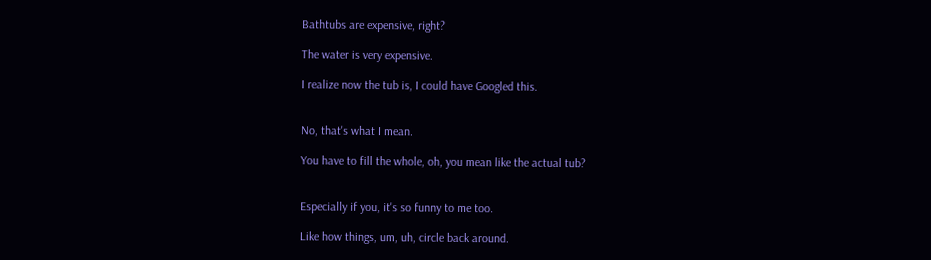Bathtubs are expensive, right?

The water is very expensive.

I realize now the tub is, I could have Googled this.


No, that's what I mean.

You have to fill the whole, oh, you mean like the actual tub?


Especially if you, it's so funny to me too.

Like how things, um, uh, circle back around.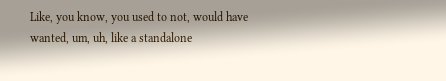Like, you know, you used to not, would have wanted, um, uh, like a standalone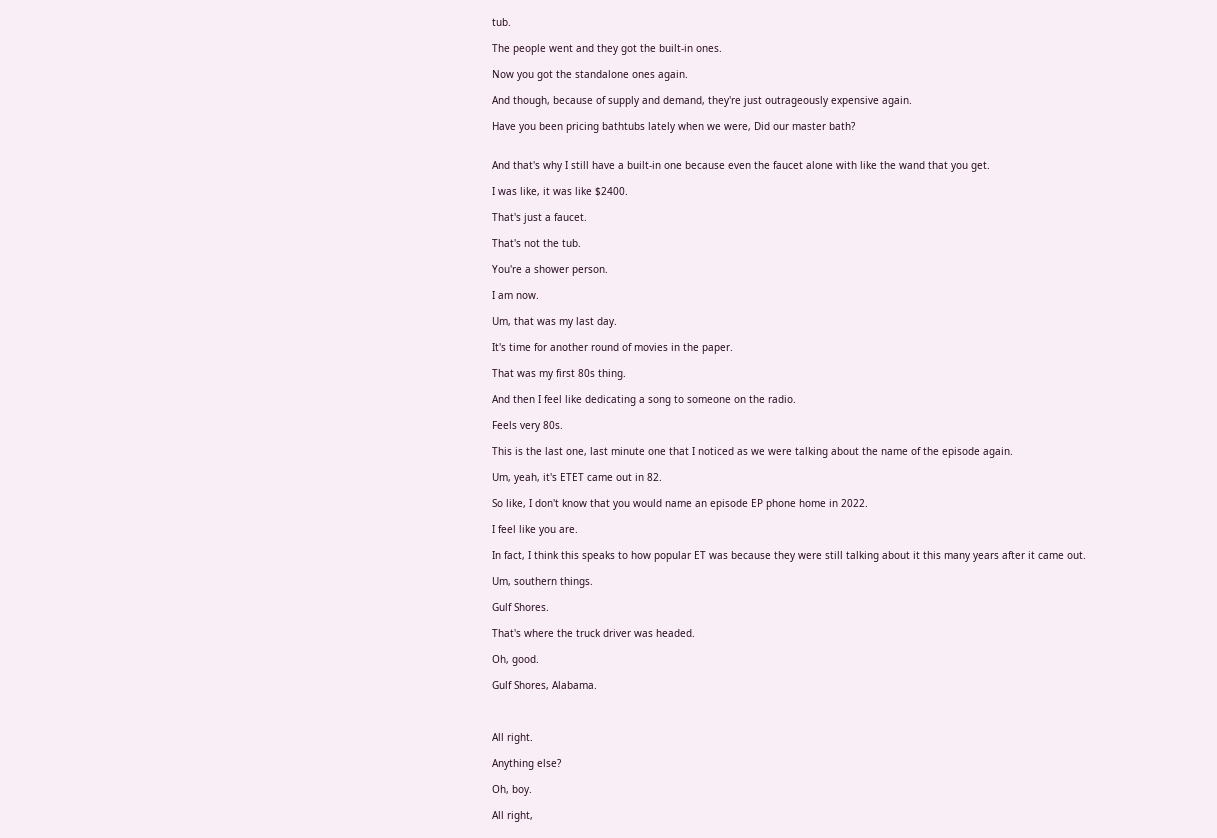tub.

The people went and they got the built-in ones.

Now you got the standalone ones again.

And though, because of supply and demand, they're just outrageously expensive again.

Have you been pricing bathtubs lately when we were, Did our master bath?


And that's why I still have a built-in one because even the faucet alone with like the wand that you get.

I was like, it was like $2400.

That's just a faucet.

That's not the tub.

You're a shower person.

I am now.

Um, that was my last day.

It's time for another round of movies in the paper.

That was my first 80s thing.

And then I feel like dedicating a song to someone on the radio.

Feels very 80s.

This is the last one, last minute one that I noticed as we were talking about the name of the episode again.

Um, yeah, it's ETET came out in 82.

So like, I don't know that you would name an episode EP phone home in 2022.

I feel like you are.

In fact, I think this speaks to how popular ET was because they were still talking about it this many years after it came out.

Um, southern things.

Gulf Shores.

That's where the truck driver was headed.

Oh, good.

Gulf Shores, Alabama.



All right.

Anything else?

Oh, boy.

All right,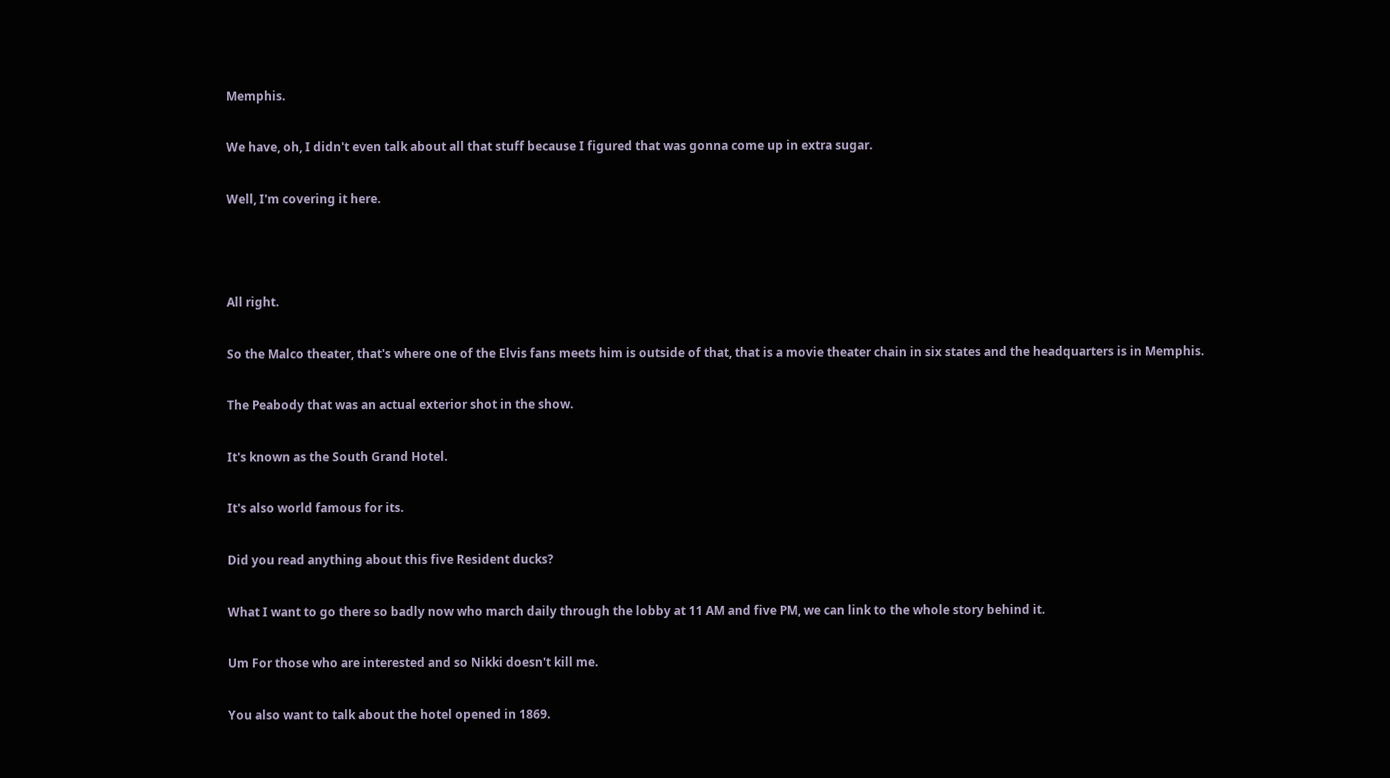Memphis.

We have, oh, I didn't even talk about all that stuff because I figured that was gonna come up in extra sugar.

Well, I'm covering it here.



All right.

So the Malco theater, that's where one of the Elvis fans meets him is outside of that, that is a movie theater chain in six states and the headquarters is in Memphis.

The Peabody that was an actual exterior shot in the show.

It's known as the South Grand Hotel.

It's also world famous for its.

Did you read anything about this five Resident ducks?

What I want to go there so badly now who march daily through the lobby at 11 AM and five PM, we can link to the whole story behind it.

Um For those who are interested and so Nikki doesn't kill me.

You also want to talk about the hotel opened in 1869.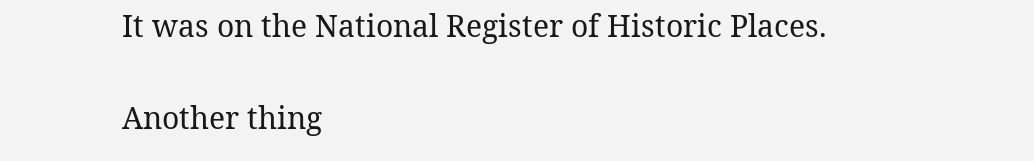It was on the National Register of Historic Places.

Another thing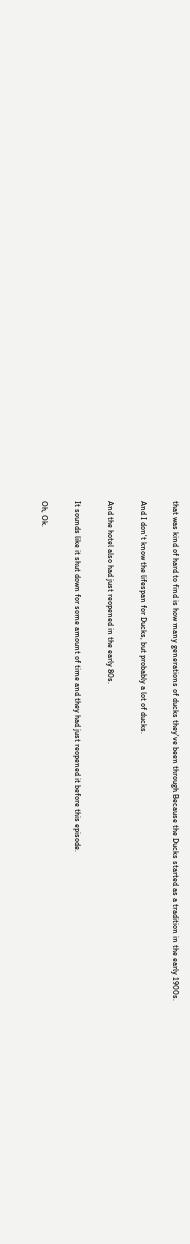that was kind of hard to find is how many generations of ducks they've been through Because the Ducks started as a tradition in the early 1900s.

And I don't know the lifespan for Ducks, but probably a lot of ducks.

And the hotel also had just reopened in the early 80s.

It sounds like it shut down for some amount of time and they had just reopened it before this episode.

Oh, Ok.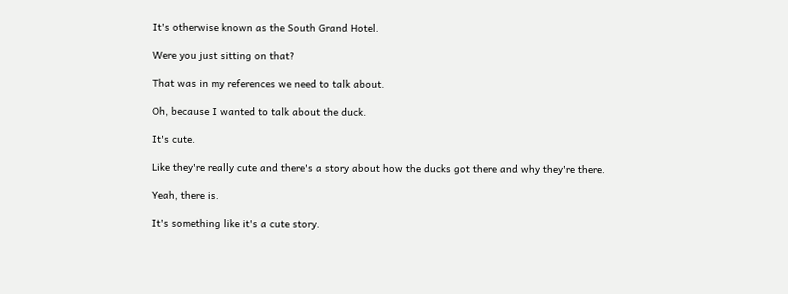It's otherwise known as the South Grand Hotel.

Were you just sitting on that?

That was in my references we need to talk about.

Oh, because I wanted to talk about the duck.

It's cute.

Like they're really cute and there's a story about how the ducks got there and why they're there.

Yeah, there is.

It's something like it's a cute story.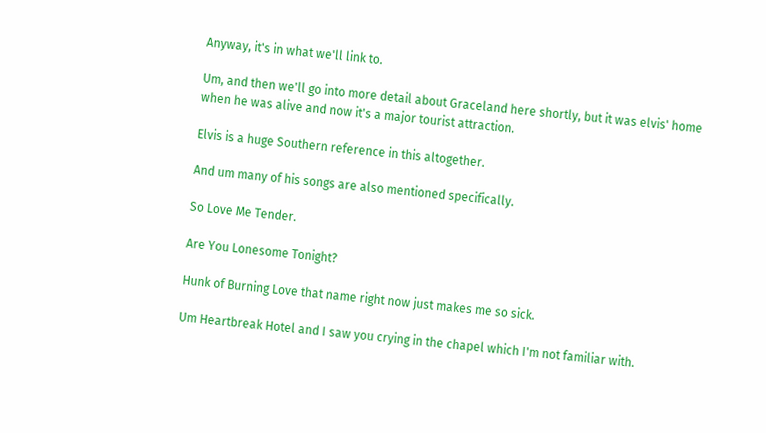Anyway, it's in what we'll link to.

Um, and then we'll go into more detail about Graceland here shortly, but it was elvis' home when he was alive and now it's a major tourist attraction.

Elvis is a huge Southern reference in this altogether.

And um many of his songs are also mentioned specifically.

So Love Me Tender.

Are You Lonesome Tonight?

Hunk of Burning Love that name right now just makes me so sick.

Um Heartbreak Hotel and I saw you crying in the chapel which I'm not familiar with.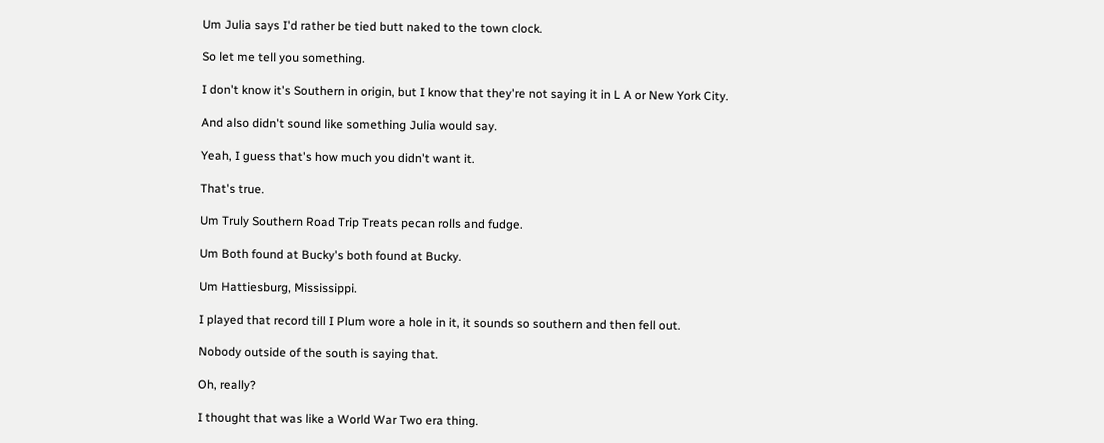Um Julia says I'd rather be tied butt naked to the town clock.

So let me tell you something.

I don't know it's Southern in origin, but I know that they're not saying it in L A or New York City.

And also didn't sound like something Julia would say.

Yeah, I guess that's how much you didn't want it.

That's true.

Um Truly Southern Road Trip Treats pecan rolls and fudge.

Um Both found at Bucky's both found at Bucky.

Um Hattiesburg, Mississippi.

I played that record till I Plum wore a hole in it, it sounds so southern and then fell out.

Nobody outside of the south is saying that.

Oh, really?

I thought that was like a World War Two era thing.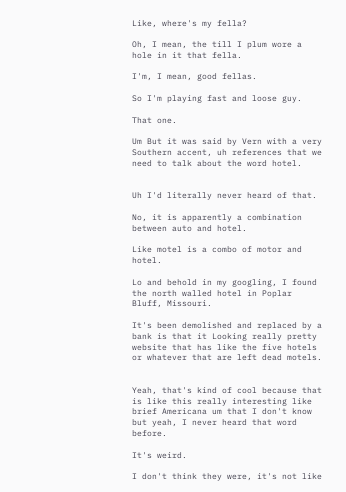Like, where's my fella?

Oh, I mean, the till I plum wore a hole in it that fella.

I'm, I mean, good fellas.

So I'm playing fast and loose guy.

That one.

Um But it was said by Vern with a very Southern accent, uh references that we need to talk about the word hotel.


Uh I'd literally never heard of that.

No, it is apparently a combination between auto and hotel.

Like motel is a combo of motor and hotel.

Lo and behold in my googling, I found the north walled hotel in Poplar Bluff, Missouri.

It's been demolished and replaced by a bank is that it Looking really pretty website that has like the five hotels or whatever that are left dead motels.


Yeah, that's kind of cool because that is like this really interesting like brief Americana um that I don't know but yeah, I never heard that word before.

It's weird.

I don't think they were, it's not like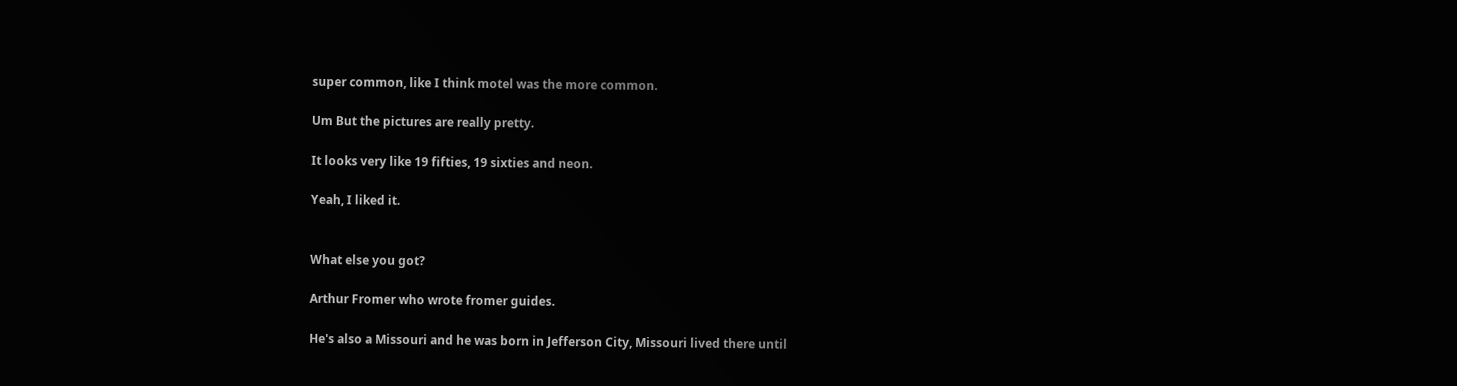super common, like I think motel was the more common.

Um But the pictures are really pretty.

It looks very like 19 fifties, 19 sixties and neon.

Yeah, I liked it.


What else you got?

Arthur Fromer who wrote fromer guides.

He's also a Missouri and he was born in Jefferson City, Missouri lived there until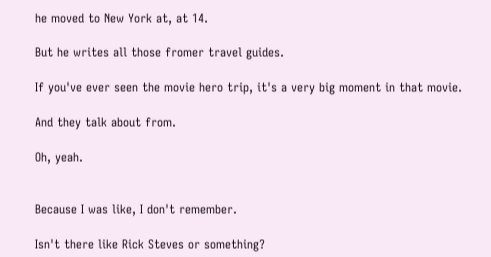he moved to New York at, at 14.

But he writes all those fromer travel guides.

If you've ever seen the movie hero trip, it's a very big moment in that movie.

And they talk about from.

Oh, yeah.


Because I was like, I don't remember.

Isn't there like Rick Steves or something?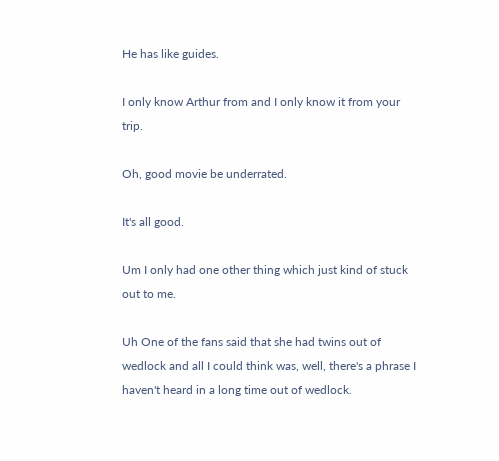He has like guides.

I only know Arthur from and I only know it from your trip.

Oh, good movie be underrated.

It's all good.

Um I only had one other thing which just kind of stuck out to me.

Uh One of the fans said that she had twins out of wedlock and all I could think was, well, there's a phrase I haven't heard in a long time out of wedlock.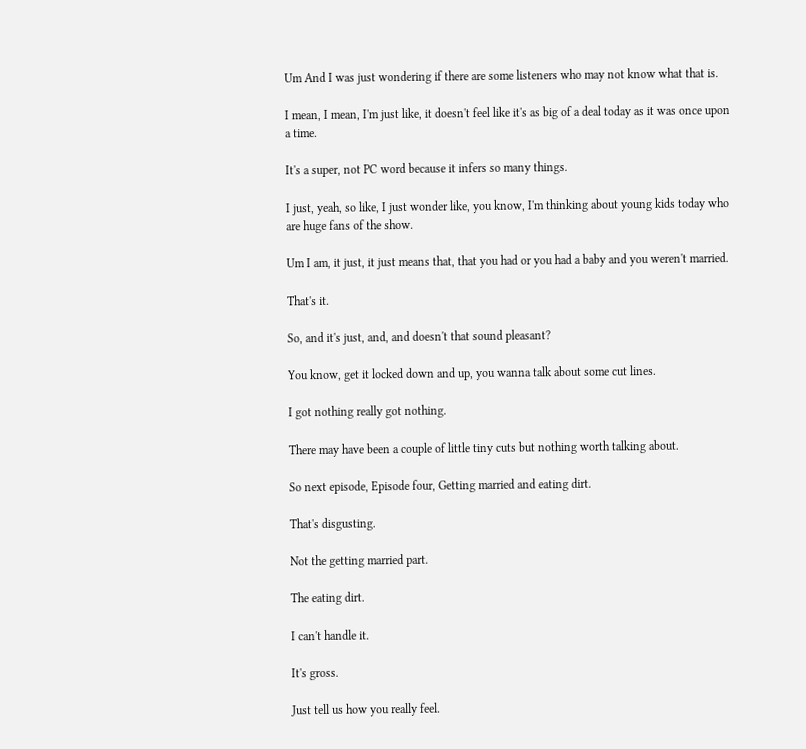Um And I was just wondering if there are some listeners who may not know what that is.

I mean, I mean, I'm just like, it doesn't feel like it's as big of a deal today as it was once upon a time.

It's a super, not PC word because it infers so many things.

I just, yeah, so like, I just wonder like, you know, I'm thinking about young kids today who are huge fans of the show.

Um I am, it just, it just means that, that you had or you had a baby and you weren't married.

That's it.

So, and it's just, and, and doesn't that sound pleasant?

You know, get it locked down and up, you wanna talk about some cut lines.

I got nothing really got nothing.

There may have been a couple of little tiny cuts but nothing worth talking about.

So next episode, Episode four, Getting married and eating dirt.

That's disgusting.

Not the getting married part.

The eating dirt.

I can't handle it.

It's gross.

Just tell us how you really feel.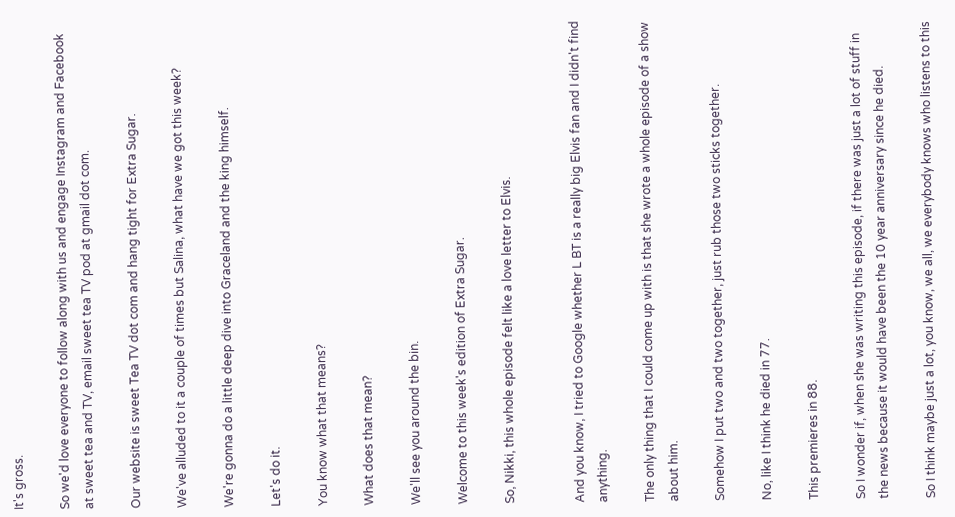It's gross.

So we'd love everyone to follow along with us and engage Instagram and Facebook at sweet tea and TV, email sweet tea TV pod at gmail dot com.

Our website is sweet Tea TV dot com and hang tight for Extra Sugar.

We've alluded to it a couple of times but Salina, what have we got this week?

We're gonna do a little deep dive into Graceland and the king himself.

Let's do it.

You know what that means?

What does that mean?

We'll see you around the bin.

Welcome to this week's edition of Extra Sugar.

So, Nikki, this whole episode felt like a love letter to Elvis.


And you know, I tried to Google whether L BT is a really big Elvis fan and I didn't find anything.

The only thing that I could come up with is that she wrote a whole episode of a show about him.

Somehow I put two and two together, just rub those two sticks together.

No, like I think he died in 77.

This premieres in 88.

So I wonder if, when she was writing this episode, if there was just a lot of stuff in the news because it would have been the 10 year anniversary since he died.

So I think maybe just a lot, you know, we all, we everybody knows who listens to this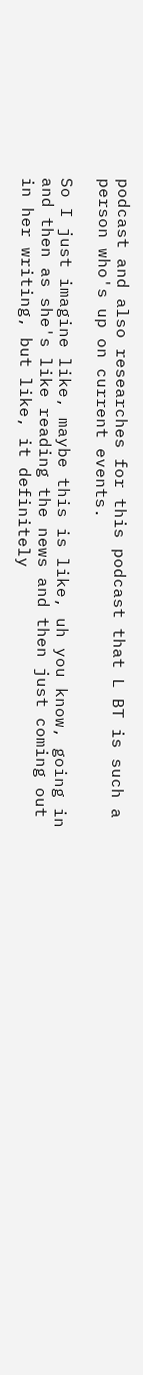podcast and also researches for this podcast that L BT is such a person who's up on current events.

So I just imagine like, maybe this is like, uh you know, going in and then as she's like reading the news and then just coming out in her writing, but like, it definitely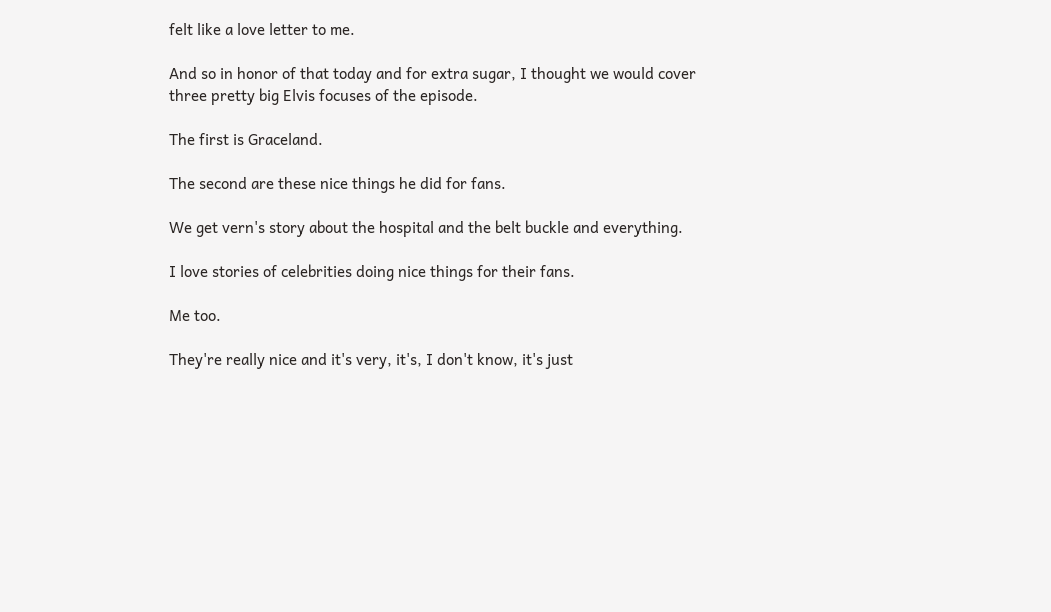felt like a love letter to me.

And so in honor of that today and for extra sugar, I thought we would cover three pretty big Elvis focuses of the episode.

The first is Graceland.

The second are these nice things he did for fans.

We get vern's story about the hospital and the belt buckle and everything.

I love stories of celebrities doing nice things for their fans.

Me too.

They're really nice and it's very, it's, I don't know, it's just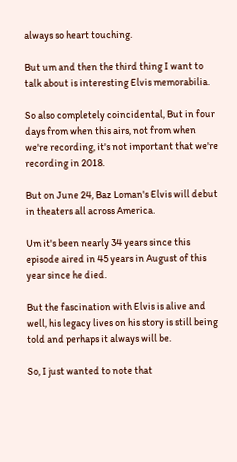always so heart touching.

But um and then the third thing I want to talk about is interesting Elvis memorabilia.

So also completely coincidental, But in four days from when this airs, not from when we're recording, it's not important that we're recording in 2018.

But on June 24, Baz Loman's Elvis will debut in theaters all across America.

Um it's been nearly 34 years since this episode aired in 45 years in August of this year since he died.

But the fascination with Elvis is alive and well, his legacy lives on his story is still being told and perhaps it always will be.

So, I just wanted to note that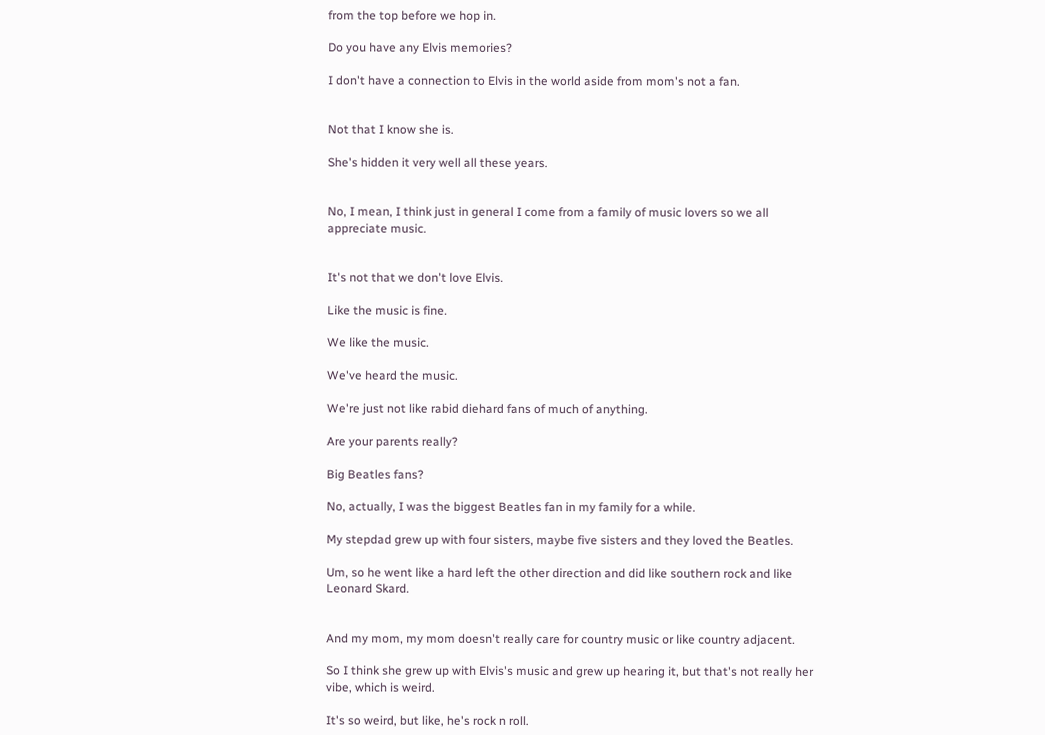from the top before we hop in.

Do you have any Elvis memories?

I don't have a connection to Elvis in the world aside from mom's not a fan.


Not that I know she is.

She's hidden it very well all these years.


No, I mean, I think just in general I come from a family of music lovers so we all appreciate music.


It's not that we don't love Elvis.

Like the music is fine.

We like the music.

We've heard the music.

We're just not like rabid diehard fans of much of anything.

Are your parents really?

Big Beatles fans?

No, actually, I was the biggest Beatles fan in my family for a while.

My stepdad grew up with four sisters, maybe five sisters and they loved the Beatles.

Um, so he went like a hard left the other direction and did like southern rock and like Leonard Skard.


And my mom, my mom doesn't really care for country music or like country adjacent.

So I think she grew up with Elvis's music and grew up hearing it, but that's not really her vibe, which is weird.

It's so weird, but like, he's rock n roll.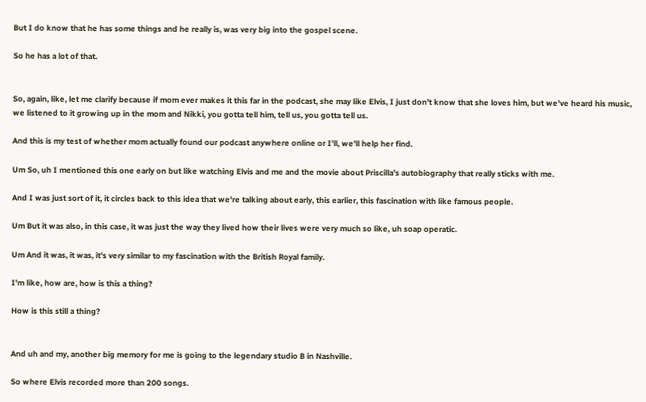But I do know that he has some things and he really is, was very big into the gospel scene.

So he has a lot of that.


So, again, like, let me clarify because if mom ever makes it this far in the podcast, she may like Elvis, I just don't know that she loves him, but we've heard his music, we listened to it growing up in the mom and Nikki, you gotta tell him, tell us, you gotta tell us.

And this is my test of whether mom actually found our podcast anywhere online or I'll, we'll help her find.

Um So, uh I mentioned this one early on but like watching Elvis and me and the movie about Priscilla's autobiography that really sticks with me.

And I was just sort of it, it circles back to this idea that we're talking about early, this earlier, this fascination with like famous people.

Um But it was also, in this case, it was just the way they lived how their lives were very much so like, uh soap operatic.

Um And it was, it was, it's very similar to my fascination with the British Royal family.

I'm like, how are, how is this a thing?

How is this still a thing?


And uh and my, another big memory for me is going to the legendary studio B in Nashville.

So where Elvis recorded more than 200 songs.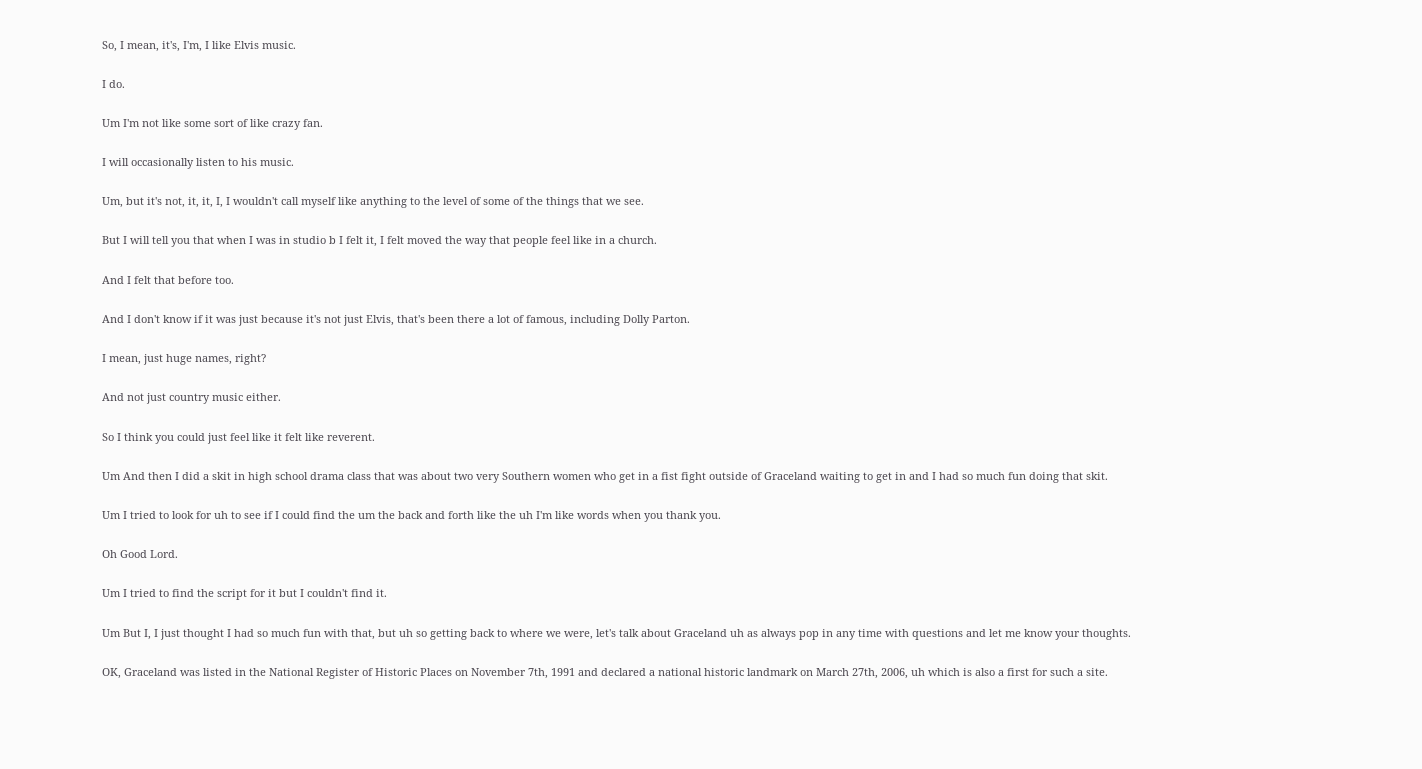So, I mean, it's, I'm, I like Elvis music.

I do.

Um I'm not like some sort of like crazy fan.

I will occasionally listen to his music.

Um, but it's not, it, it, I, I wouldn't call myself like anything to the level of some of the things that we see.

But I will tell you that when I was in studio b I felt it, I felt moved the way that people feel like in a church.

And I felt that before too.

And I don't know if it was just because it's not just Elvis, that's been there a lot of famous, including Dolly Parton.

I mean, just huge names, right?

And not just country music either.

So I think you could just feel like it felt like reverent.

Um And then I did a skit in high school drama class that was about two very Southern women who get in a fist fight outside of Graceland waiting to get in and I had so much fun doing that skit.

Um I tried to look for uh to see if I could find the um the back and forth like the uh I'm like words when you thank you.

Oh Good Lord.

Um I tried to find the script for it but I couldn't find it.

Um But I, I just thought I had so much fun with that, but uh so getting back to where we were, let's talk about Graceland uh as always pop in any time with questions and let me know your thoughts.

OK, Graceland was listed in the National Register of Historic Places on November 7th, 1991 and declared a national historic landmark on March 27th, 2006, uh which is also a first for such a site.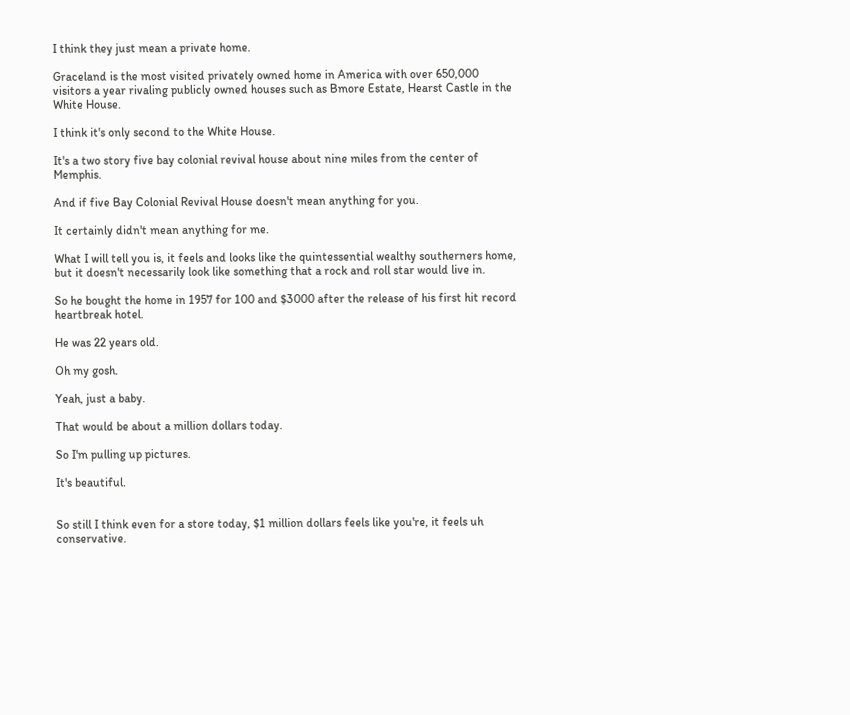I think they just mean a private home.

Graceland is the most visited privately owned home in America with over 650,000 visitors a year rivaling publicly owned houses such as Bmore Estate, Hearst Castle in the White House.

I think it's only second to the White House.

It's a two story five bay colonial revival house about nine miles from the center of Memphis.

And if five Bay Colonial Revival House doesn't mean anything for you.

It certainly didn't mean anything for me.

What I will tell you is, it feels and looks like the quintessential wealthy southerners home, but it doesn't necessarily look like something that a rock and roll star would live in.

So he bought the home in 1957 for 100 and $3000 after the release of his first hit record heartbreak hotel.

He was 22 years old.

Oh my gosh.

Yeah, just a baby.

That would be about a million dollars today.

So I'm pulling up pictures.

It's beautiful.


So still I think even for a store today, $1 million dollars feels like you're, it feels uh conservative.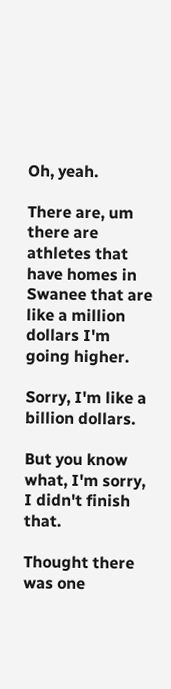Oh, yeah.

There are, um there are athletes that have homes in Swanee that are like a million dollars I'm going higher.

Sorry, I'm like a billion dollars.

But you know what, I'm sorry, I didn't finish that.

Thought there was one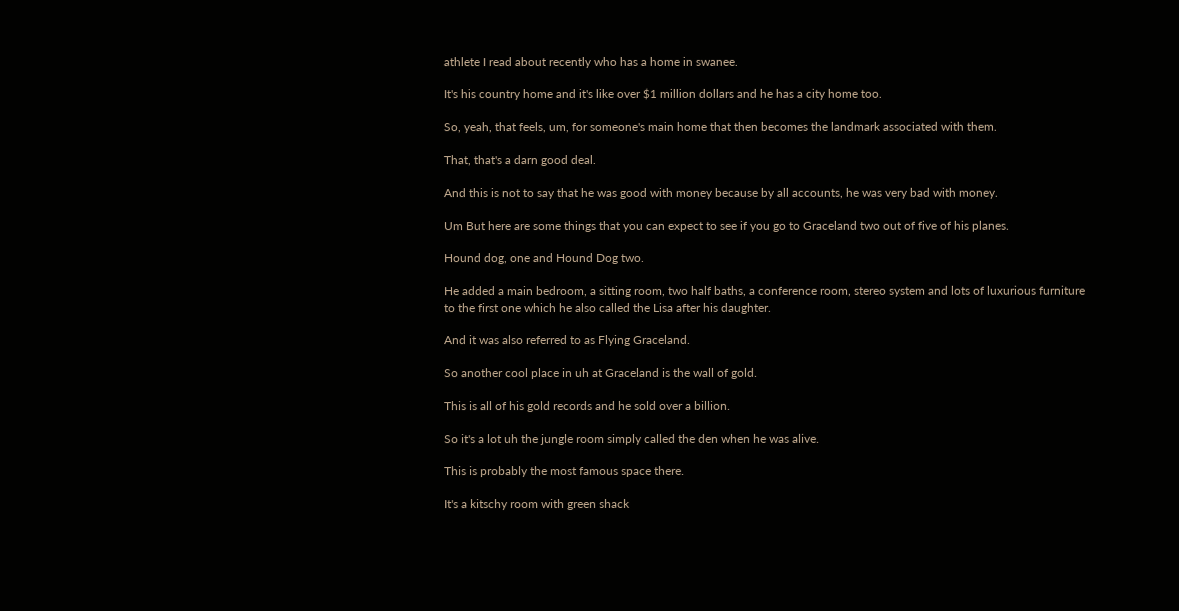athlete I read about recently who has a home in swanee.

It's his country home and it's like over $1 million dollars and he has a city home too.

So, yeah, that feels, um, for someone's main home that then becomes the landmark associated with them.

That, that's a darn good deal.

And this is not to say that he was good with money because by all accounts, he was very bad with money.

Um But here are some things that you can expect to see if you go to Graceland two out of five of his planes.

Hound dog, one and Hound Dog two.

He added a main bedroom, a sitting room, two half baths, a conference room, stereo system and lots of luxurious furniture to the first one which he also called the Lisa after his daughter.

And it was also referred to as Flying Graceland.

So another cool place in uh at Graceland is the wall of gold.

This is all of his gold records and he sold over a billion.

So it's a lot uh the jungle room simply called the den when he was alive.

This is probably the most famous space there.

It's a kitschy room with green shack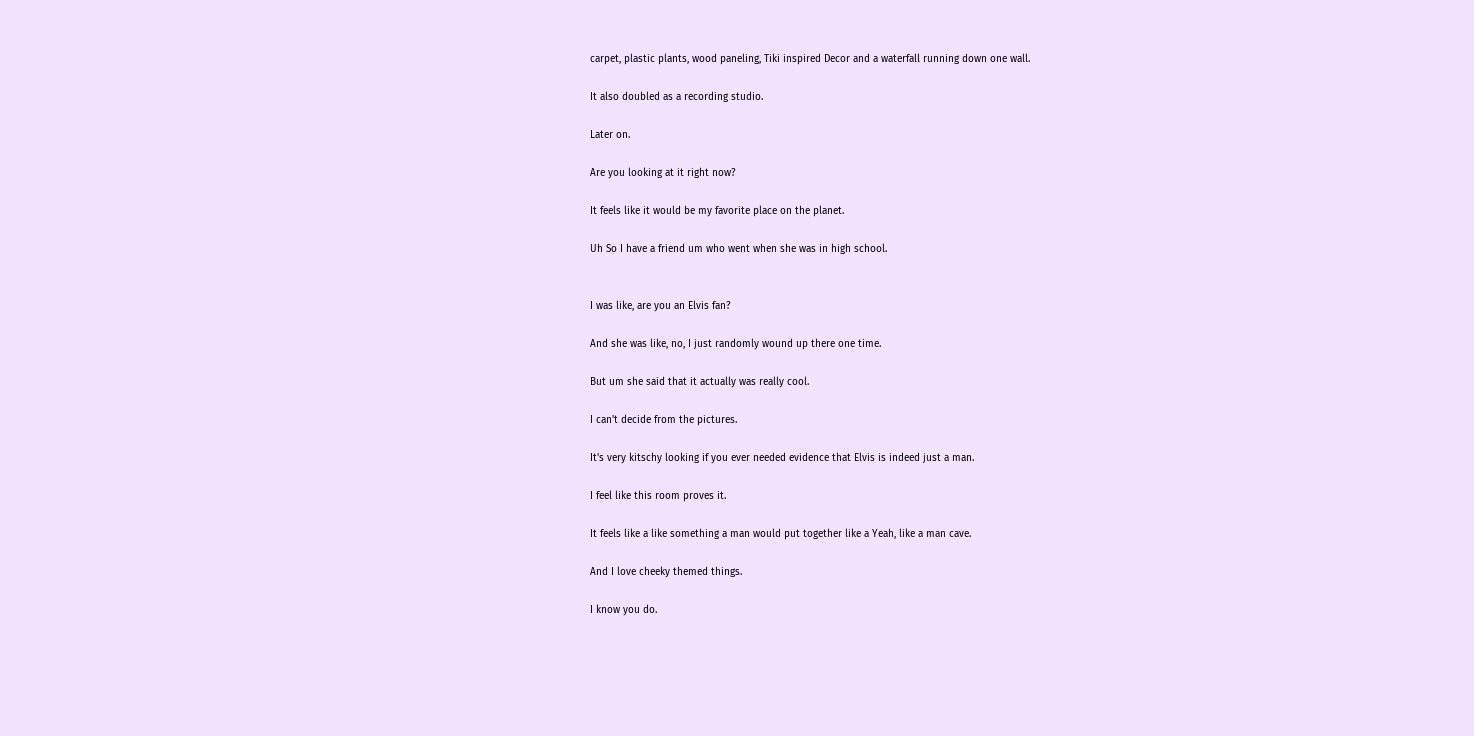carpet, plastic plants, wood paneling, Tiki inspired Decor and a waterfall running down one wall.

It also doubled as a recording studio.

Later on.

Are you looking at it right now?

It feels like it would be my favorite place on the planet.

Uh So I have a friend um who went when she was in high school.


I was like, are you an Elvis fan?

And she was like, no, I just randomly wound up there one time.

But um she said that it actually was really cool.

I can't decide from the pictures.

It's very kitschy looking if you ever needed evidence that Elvis is indeed just a man.

I feel like this room proves it.

It feels like a like something a man would put together like a Yeah, like a man cave.

And I love cheeky themed things.

I know you do.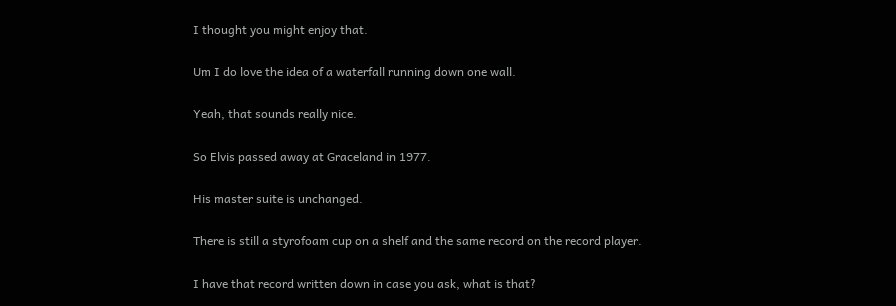I thought you might enjoy that.

Um I do love the idea of a waterfall running down one wall.

Yeah, that sounds really nice.

So Elvis passed away at Graceland in 1977.

His master suite is unchanged.

There is still a styrofoam cup on a shelf and the same record on the record player.

I have that record written down in case you ask, what is that?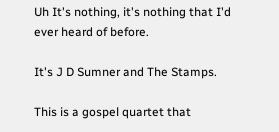Uh It's nothing, it's nothing that I'd ever heard of before.

It's J D Sumner and The Stamps.

This is a gospel quartet that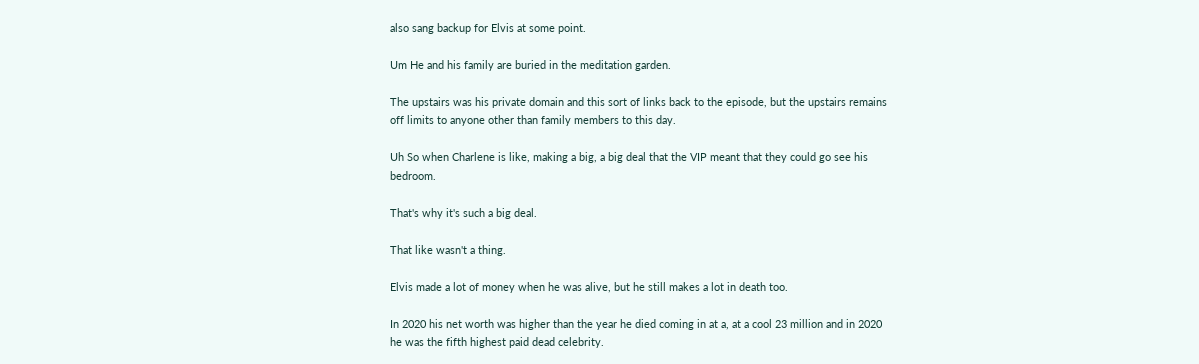also sang backup for Elvis at some point.

Um He and his family are buried in the meditation garden.

The upstairs was his private domain and this sort of links back to the episode, but the upstairs remains off limits to anyone other than family members to this day.

Uh So when Charlene is like, making a big, a big deal that the VIP meant that they could go see his bedroom.

That's why it's such a big deal.

That like wasn't a thing.

Elvis made a lot of money when he was alive, but he still makes a lot in death too.

In 2020 his net worth was higher than the year he died coming in at a, at a cool 23 million and in 2020 he was the fifth highest paid dead celebrity.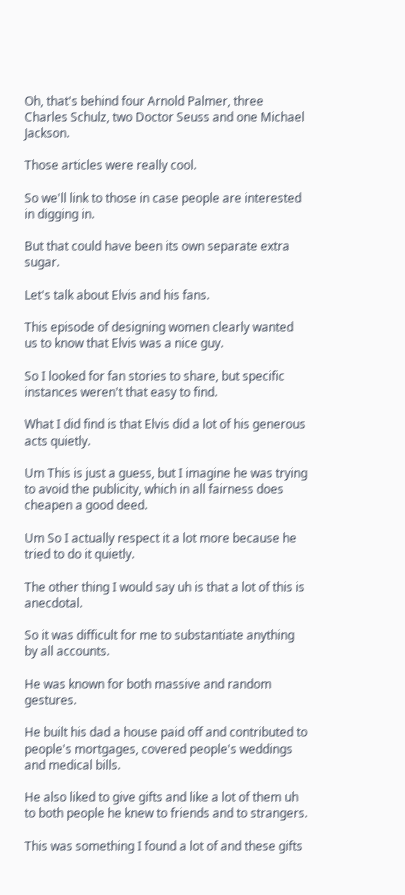Oh, that's behind four Arnold Palmer, three Charles Schulz, two Doctor Seuss and one Michael Jackson.

Those articles were really cool.

So we'll link to those in case people are interested in digging in.

But that could have been its own separate extra sugar.

Let's talk about Elvis and his fans.

This episode of designing women clearly wanted us to know that Elvis was a nice guy.

So I looked for fan stories to share, but specific instances weren't that easy to find.

What I did find is that Elvis did a lot of his generous acts quietly.

Um This is just a guess, but I imagine he was trying to avoid the publicity, which in all fairness does cheapen a good deed.

Um So I actually respect it a lot more because he tried to do it quietly.

The other thing I would say uh is that a lot of this is anecdotal.

So it was difficult for me to substantiate anything by all accounts.

He was known for both massive and random gestures.

He built his dad a house paid off and contributed to people's mortgages, covered people's weddings and medical bills.

He also liked to give gifts and like a lot of them uh to both people he knew to friends and to strangers.

This was something I found a lot of and these gifts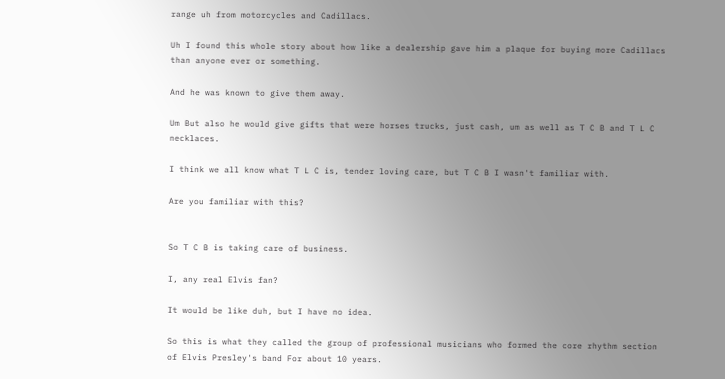range uh from motorcycles and Cadillacs.

Uh I found this whole story about how like a dealership gave him a plaque for buying more Cadillacs than anyone ever or something.

And he was known to give them away.

Um But also he would give gifts that were horses trucks, just cash, um as well as T C B and T L C necklaces.

I think we all know what T L C is, tender loving care, but T C B I wasn't familiar with.

Are you familiar with this?


So T C B is taking care of business.

I, any real Elvis fan?

It would be like duh, but I have no idea.

So this is what they called the group of professional musicians who formed the core rhythm section of Elvis Presley's band For about 10 years.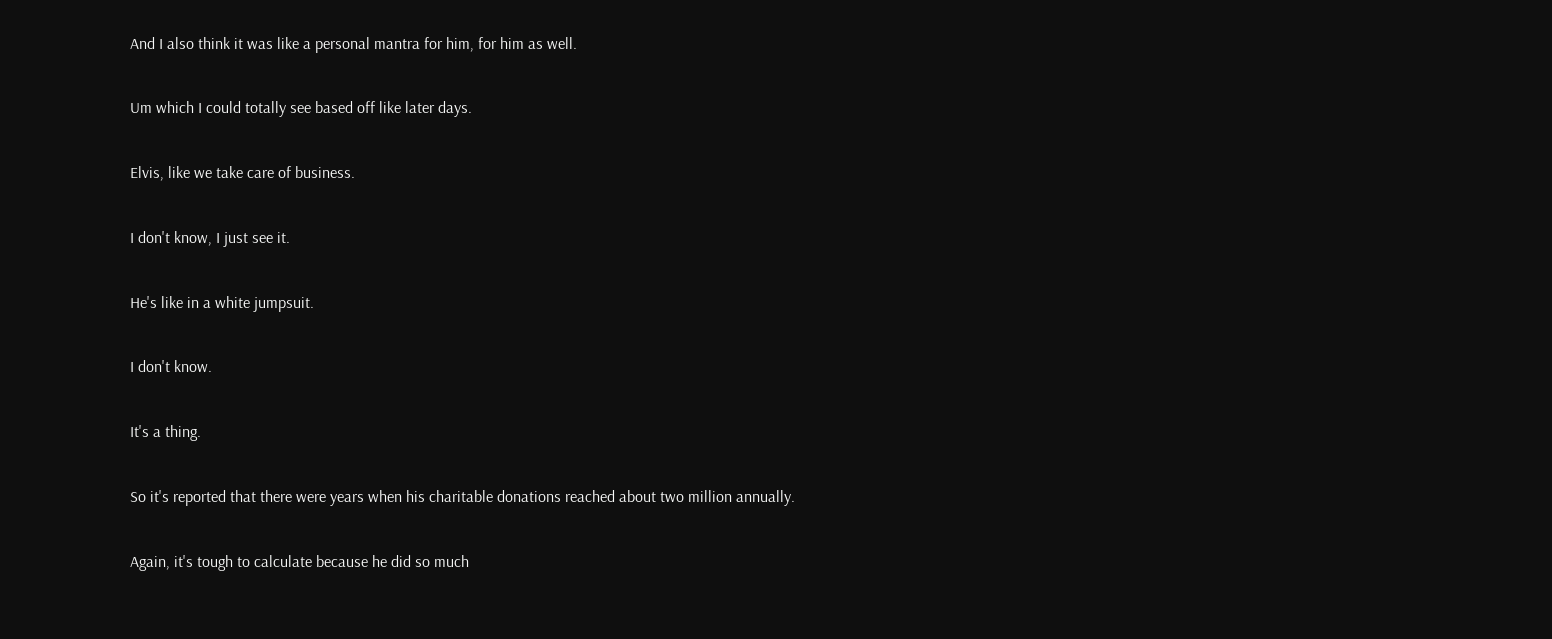And I also think it was like a personal mantra for him, for him as well.

Um which I could totally see based off like later days.

Elvis, like we take care of business.

I don't know, I just see it.

He's like in a white jumpsuit.

I don't know.

It's a thing.

So it's reported that there were years when his charitable donations reached about two million annually.

Again, it's tough to calculate because he did so much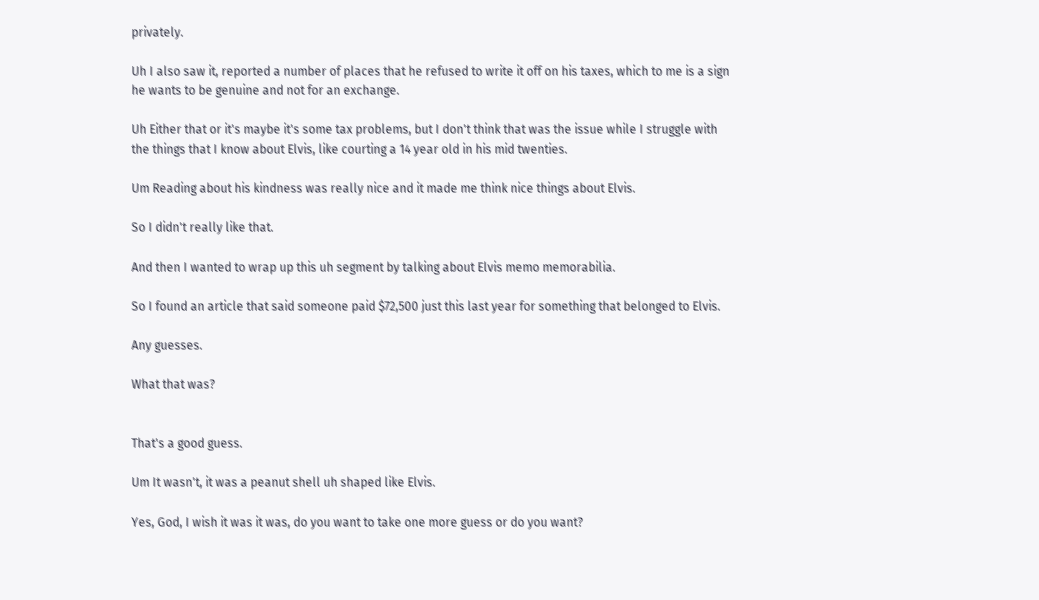privately.

Uh I also saw it, reported a number of places that he refused to write it off on his taxes, which to me is a sign he wants to be genuine and not for an exchange.

Uh Either that or it's maybe it's some tax problems, but I don't think that was the issue while I struggle with the things that I know about Elvis, like courting a 14 year old in his mid twenties.

Um Reading about his kindness was really nice and it made me think nice things about Elvis.

So I didn't really like that.

And then I wanted to wrap up this uh segment by talking about Elvis memo memorabilia.

So I found an article that said someone paid $72,500 just this last year for something that belonged to Elvis.

Any guesses.

What that was?


That's a good guess.

Um It wasn't, it was a peanut shell uh shaped like Elvis.

Yes, God, I wish it was it was, do you want to take one more guess or do you want?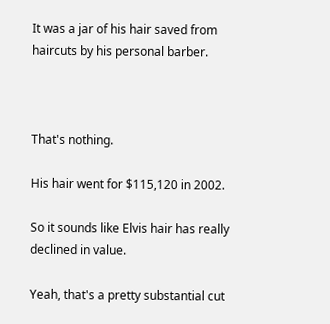It was a jar of his hair saved from haircuts by his personal barber.



That's nothing.

His hair went for $115,120 in 2002.

So it sounds like Elvis hair has really declined in value.

Yeah, that's a pretty substantial cut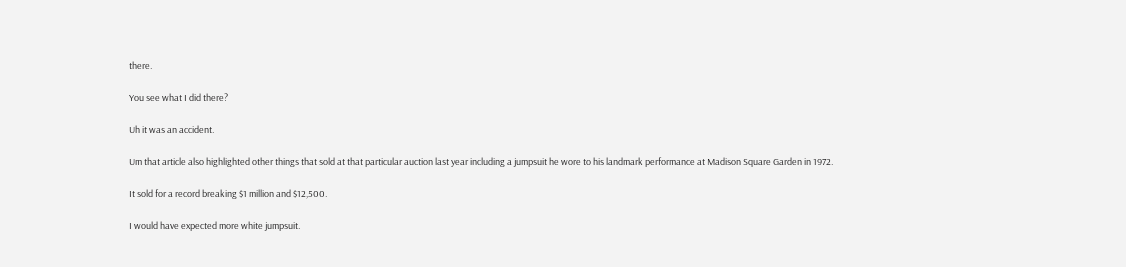there.

You see what I did there?

Uh it was an accident.

Um that article also highlighted other things that sold at that particular auction last year including a jumpsuit he wore to his landmark performance at Madison Square Garden in 1972.

It sold for a record breaking $1 million and $12,500.

I would have expected more white jumpsuit.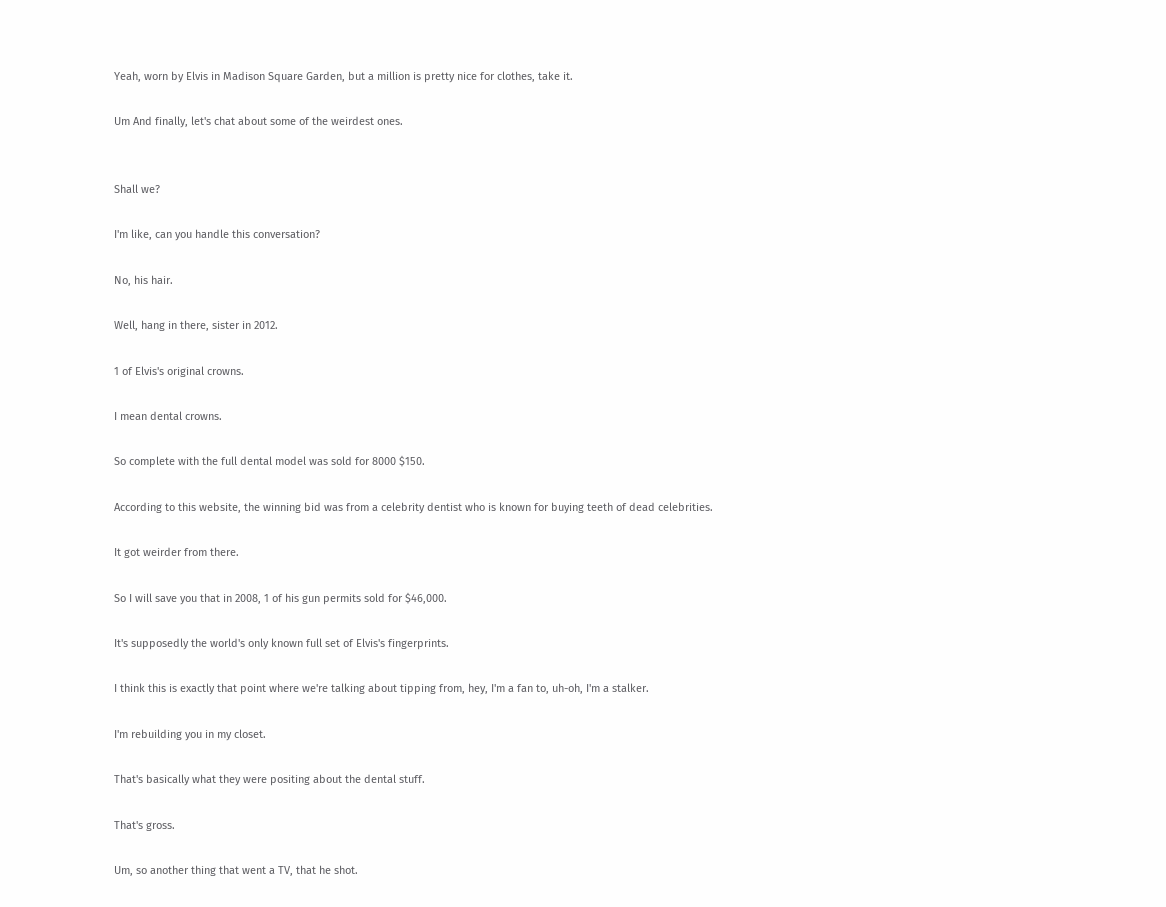Yeah, worn by Elvis in Madison Square Garden, but a million is pretty nice for clothes, take it.

Um And finally, let's chat about some of the weirdest ones.


Shall we?

I'm like, can you handle this conversation?

No, his hair.

Well, hang in there, sister in 2012.

1 of Elvis's original crowns.

I mean dental crowns.

So complete with the full dental model was sold for 8000 $150.

According to this website, the winning bid was from a celebrity dentist who is known for buying teeth of dead celebrities.

It got weirder from there.

So I will save you that in 2008, 1 of his gun permits sold for $46,000.

It's supposedly the world's only known full set of Elvis's fingerprints.

I think this is exactly that point where we're talking about tipping from, hey, I'm a fan to, uh-oh, I'm a stalker.

I'm rebuilding you in my closet.

That's basically what they were positing about the dental stuff.

That's gross.

Um, so another thing that went a TV, that he shot.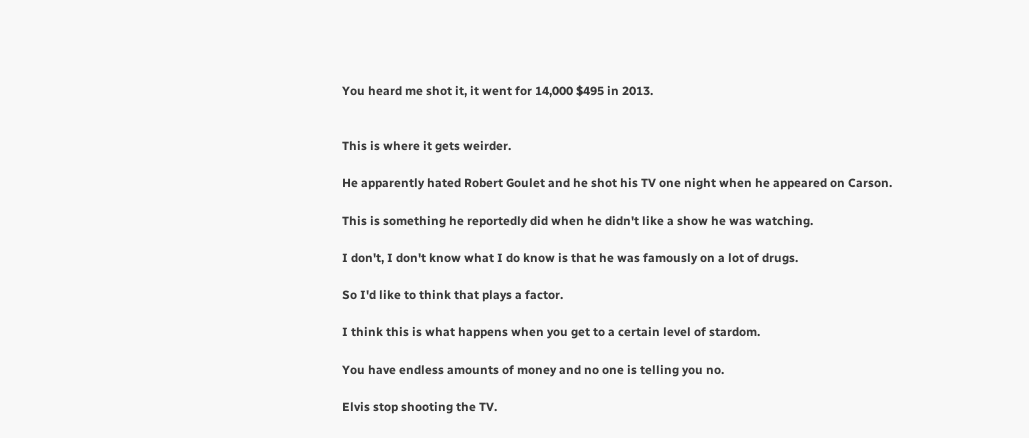You heard me shot it, it went for 14,000 $495 in 2013.


This is where it gets weirder.

He apparently hated Robert Goulet and he shot his TV one night when he appeared on Carson.

This is something he reportedly did when he didn't like a show he was watching.

I don't, I don't know what I do know is that he was famously on a lot of drugs.

So I'd like to think that plays a factor.

I think this is what happens when you get to a certain level of stardom.

You have endless amounts of money and no one is telling you no.

Elvis stop shooting the TV.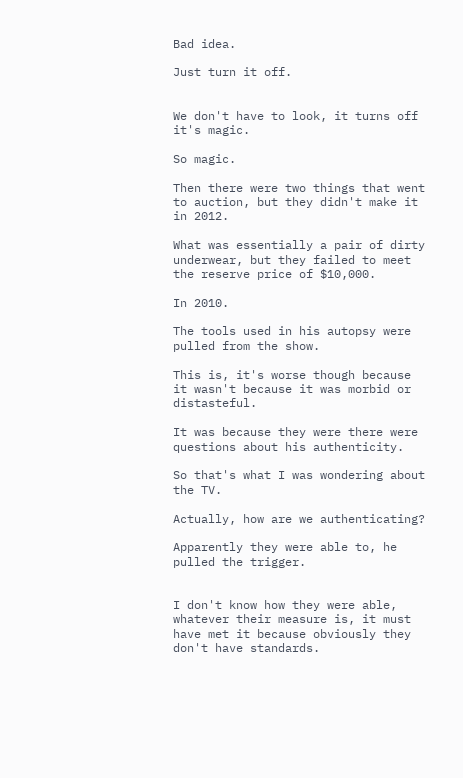Bad idea.

Just turn it off.


We don't have to look, it turns off it's magic.

So magic.

Then there were two things that went to auction, but they didn't make it in 2012.

What was essentially a pair of dirty underwear, but they failed to meet the reserve price of $10,000.

In 2010.

The tools used in his autopsy were pulled from the show.

This is, it's worse though because it wasn't because it was morbid or distasteful.

It was because they were there were questions about his authenticity.

So that's what I was wondering about the TV.

Actually, how are we authenticating?

Apparently they were able to, he pulled the trigger.


I don't know how they were able, whatever their measure is, it must have met it because obviously they don't have standards.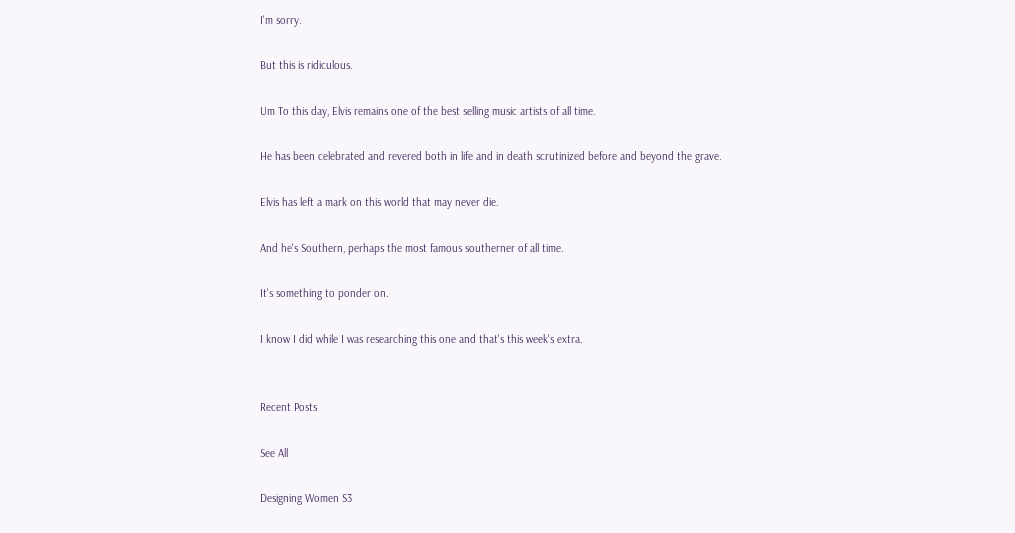I'm sorry.

But this is ridiculous.

Um To this day, Elvis remains one of the best selling music artists of all time.

He has been celebrated and revered both in life and in death scrutinized before and beyond the grave.

Elvis has left a mark on this world that may never die.

And he's Southern, perhaps the most famous southerner of all time.

It's something to ponder on.

I know I did while I was researching this one and that's this week's extra.


Recent Posts

See All

Designing Women S3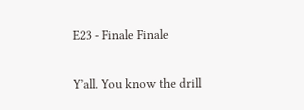E23 - Finale Finale

Y’all. You know the drill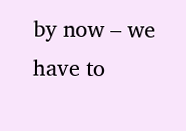by now – we have to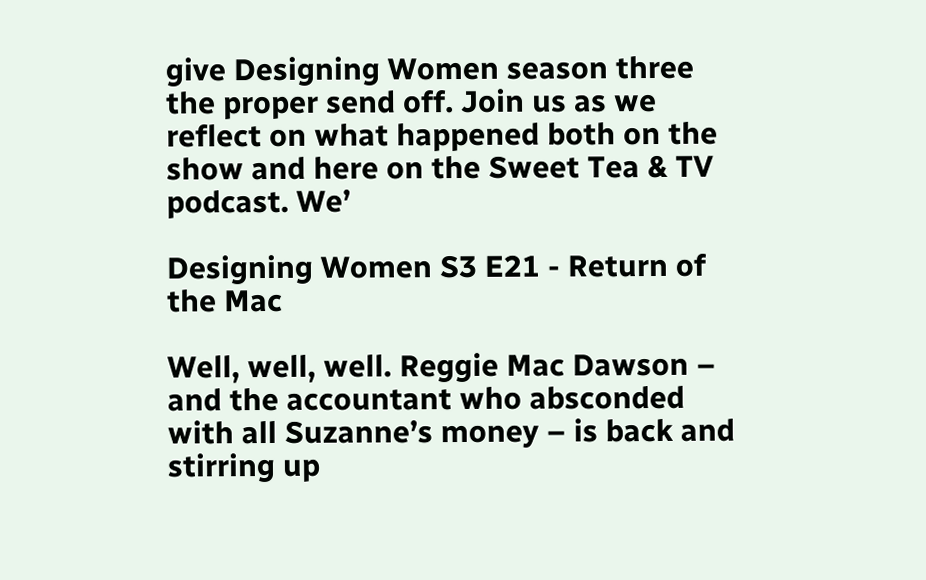give Designing Women season three the proper send off. Join us as we reflect on what happened both on the show and here on the Sweet Tea & TV podcast. We’

Designing Women S3 E21 - Return of the Mac

Well, well, well. Reggie Mac Dawson – and the accountant who absconded with all Suzanne’s money – is back and stirring up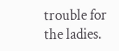trouble for the ladies.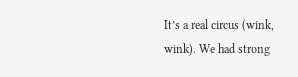It’s a real circus (wink, wink). We had strong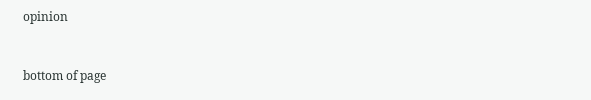opinion


bottom of page